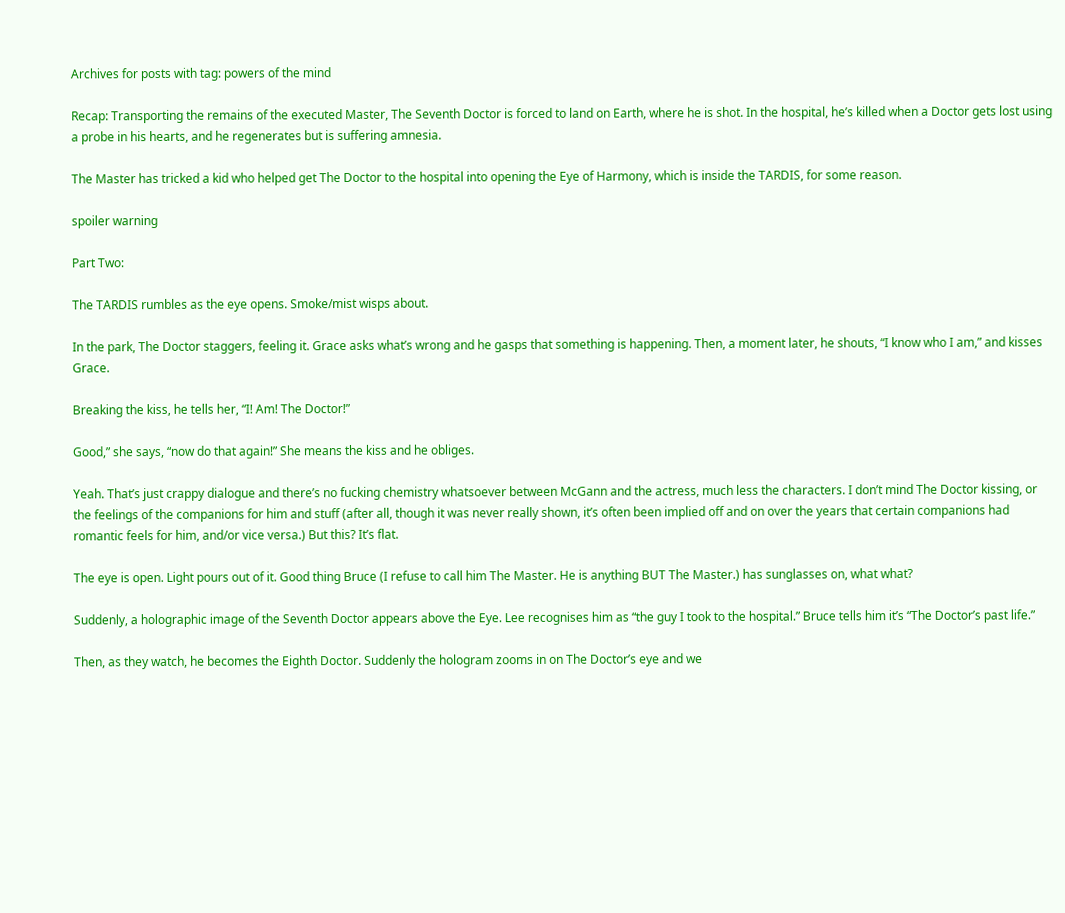Archives for posts with tag: powers of the mind

Recap: Transporting the remains of the executed Master, The Seventh Doctor is forced to land on Earth, where he is shot. In the hospital, he’s killed when a Doctor gets lost using a probe in his hearts, and he regenerates but is suffering amnesia.

The Master has tricked a kid who helped get The Doctor to the hospital into opening the Eye of Harmony, which is inside the TARDIS, for some reason.

spoiler warning

Part Two:

The TARDIS rumbles as the eye opens. Smoke/mist wisps about.

In the park, The Doctor staggers, feeling it. Grace asks what’s wrong and he gasps that something is happening. Then, a moment later, he shouts, “I know who I am,” and kisses Grace.

Breaking the kiss, he tells her, “I! Am! The Doctor!”

Good,” she says, “now do that again!” She means the kiss and he obliges.

Yeah. That’s just crappy dialogue and there’s no fucking chemistry whatsoever between McGann and the actress, much less the characters. I don’t mind The Doctor kissing, or the feelings of the companions for him and stuff (after all, though it was never really shown, it’s often been implied off and on over the years that certain companions had romantic feels for him, and/or vice versa.) But this? It’s flat.

The eye is open. Light pours out of it. Good thing Bruce (I refuse to call him The Master. He is anything BUT The Master.) has sunglasses on, what what?

Suddenly, a holographic image of the Seventh Doctor appears above the Eye. Lee recognises him as “the guy I took to the hospital.” Bruce tells him it’s “The Doctor’s past life.”

Then, as they watch, he becomes the Eighth Doctor. Suddenly the hologram zooms in on The Doctor’s eye and we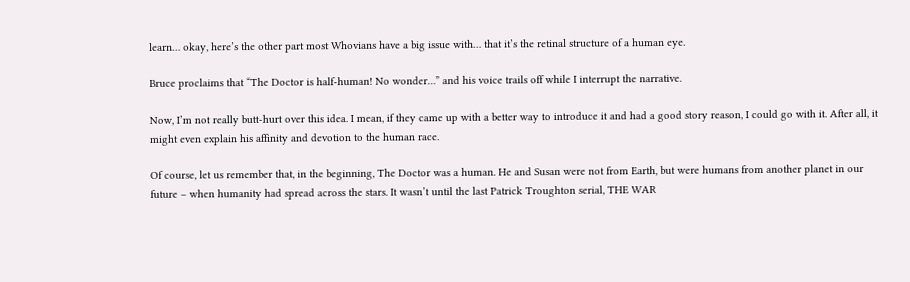learn… okay, here’s the other part most Whovians have a big issue with… that it’s the retinal structure of a human eye.

Bruce proclaims that “The Doctor is half-human! No wonder…” and his voice trails off while I interrupt the narrative.

Now, I’m not really butt-hurt over this idea. I mean, if they came up with a better way to introduce it and had a good story reason, I could go with it. After all, it might even explain his affinity and devotion to the human race.

Of course, let us remember that, in the beginning, The Doctor was a human. He and Susan were not from Earth, but were humans from another planet in our future – when humanity had spread across the stars. It wasn’t until the last Patrick Troughton serial, THE WAR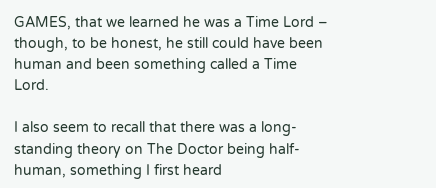GAMES, that we learned he was a Time Lord – though, to be honest, he still could have been human and been something called a Time Lord.

I also seem to recall that there was a long-standing theory on The Doctor being half-human, something I first heard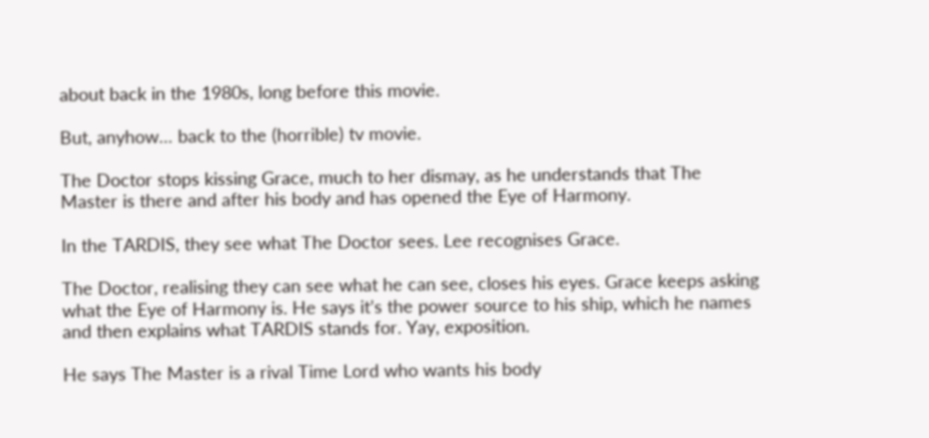about back in the 1980s, long before this movie.

But, anyhow… back to the (horrible) tv movie.

The Doctor stops kissing Grace, much to her dismay, as he understands that The Master is there and after his body and has opened the Eye of Harmony.

In the TARDIS, they see what The Doctor sees. Lee recognises Grace.

The Doctor, realising they can see what he can see, closes his eyes. Grace keeps asking what the Eye of Harmony is. He says it’s the power source to his ship, which he names and then explains what TARDIS stands for. Yay, exposition.

He says The Master is a rival Time Lord who wants his body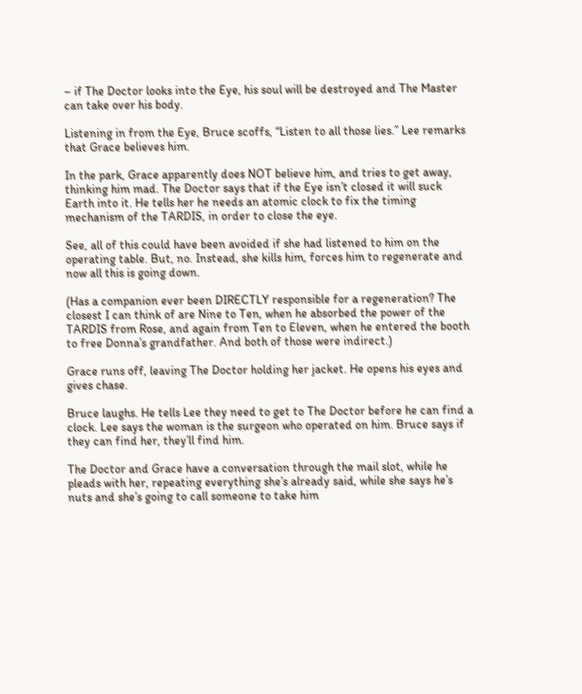– if The Doctor looks into the Eye, his soul will be destroyed and The Master can take over his body.

Listening in from the Eye, Bruce scoffs, “Listen to all those lies.” Lee remarks that Grace believes him.

In the park, Grace apparently does NOT believe him, and tries to get away, thinking him mad. The Doctor says that if the Eye isn’t closed it will suck Earth into it. He tells her he needs an atomic clock to fix the timing mechanism of the TARDIS, in order to close the eye.

See, all of this could have been avoided if she had listened to him on the operating table. But, no. Instead, she kills him, forces him to regenerate and now all this is going down.

(Has a companion ever been DIRECTLY responsible for a regeneration? The closest I can think of are Nine to Ten, when he absorbed the power of the TARDIS from Rose, and again from Ten to Eleven, when he entered the booth to free Donna’s grandfather. And both of those were indirect.)

Grace runs off, leaving The Doctor holding her jacket. He opens his eyes and gives chase.

Bruce laughs. He tells Lee they need to get to The Doctor before he can find a clock. Lee says the woman is the surgeon who operated on him. Bruce says if they can find her, they’ll find him.

The Doctor and Grace have a conversation through the mail slot, while he pleads with her, repeating everything she’s already said, while she says he’s nuts and she’s going to call someone to take him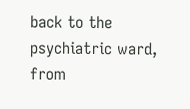back to the psychiatric ward, from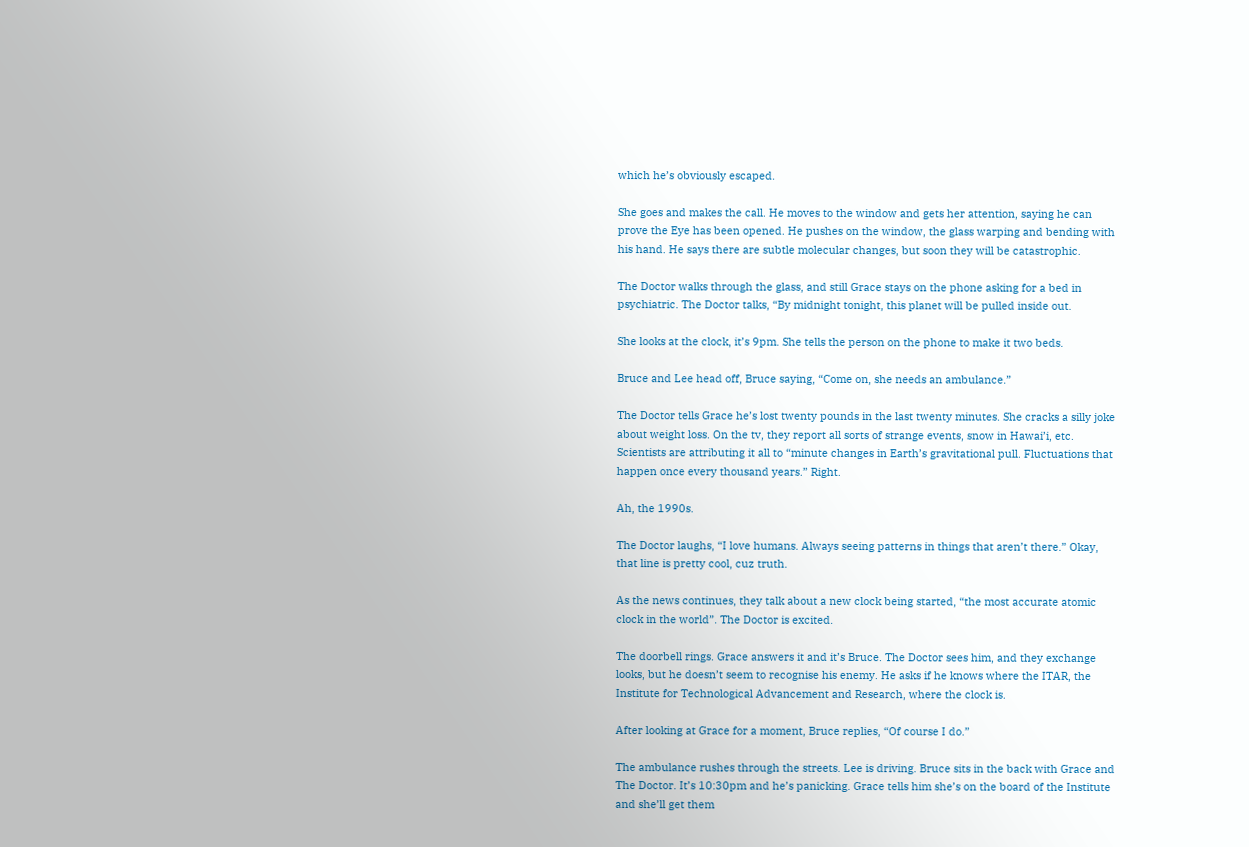which he’s obviously escaped.

She goes and makes the call. He moves to the window and gets her attention, saying he can prove the Eye has been opened. He pushes on the window, the glass warping and bending with his hand. He says there are subtle molecular changes, but soon they will be catastrophic.

The Doctor walks through the glass, and still Grace stays on the phone asking for a bed in psychiatric. The Doctor talks, “By midnight tonight, this planet will be pulled inside out.

She looks at the clock, it’s 9pm. She tells the person on the phone to make it two beds.

Bruce and Lee head off, Bruce saying, “Come on, she needs an ambulance.”

The Doctor tells Grace he’s lost twenty pounds in the last twenty minutes. She cracks a silly joke about weight loss. On the tv, they report all sorts of strange events, snow in Hawai’i, etc. Scientists are attributing it all to “minute changes in Earth’s gravitational pull. Fluctuations that happen once every thousand years.” Right.

Ah, the 1990s.

The Doctor laughs, “I love humans. Always seeing patterns in things that aren’t there.” Okay, that line is pretty cool, cuz truth.

As the news continues, they talk about a new clock being started, “the most accurate atomic clock in the world”. The Doctor is excited.

The doorbell rings. Grace answers it and it’s Bruce. The Doctor sees him, and they exchange looks, but he doesn’t seem to recognise his enemy. He asks if he knows where the ITAR, the Institute for Technological Advancement and Research, where the clock is.

After looking at Grace for a moment, Bruce replies, “Of course I do.”

The ambulance rushes through the streets. Lee is driving. Bruce sits in the back with Grace and The Doctor. It’s 10:30pm and he’s panicking. Grace tells him she’s on the board of the Institute and she’ll get them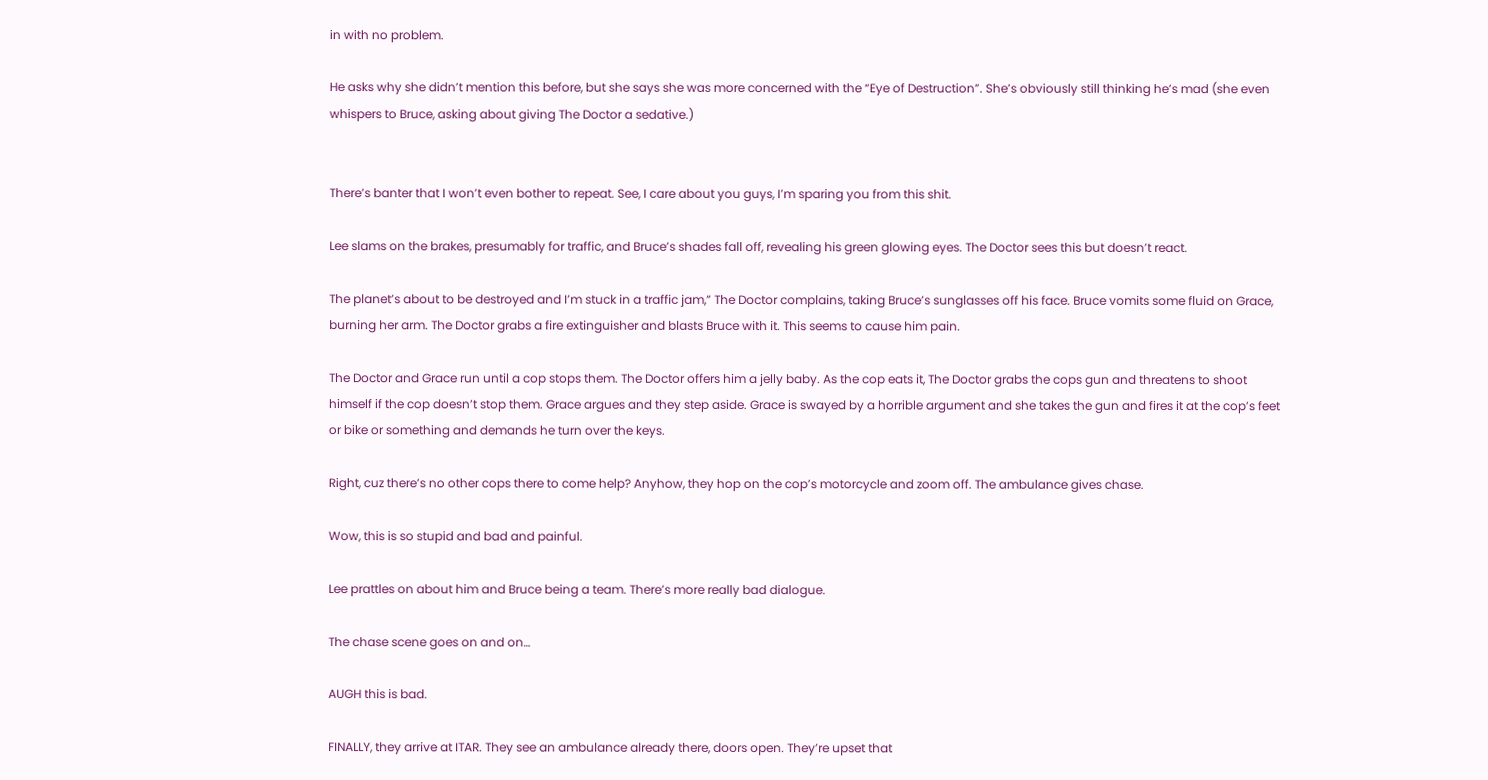in with no problem.

He asks why she didn’t mention this before, but she says she was more concerned with the “Eye of Destruction”. She’s obviously still thinking he’s mad (she even whispers to Bruce, asking about giving The Doctor a sedative.)


There’s banter that I won’t even bother to repeat. See, I care about you guys, I’m sparing you from this shit.

Lee slams on the brakes, presumably for traffic, and Bruce’s shades fall off, revealing his green glowing eyes. The Doctor sees this but doesn’t react.

The planet’s about to be destroyed and I’m stuck in a traffic jam,” The Doctor complains, taking Bruce’s sunglasses off his face. Bruce vomits some fluid on Grace, burning her arm. The Doctor grabs a fire extinguisher and blasts Bruce with it. This seems to cause him pain.

The Doctor and Grace run until a cop stops them. The Doctor offers him a jelly baby. As the cop eats it, The Doctor grabs the cops gun and threatens to shoot himself if the cop doesn’t stop them. Grace argues and they step aside. Grace is swayed by a horrible argument and she takes the gun and fires it at the cop’s feet or bike or something and demands he turn over the keys.

Right, cuz there’s no other cops there to come help? Anyhow, they hop on the cop’s motorcycle and zoom off. The ambulance gives chase.

Wow, this is so stupid and bad and painful.

Lee prattles on about him and Bruce being a team. There’s more really bad dialogue.

The chase scene goes on and on…

AUGH this is bad.

FINALLY, they arrive at ITAR. They see an ambulance already there, doors open. They’re upset that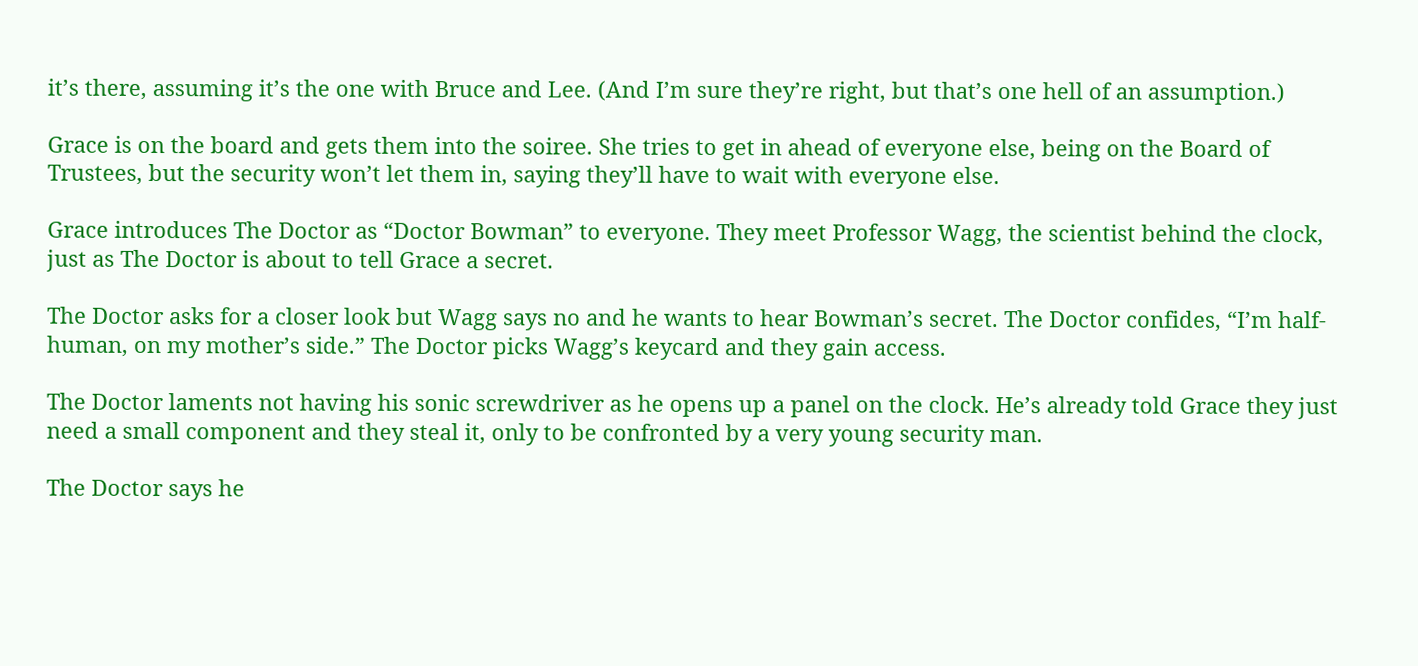it’s there, assuming it’s the one with Bruce and Lee. (And I’m sure they’re right, but that’s one hell of an assumption.)

Grace is on the board and gets them into the soiree. She tries to get in ahead of everyone else, being on the Board of Trustees, but the security won’t let them in, saying they’ll have to wait with everyone else.

Grace introduces The Doctor as “Doctor Bowman” to everyone. They meet Professor Wagg, the scientist behind the clock, just as The Doctor is about to tell Grace a secret.

The Doctor asks for a closer look but Wagg says no and he wants to hear Bowman’s secret. The Doctor confides, “I’m half-human, on my mother’s side.” The Doctor picks Wagg’s keycard and they gain access.

The Doctor laments not having his sonic screwdriver as he opens up a panel on the clock. He’s already told Grace they just need a small component and they steal it, only to be confronted by a very young security man.

The Doctor says he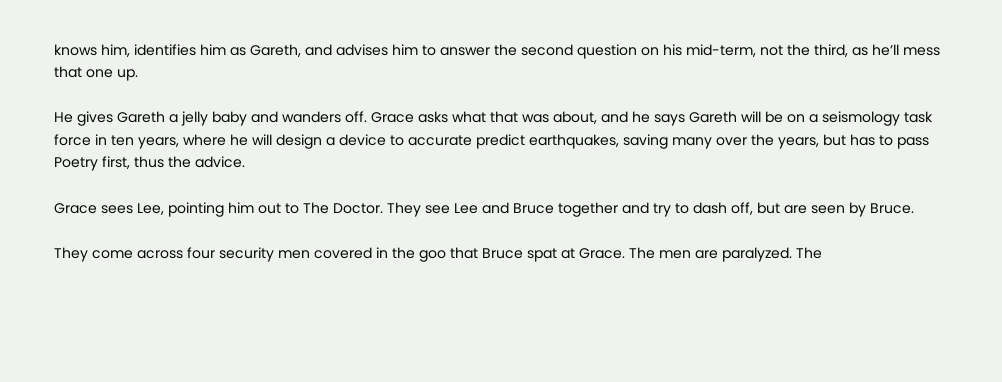knows him, identifies him as Gareth, and advises him to answer the second question on his mid-term, not the third, as he’ll mess that one up.

He gives Gareth a jelly baby and wanders off. Grace asks what that was about, and he says Gareth will be on a seismology task force in ten years, where he will design a device to accurate predict earthquakes, saving many over the years, but has to pass Poetry first, thus the advice.

Grace sees Lee, pointing him out to The Doctor. They see Lee and Bruce together and try to dash off, but are seen by Bruce.

They come across four security men covered in the goo that Bruce spat at Grace. The men are paralyzed. The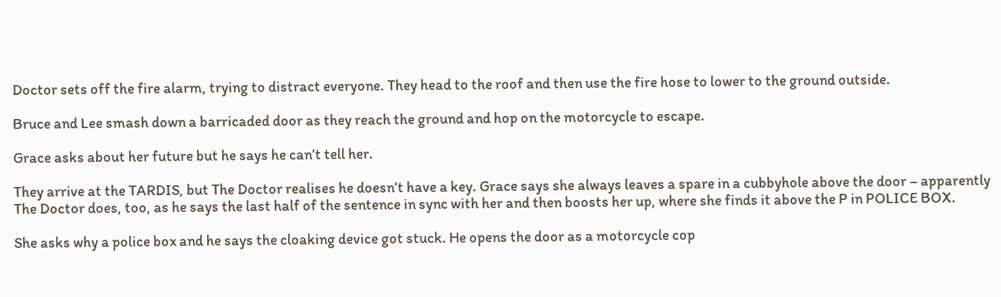Doctor sets off the fire alarm, trying to distract everyone. They head to the roof and then use the fire hose to lower to the ground outside.

Bruce and Lee smash down a barricaded door as they reach the ground and hop on the motorcycle to escape.

Grace asks about her future but he says he can’t tell her.

They arrive at the TARDIS, but The Doctor realises he doesn’t have a key. Grace says she always leaves a spare in a cubbyhole above the door – apparently The Doctor does, too, as he says the last half of the sentence in sync with her and then boosts her up, where she finds it above the P in POLICE BOX.

She asks why a police box and he says the cloaking device got stuck. He opens the door as a motorcycle cop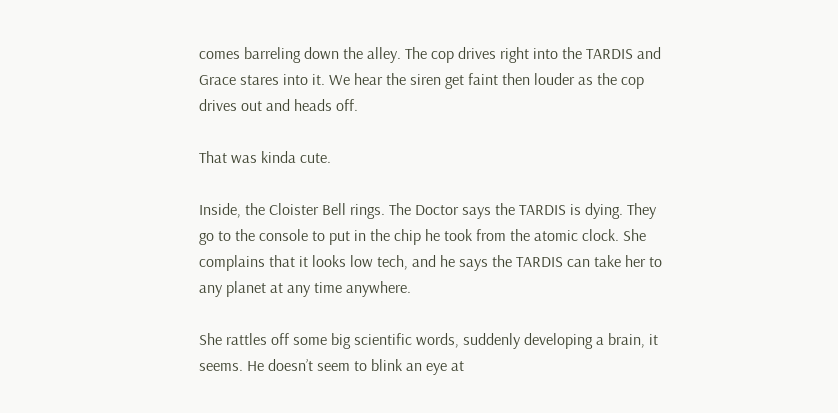comes barreling down the alley. The cop drives right into the TARDIS and Grace stares into it. We hear the siren get faint then louder as the cop drives out and heads off.

That was kinda cute.

Inside, the Cloister Bell rings. The Doctor says the TARDIS is dying. They go to the console to put in the chip he took from the atomic clock. She complains that it looks low tech, and he says the TARDIS can take her to any planet at any time anywhere.

She rattles off some big scientific words, suddenly developing a brain, it seems. He doesn’t seem to blink an eye at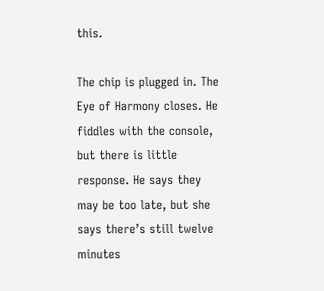this.

The chip is plugged in. The Eye of Harmony closes. He fiddles with the console, but there is little response. He says they may be too late, but she says there’s still twelve minutes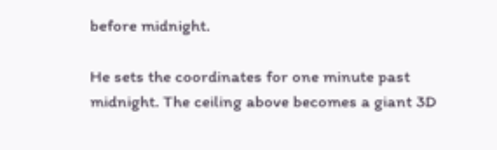before midnight.

He sets the coordinates for one minute past midnight. The ceiling above becomes a giant 3D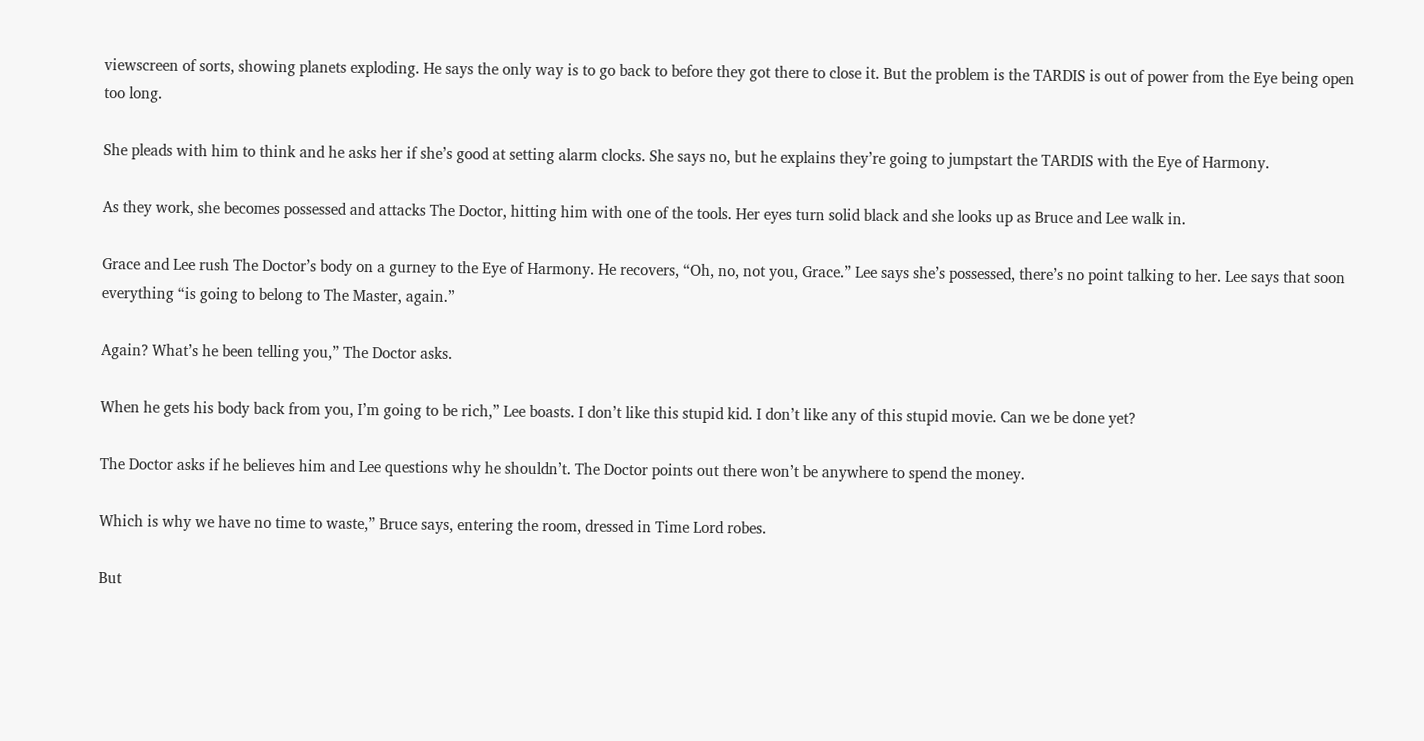viewscreen of sorts, showing planets exploding. He says the only way is to go back to before they got there to close it. But the problem is the TARDIS is out of power from the Eye being open too long.

She pleads with him to think and he asks her if she’s good at setting alarm clocks. She says no, but he explains they’re going to jumpstart the TARDIS with the Eye of Harmony.

As they work, she becomes possessed and attacks The Doctor, hitting him with one of the tools. Her eyes turn solid black and she looks up as Bruce and Lee walk in.

Grace and Lee rush The Doctor’s body on a gurney to the Eye of Harmony. He recovers, “Oh, no, not you, Grace.” Lee says she’s possessed, there’s no point talking to her. Lee says that soon everything “is going to belong to The Master, again.”

Again? What’s he been telling you,” The Doctor asks.

When he gets his body back from you, I’m going to be rich,” Lee boasts. I don’t like this stupid kid. I don’t like any of this stupid movie. Can we be done yet?

The Doctor asks if he believes him and Lee questions why he shouldn’t. The Doctor points out there won’t be anywhere to spend the money.

Which is why we have no time to waste,” Bruce says, entering the room, dressed in Time Lord robes.

But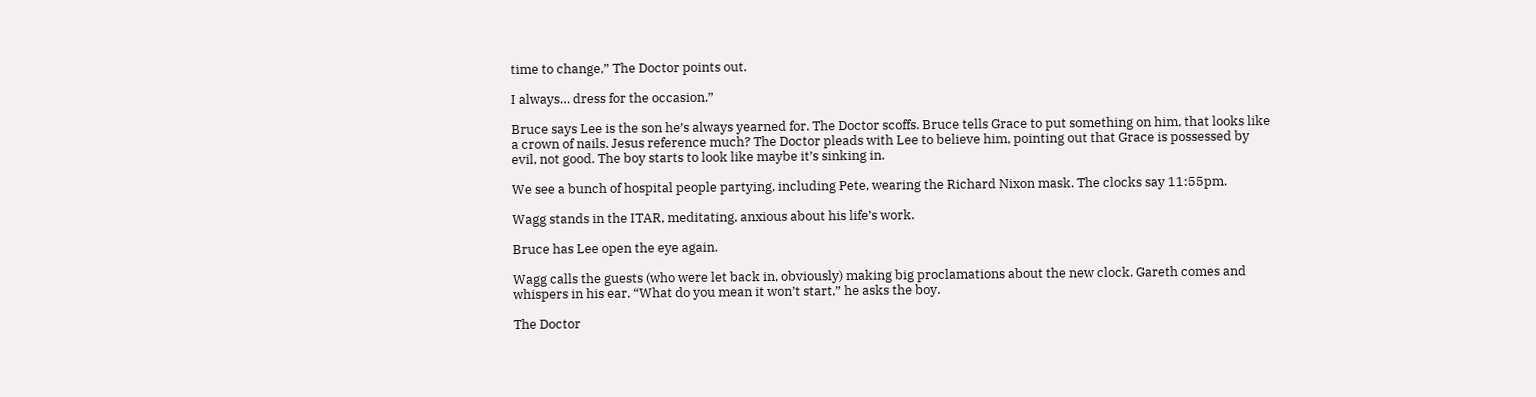time to change,” The Doctor points out.

I always… dress for the occasion.”

Bruce says Lee is the son he’s always yearned for. The Doctor scoffs. Bruce tells Grace to put something on him, that looks like a crown of nails. Jesus reference much? The Doctor pleads with Lee to believe him, pointing out that Grace is possessed by evil, not good. The boy starts to look like maybe it’s sinking in.

We see a bunch of hospital people partying, including Pete, wearing the Richard Nixon mask. The clocks say 11:55pm.

Wagg stands in the ITAR, meditating, anxious about his life’s work.

Bruce has Lee open the eye again.

Wagg calls the guests (who were let back in, obviously) making big proclamations about the new clock. Gareth comes and whispers in his ear. “What do you mean it won’t start,” he asks the boy.

The Doctor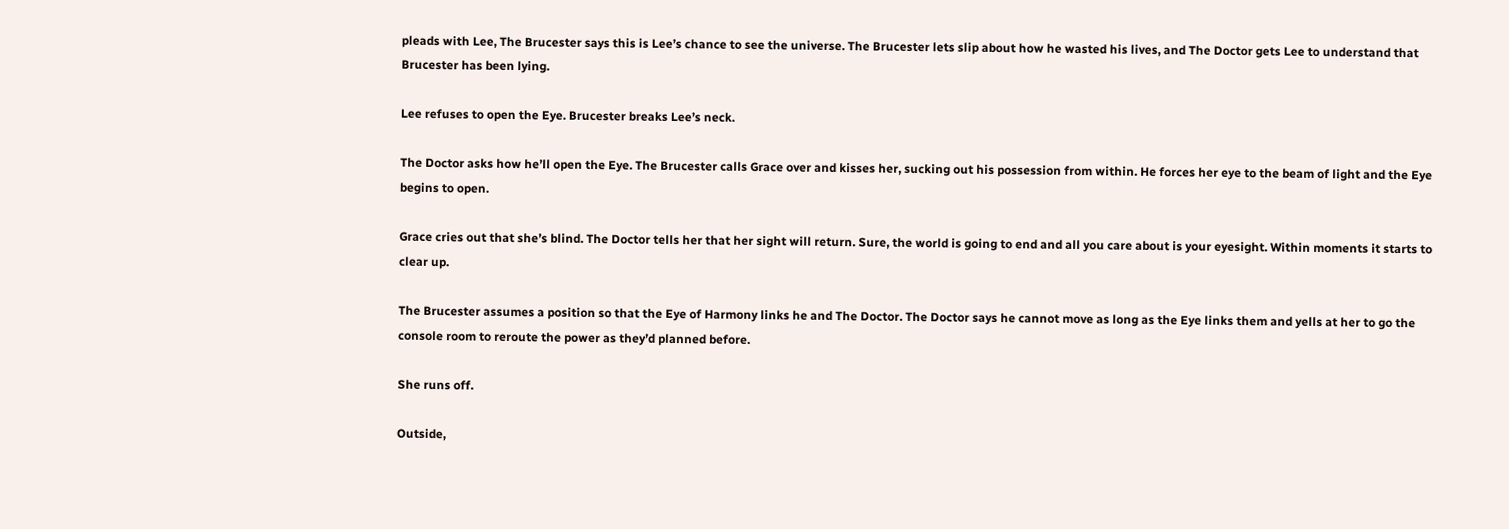pleads with Lee, The Brucester says this is Lee’s chance to see the universe. The Brucester lets slip about how he wasted his lives, and The Doctor gets Lee to understand that Brucester has been lying.

Lee refuses to open the Eye. Brucester breaks Lee’s neck.

The Doctor asks how he’ll open the Eye. The Brucester calls Grace over and kisses her, sucking out his possession from within. He forces her eye to the beam of light and the Eye begins to open.

Grace cries out that she’s blind. The Doctor tells her that her sight will return. Sure, the world is going to end and all you care about is your eyesight. Within moments it starts to clear up.

The Brucester assumes a position so that the Eye of Harmony links he and The Doctor. The Doctor says he cannot move as long as the Eye links them and yells at her to go the console room to reroute the power as they’d planned before.

She runs off.

Outside,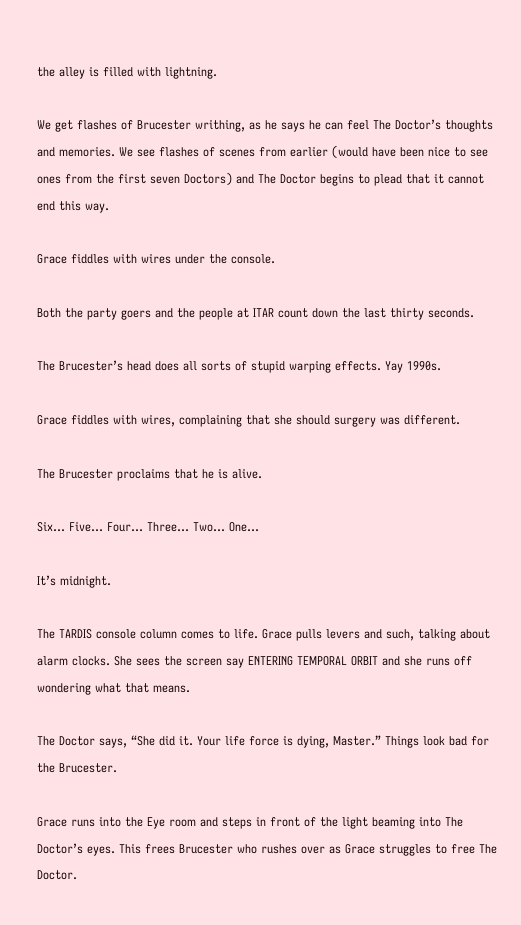the alley is filled with lightning.

We get flashes of Brucester writhing, as he says he can feel The Doctor’s thoughts and memories. We see flashes of scenes from earlier (would have been nice to see ones from the first seven Doctors) and The Doctor begins to plead that it cannot end this way.

Grace fiddles with wires under the console.

Both the party goers and the people at ITAR count down the last thirty seconds.

The Brucester’s head does all sorts of stupid warping effects. Yay 1990s.

Grace fiddles with wires, complaining that she should surgery was different.

The Brucester proclaims that he is alive.

Six… Five… Four… Three… Two… One…

It’s midnight.

The TARDIS console column comes to life. Grace pulls levers and such, talking about alarm clocks. She sees the screen say ENTERING TEMPORAL ORBIT and she runs off wondering what that means.

The Doctor says, “She did it. Your life force is dying, Master.” Things look bad for the Brucester.

Grace runs into the Eye room and steps in front of the light beaming into The Doctor’s eyes. This frees Brucester who rushes over as Grace struggles to free The Doctor.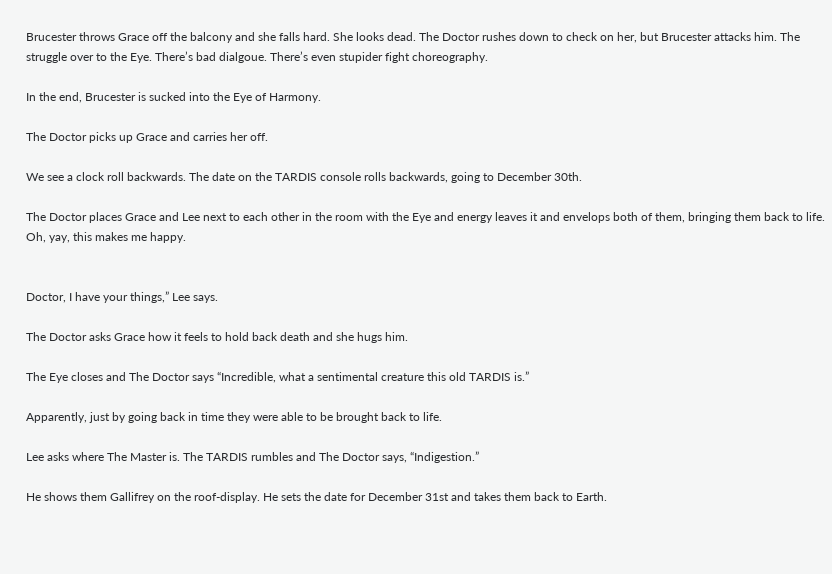Brucester throws Grace off the balcony and she falls hard. She looks dead. The Doctor rushes down to check on her, but Brucester attacks him. The struggle over to the Eye. There’s bad dialgoue. There’s even stupider fight choreography.

In the end, Brucester is sucked into the Eye of Harmony.

The Doctor picks up Grace and carries her off.

We see a clock roll backwards. The date on the TARDIS console rolls backwards, going to December 30th.

The Doctor places Grace and Lee next to each other in the room with the Eye and energy leaves it and envelops both of them, bringing them back to life. Oh, yay, this makes me happy.


Doctor, I have your things,” Lee says.

The Doctor asks Grace how it feels to hold back death and she hugs him.

The Eye closes and The Doctor says “Incredible, what a sentimental creature this old TARDIS is.”

Apparently, just by going back in time they were able to be brought back to life.

Lee asks where The Master is. The TARDIS rumbles and The Doctor says, “Indigestion.”

He shows them Gallifrey on the roof-display. He sets the date for December 31st and takes them back to Earth.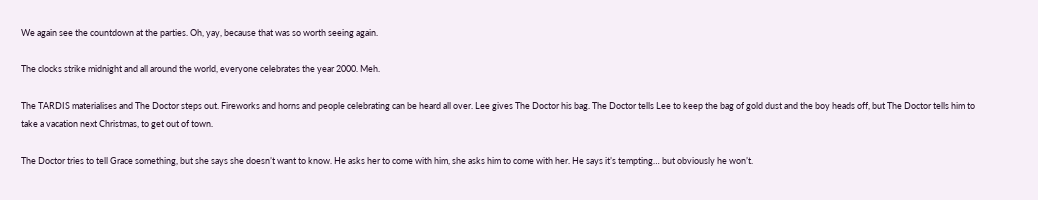We again see the countdown at the parties. Oh, yay, because that was so worth seeing again.

The clocks strike midnight and all around the world, everyone celebrates the year 2000. Meh.

The TARDIS materialises and The Doctor steps out. Fireworks and horns and people celebrating can be heard all over. Lee gives The Doctor his bag. The Doctor tells Lee to keep the bag of gold dust and the boy heads off, but The Doctor tells him to take a vacation next Christmas, to get out of town.

The Doctor tries to tell Grace something, but she says she doesn’t want to know. He asks her to come with him, she asks him to come with her. He says it’s tempting… but obviously he won’t.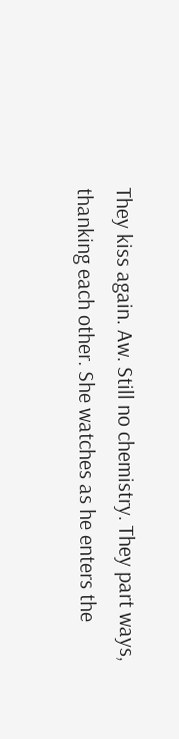They kiss again. Aw. Still no chemistry. They part ways, thanking each other. She watches as he enters the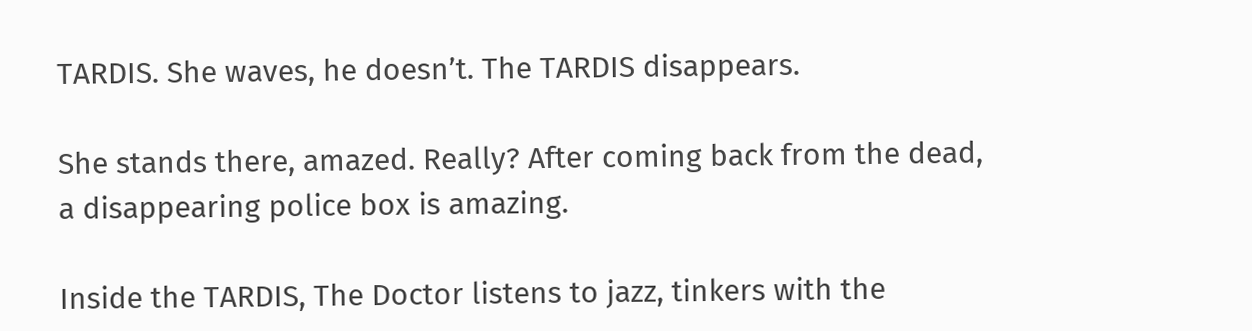TARDIS. She waves, he doesn’t. The TARDIS disappears.

She stands there, amazed. Really? After coming back from the dead, a disappearing police box is amazing.

Inside the TARDIS, The Doctor listens to jazz, tinkers with the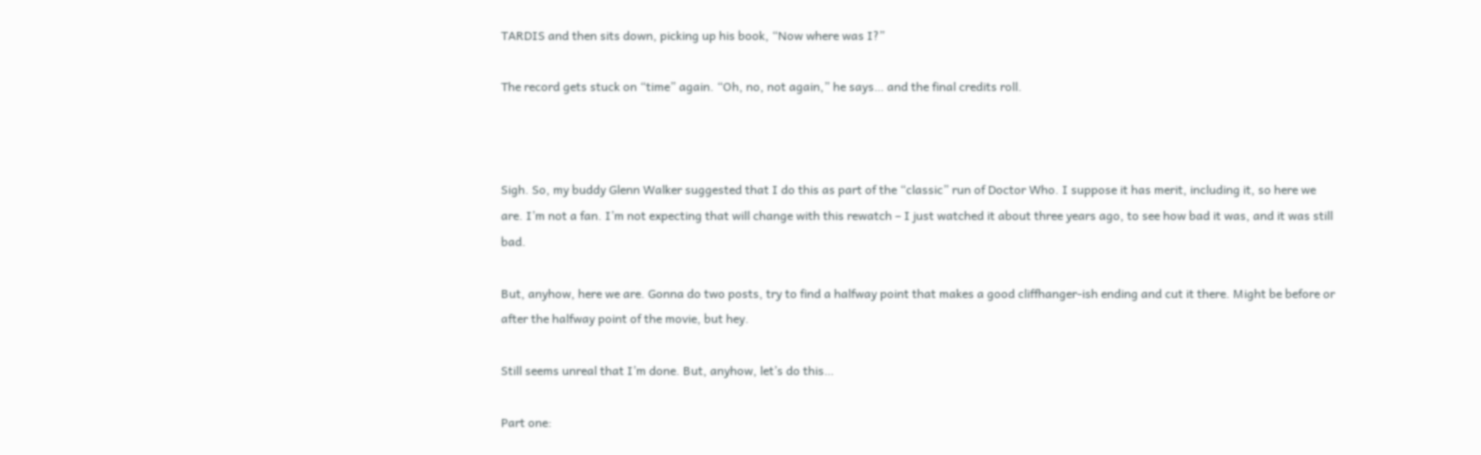TARDIS and then sits down, picking up his book, “Now where was I?”

The record gets stuck on “time” again. “Oh, no, not again,” he says… and the final credits roll.



Sigh. So, my buddy Glenn Walker suggested that I do this as part of the “classic” run of Doctor Who. I suppose it has merit, including it, so here we are. I’m not a fan. I’m not expecting that will change with this rewatch – I just watched it about three years ago, to see how bad it was, and it was still bad.

But, anyhow, here we are. Gonna do two posts, try to find a halfway point that makes a good cliffhanger-ish ending and cut it there. Might be before or after the halfway point of the movie, but hey.

Still seems unreal that I’m done. But, anyhow, let’s do this…

Part one: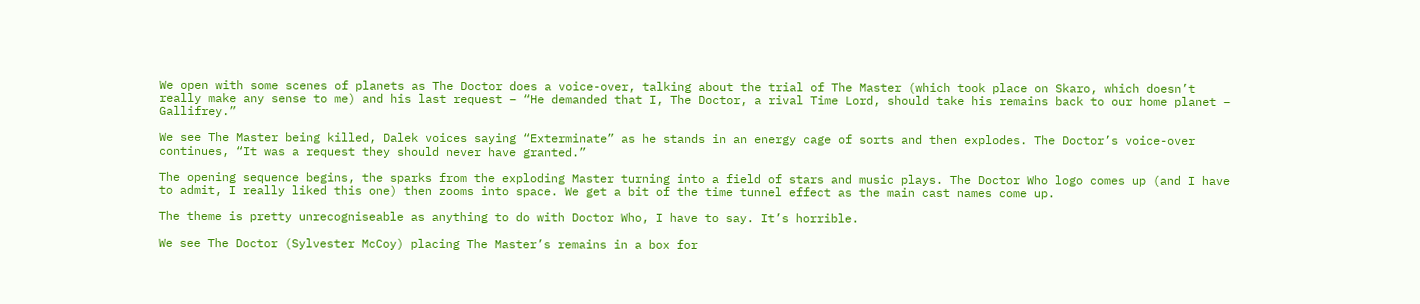We open with some scenes of planets as The Doctor does a voice-over, talking about the trial of The Master (which took place on Skaro, which doesn’t really make any sense to me) and his last request – “He demanded that I, The Doctor, a rival Time Lord, should take his remains back to our home planet – Gallifrey.”

We see The Master being killed, Dalek voices saying “Exterminate” as he stands in an energy cage of sorts and then explodes. The Doctor’s voice-over continues, “It was a request they should never have granted.”

The opening sequence begins, the sparks from the exploding Master turning into a field of stars and music plays. The Doctor Who logo comes up (and I have to admit, I really liked this one) then zooms into space. We get a bit of the time tunnel effect as the main cast names come up.

The theme is pretty unrecogniseable as anything to do with Doctor Who, I have to say. It’s horrible.

We see The Doctor (Sylvester McCoy) placing The Master’s remains in a box for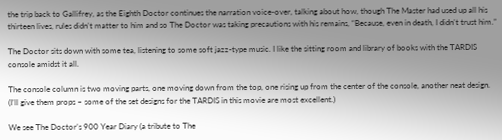the trip back to Gallifrey, as the Eighth Doctor continues the narration voice-over, talking about how, though The Master had used up all his thirteen lives, rules didn’t matter to him and so The Doctor was taking precautions with his remains, “Because, even in death, I didn’t trust him.”

The Doctor sits down with some tea, listening to some soft jazz-type music. I like the sitting room and library of books with the TARDIS console amidst it all.

The console column is two moving parts, one moving down from the top, one rising up from the center of the console, another neat design. (I’ll give them props – some of the set designs for the TARDIS in this movie are most excellent.)

We see The Doctor’s 900 Year Diary (a tribute to The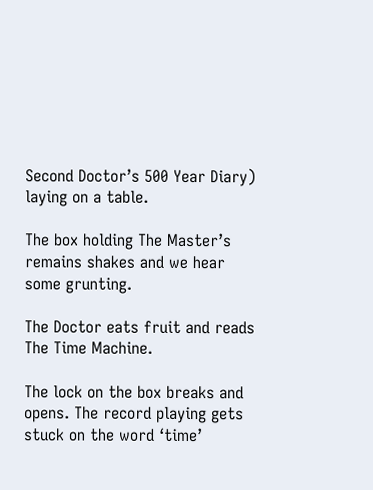Second Doctor’s 500 Year Diary) laying on a table.

The box holding The Master’s remains shakes and we hear some grunting.

The Doctor eats fruit and reads The Time Machine.

The lock on the box breaks and opens. The record playing gets stuck on the word ‘time’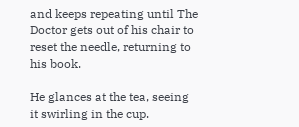and keeps repeating until The Doctor gets out of his chair to reset the needle, returning to his book.

He glances at the tea, seeing it swirling in the cup.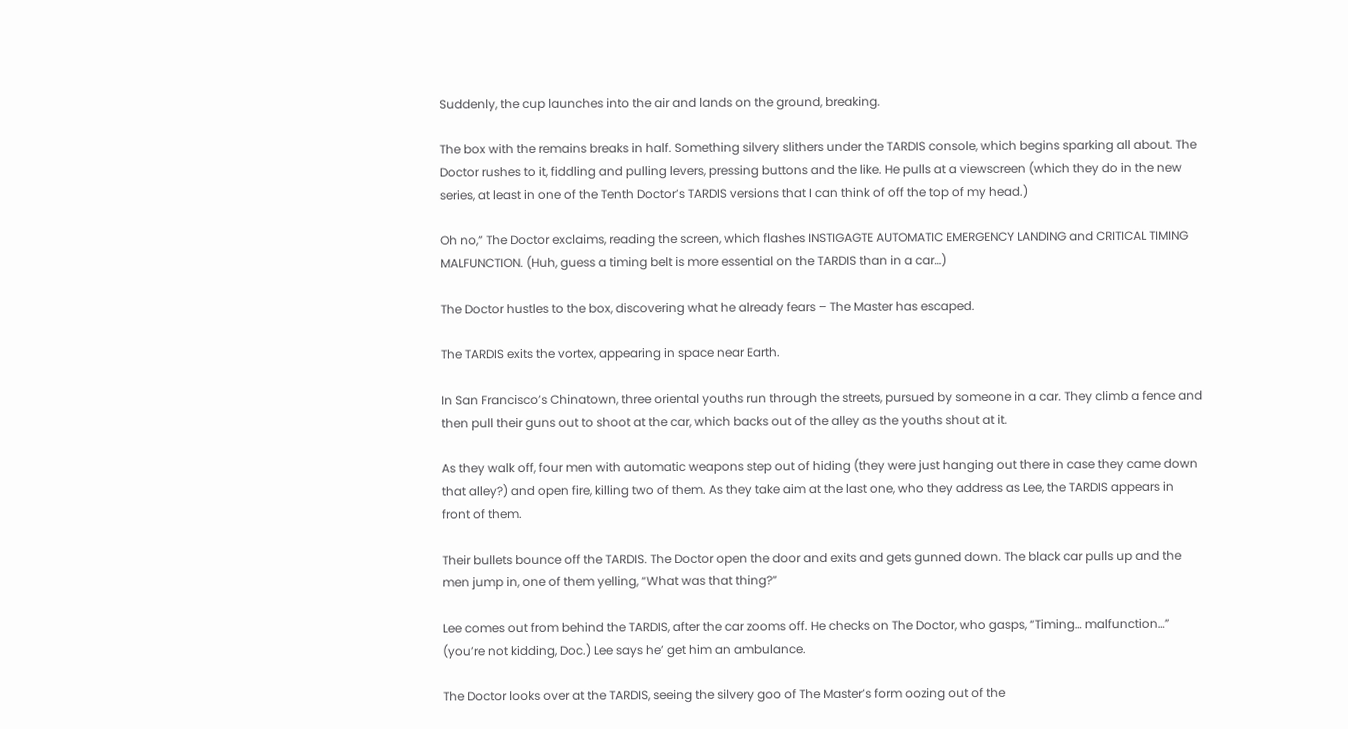Suddenly, the cup launches into the air and lands on the ground, breaking.

The box with the remains breaks in half. Something silvery slithers under the TARDIS console, which begins sparking all about. The Doctor rushes to it, fiddling and pulling levers, pressing buttons and the like. He pulls at a viewscreen (which they do in the new series, at least in one of the Tenth Doctor’s TARDIS versions that I can think of off the top of my head.)

Oh no,” The Doctor exclaims, reading the screen, which flashes INSTIGAGTE AUTOMATIC EMERGENCY LANDING and CRITICAL TIMING MALFUNCTION. (Huh, guess a timing belt is more essential on the TARDIS than in a car…)

The Doctor hustles to the box, discovering what he already fears – The Master has escaped.

The TARDIS exits the vortex, appearing in space near Earth.

In San Francisco’s Chinatown, three oriental youths run through the streets, pursued by someone in a car. They climb a fence and then pull their guns out to shoot at the car, which backs out of the alley as the youths shout at it.

As they walk off, four men with automatic weapons step out of hiding (they were just hanging out there in case they came down that alley?) and open fire, killing two of them. As they take aim at the last one, who they address as Lee, the TARDIS appears in front of them.

Their bullets bounce off the TARDIS. The Doctor open the door and exits and gets gunned down. The black car pulls up and the men jump in, one of them yelling, “What was that thing?”

Lee comes out from behind the TARDIS, after the car zooms off. He checks on The Doctor, who gasps, “Timing… malfunction…” (you’re not kidding, Doc.) Lee says he’ get him an ambulance.

The Doctor looks over at the TARDIS, seeing the silvery goo of The Master’s form oozing out of the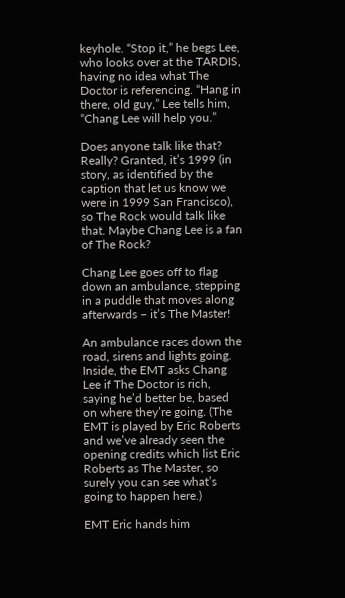keyhole. “Stop it,” he begs Lee, who looks over at the TARDIS, having no idea what The Doctor is referencing. “Hang in there, old guy,” Lee tells him, “Chang Lee will help you.”

Does anyone talk like that? Really? Granted, it’s 1999 (in story, as identified by the caption that let us know we were in 1999 San Francisco), so The Rock would talk like that. Maybe Chang Lee is a fan of The Rock?

Chang Lee goes off to flag down an ambulance, stepping in a puddle that moves along afterwards – it’s The Master!

An ambulance races down the road, sirens and lights going. Inside, the EMT asks Chang Lee if The Doctor is rich, saying he’d better be, based on where they’re going. (The EMT is played by Eric Roberts and we’ve already seen the opening credits which list Eric Roberts as The Master, so surely you can see what’s going to happen here.)

EMT Eric hands him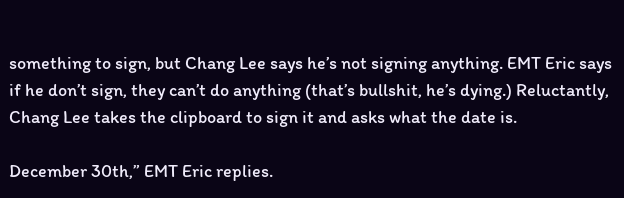something to sign, but Chang Lee says he’s not signing anything. EMT Eric says if he don’t sign, they can’t do anything (that’s bullshit, he’s dying.) Reluctantly, Chang Lee takes the clipboard to sign it and asks what the date is.

December 30th,” EMT Eric replies.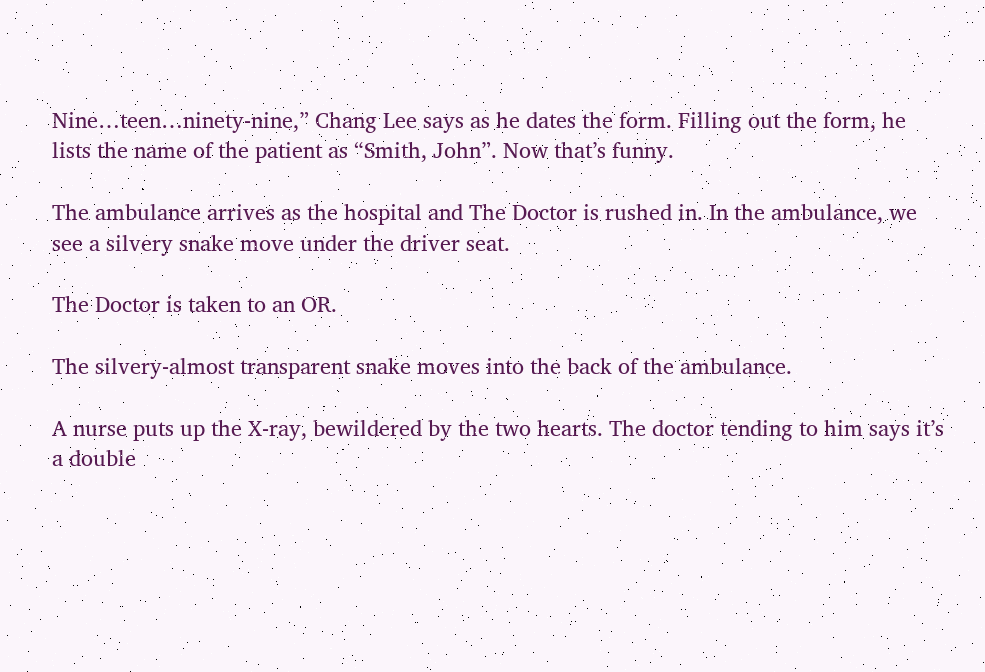Nine…teen…ninety-nine,” Chang Lee says as he dates the form. Filling out the form, he lists the name of the patient as “Smith, John”. Now that’s funny.

The ambulance arrives as the hospital and The Doctor is rushed in. In the ambulance, we see a silvery snake move under the driver seat.

The Doctor is taken to an OR.

The silvery-almost transparent snake moves into the back of the ambulance.

A nurse puts up the X-ray, bewildered by the two hearts. The doctor tending to him says it’s a double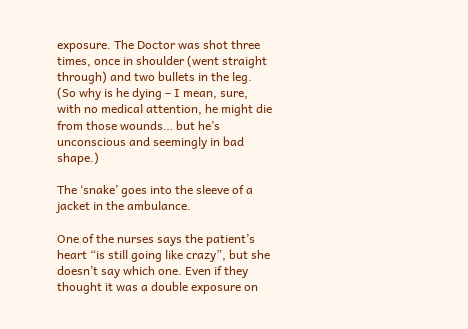exposure. The Doctor was shot three times, once in shoulder (went straight through) and two bullets in the leg. (So why is he dying – I mean, sure, with no medical attention, he might die from those wounds… but he’s unconscious and seemingly in bad shape.)

The ‘snake’ goes into the sleeve of a jacket in the ambulance.

One of the nurses says the patient’s heart “is still going like crazy”, but she doesn’t say which one. Even if they thought it was a double exposure on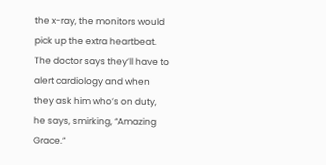the x-ray, the monitors would pick up the extra heartbeat. The doctor says they’ll have to alert cardiology and when they ask him who’s on duty, he says, smirking, “Amazing Grace.”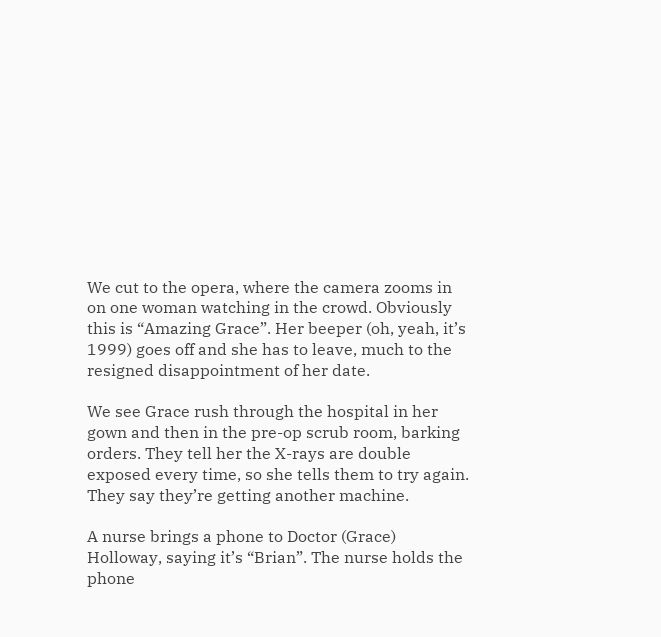We cut to the opera, where the camera zooms in on one woman watching in the crowd. Obviously this is “Amazing Grace”. Her beeper (oh, yeah, it’s 1999) goes off and she has to leave, much to the resigned disappointment of her date.

We see Grace rush through the hospital in her gown and then in the pre-op scrub room, barking orders. They tell her the X-rays are double exposed every time, so she tells them to try again. They say they’re getting another machine.

A nurse brings a phone to Doctor (Grace) Holloway, saying it’s “Brian”. The nurse holds the phone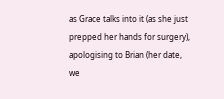as Grace talks into it (as she just prepped her hands for surgery), apologising to Brian (her date, we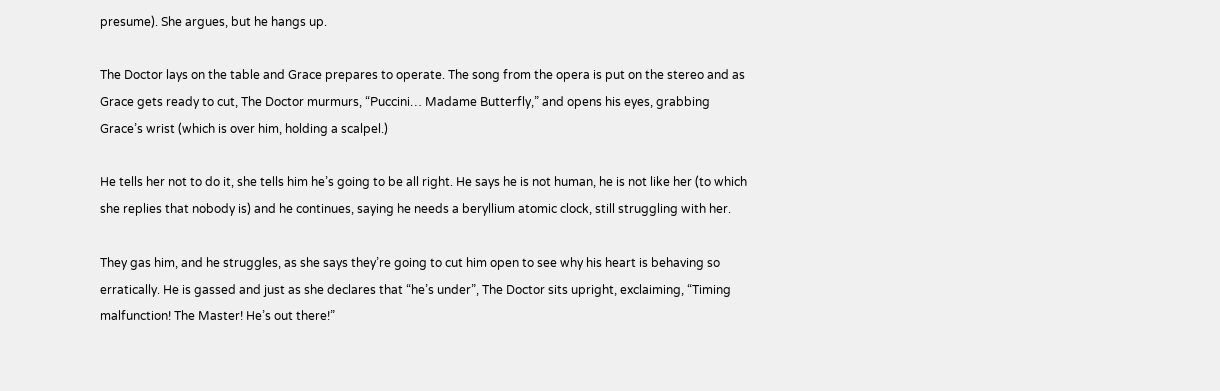presume). She argues, but he hangs up.

The Doctor lays on the table and Grace prepares to operate. The song from the opera is put on the stereo and as Grace gets ready to cut, The Doctor murmurs, “Puccini… Madame Butterfly,” and opens his eyes, grabbing Grace’s wrist (which is over him, holding a scalpel.)

He tells her not to do it, she tells him he’s going to be all right. He says he is not human, he is not like her (to which she replies that nobody is) and he continues, saying he needs a beryllium atomic clock, still struggling with her.

They gas him, and he struggles, as she says they’re going to cut him open to see why his heart is behaving so erratically. He is gassed and just as she declares that “he’s under”, The Doctor sits upright, exclaiming, “Timing malfunction! The Master! He’s out there!”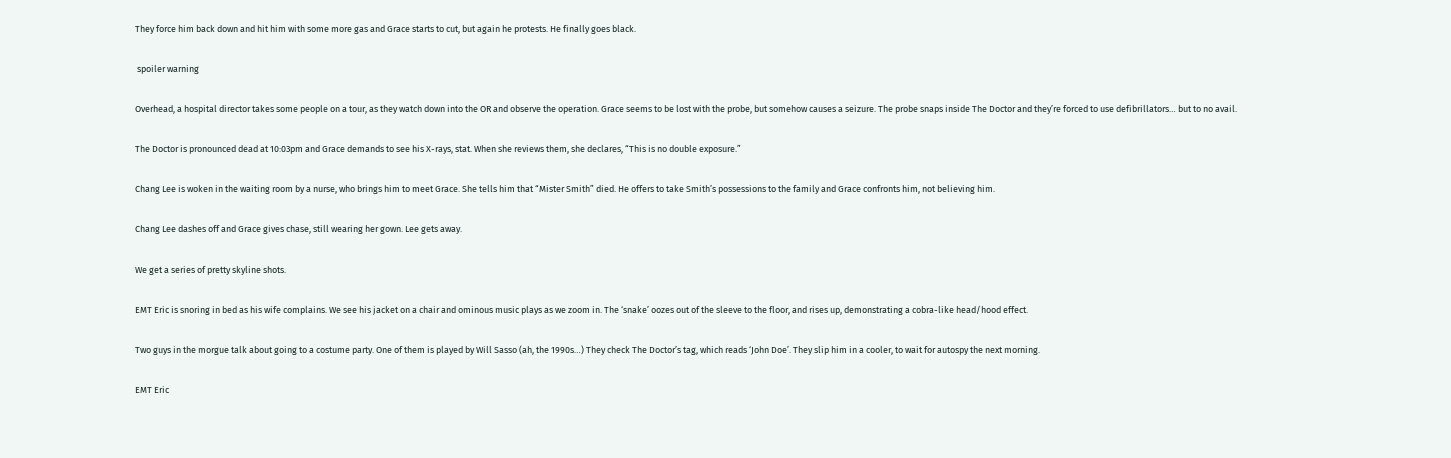They force him back down and hit him with some more gas and Grace starts to cut, but again he protests. He finally goes black.

 spoiler warning

Overhead, a hospital director takes some people on a tour, as they watch down into the OR and observe the operation. Grace seems to be lost with the probe, but somehow causes a seizure. The probe snaps inside The Doctor and they’re forced to use defibrillators… but to no avail.

The Doctor is pronounced dead at 10:03pm and Grace demands to see his X-rays, stat. When she reviews them, she declares, “This is no double exposure.”

Chang Lee is woken in the waiting room by a nurse, who brings him to meet Grace. She tells him that “Mister Smith” died. He offers to take Smith’s possessions to the family and Grace confronts him, not believing him.

Chang Lee dashes off and Grace gives chase, still wearing her gown. Lee gets away.

We get a series of pretty skyline shots.

EMT Eric is snoring in bed as his wife complains. We see his jacket on a chair and ominous music plays as we zoom in. The ‘snake’ oozes out of the sleeve to the floor, and rises up, demonstrating a cobra-like head/hood effect.

Two guys in the morgue talk about going to a costume party. One of them is played by Will Sasso (ah, the 1990s…) They check The Doctor’s tag, which reads ‘John Doe’. They slip him in a cooler, to wait for autospy the next morning.

EMT Eric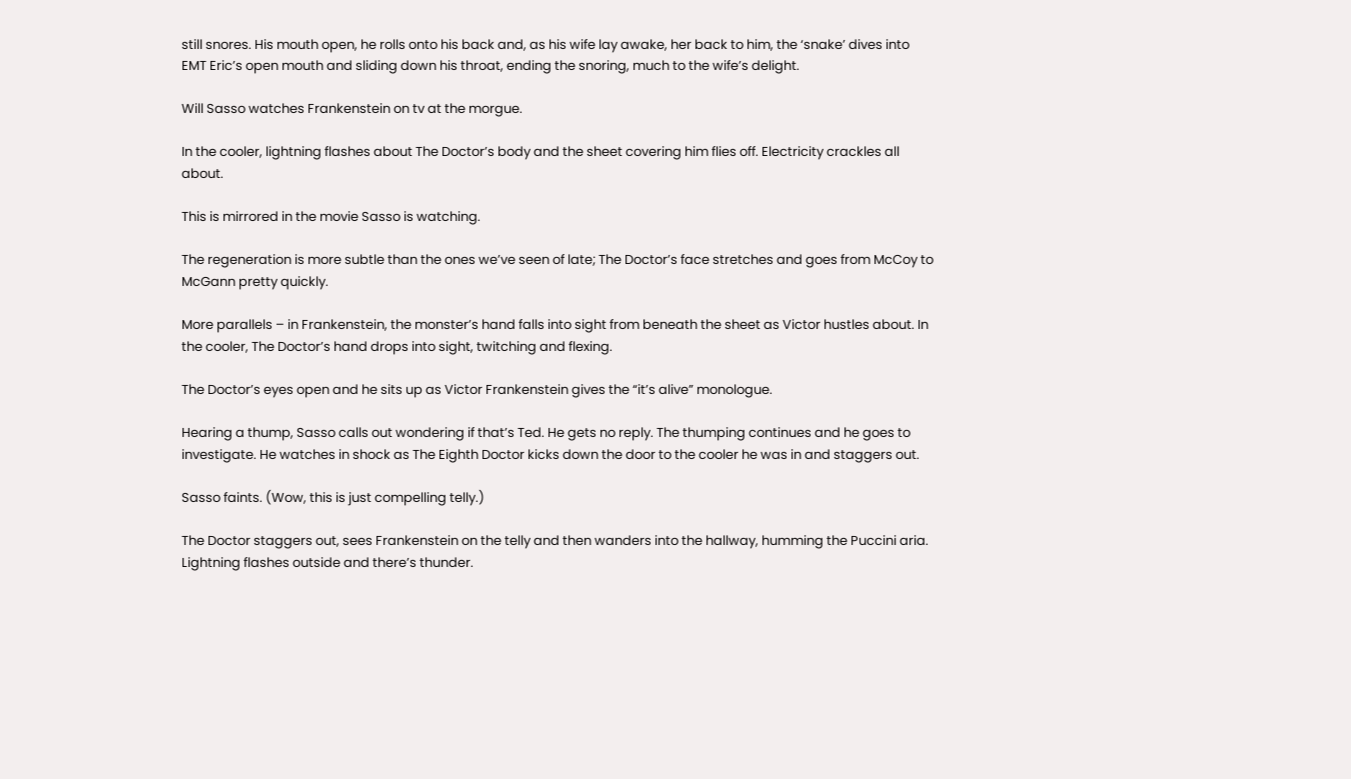still snores. His mouth open, he rolls onto his back and, as his wife lay awake, her back to him, the ‘snake’ dives into EMT Eric’s open mouth and sliding down his throat, ending the snoring, much to the wife’s delight.

Will Sasso watches Frankenstein on tv at the morgue.

In the cooler, lightning flashes about The Doctor’s body and the sheet covering him flies off. Electricity crackles all about.

This is mirrored in the movie Sasso is watching.

The regeneration is more subtle than the ones we’ve seen of late; The Doctor’s face stretches and goes from McCoy to McGann pretty quickly.

More parallels – in Frankenstein, the monster’s hand falls into sight from beneath the sheet as Victor hustles about. In the cooler, The Doctor’s hand drops into sight, twitching and flexing.

The Doctor’s eyes open and he sits up as Victor Frankenstein gives the “it’s alive” monologue.

Hearing a thump, Sasso calls out wondering if that’s Ted. He gets no reply. The thumping continues and he goes to investigate. He watches in shock as The Eighth Doctor kicks down the door to the cooler he was in and staggers out.

Sasso faints. (Wow, this is just compelling telly.)

The Doctor staggers out, sees Frankenstein on the telly and then wanders into the hallway, humming the Puccini aria. Lightning flashes outside and there’s thunder.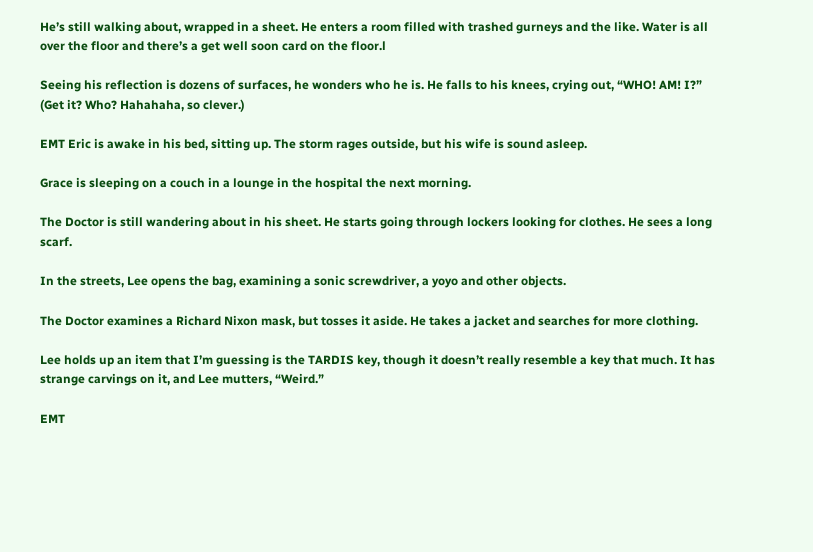He’s still walking about, wrapped in a sheet. He enters a room filled with trashed gurneys and the like. Water is all over the floor and there’s a get well soon card on the floor.l

Seeing his reflection is dozens of surfaces, he wonders who he is. He falls to his knees, crying out, “WHO! AM! I?” (Get it? Who? Hahahaha, so clever.)

EMT Eric is awake in his bed, sitting up. The storm rages outside, but his wife is sound asleep.

Grace is sleeping on a couch in a lounge in the hospital the next morning.

The Doctor is still wandering about in his sheet. He starts going through lockers looking for clothes. He sees a long scarf.

In the streets, Lee opens the bag, examining a sonic screwdriver, a yoyo and other objects.

The Doctor examines a Richard Nixon mask, but tosses it aside. He takes a jacket and searches for more clothing.

Lee holds up an item that I’m guessing is the TARDIS key, though it doesn’t really resemble a key that much. It has strange carvings on it, and Lee mutters, “Weird.”

EMT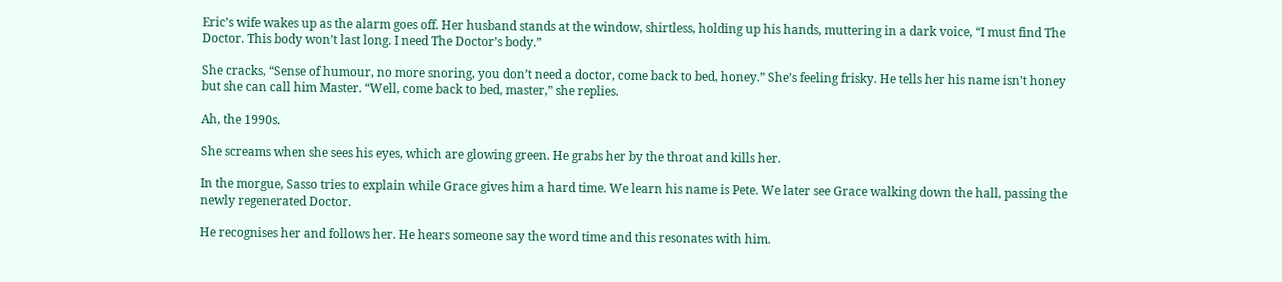Eric’s wife wakes up as the alarm goes off. Her husband stands at the window, shirtless, holding up his hands, muttering in a dark voice, “I must find The Doctor. This body won’t last long. I need The Doctor’s body.”

She cracks, “Sense of humour, no more snoring, you don’t need a doctor, come back to bed, honey.” She’s feeling frisky. He tells her his name isn’t honey but she can call him Master. “Well, come back to bed, master,” she replies.

Ah, the 1990s.

She screams when she sees his eyes, which are glowing green. He grabs her by the throat and kills her.

In the morgue, Sasso tries to explain while Grace gives him a hard time. We learn his name is Pete. We later see Grace walking down the hall, passing the newly regenerated Doctor.

He recognises her and follows her. He hears someone say the word time and this resonates with him.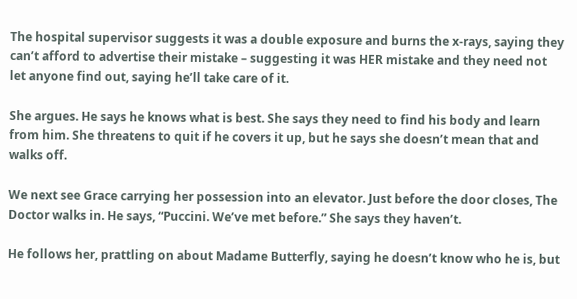The hospital supervisor suggests it was a double exposure and burns the x-rays, saying they can’t afford to advertise their mistake – suggesting it was HER mistake and they need not let anyone find out, saying he’ll take care of it.

She argues. He says he knows what is best. She says they need to find his body and learn from him. She threatens to quit if he covers it up, but he says she doesn’t mean that and walks off.

We next see Grace carrying her possession into an elevator. Just before the door closes, The Doctor walks in. He says, “Puccini. We’ve met before.” She says they haven’t.

He follows her, prattling on about Madame Butterfly, saying he doesn’t know who he is, but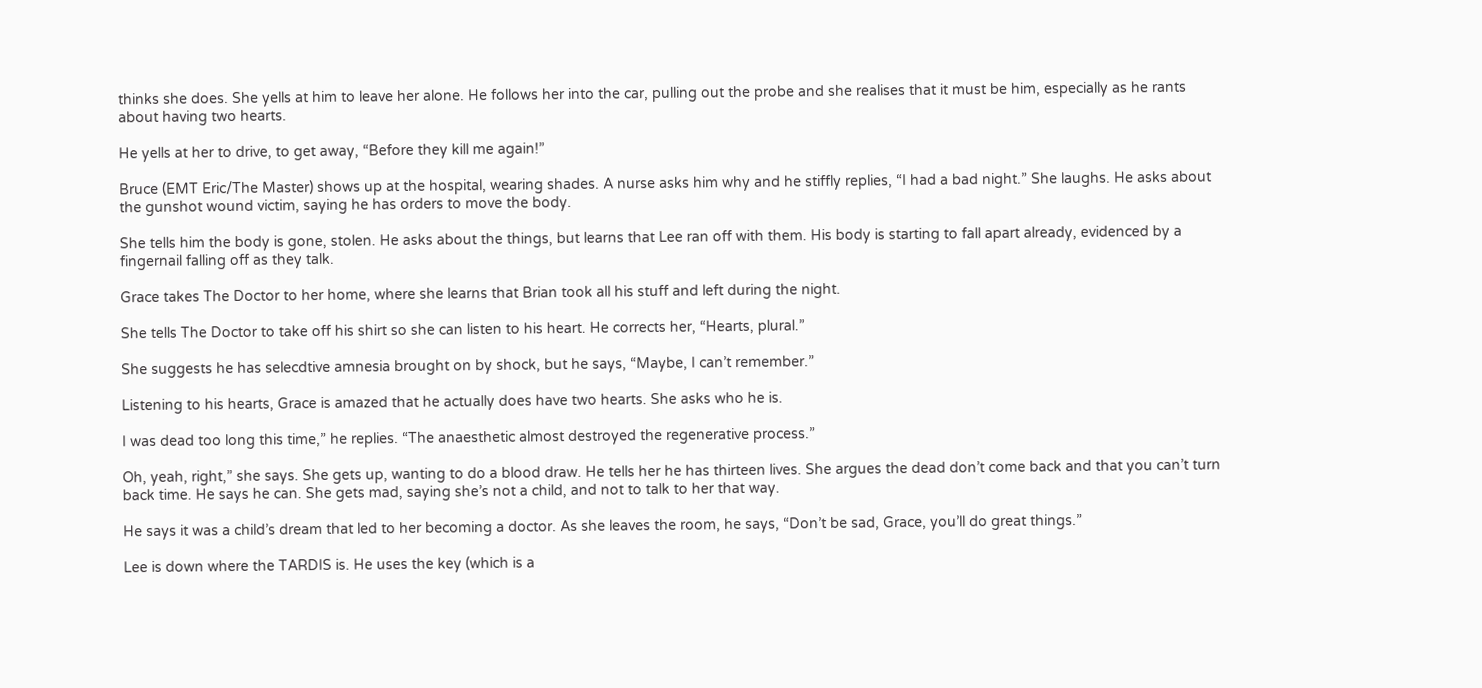thinks she does. She yells at him to leave her alone. He follows her into the car, pulling out the probe and she realises that it must be him, especially as he rants about having two hearts.

He yells at her to drive, to get away, “Before they kill me again!”

Bruce (EMT Eric/The Master) shows up at the hospital, wearing shades. A nurse asks him why and he stiffly replies, “I had a bad night.” She laughs. He asks about the gunshot wound victim, saying he has orders to move the body.

She tells him the body is gone, stolen. He asks about the things, but learns that Lee ran off with them. His body is starting to fall apart already, evidenced by a fingernail falling off as they talk.

Grace takes The Doctor to her home, where she learns that Brian took all his stuff and left during the night.

She tells The Doctor to take off his shirt so she can listen to his heart. He corrects her, “Hearts, plural.”

She suggests he has selecdtive amnesia brought on by shock, but he says, “Maybe, I can’t remember.”

Listening to his hearts, Grace is amazed that he actually does have two hearts. She asks who he is.

I was dead too long this time,” he replies. “The anaesthetic almost destroyed the regenerative process.”

Oh, yeah, right,” she says. She gets up, wanting to do a blood draw. He tells her he has thirteen lives. She argues the dead don’t come back and that you can’t turn back time. He says he can. She gets mad, saying she’s not a child, and not to talk to her that way.

He says it was a child’s dream that led to her becoming a doctor. As she leaves the room, he says, “Don’t be sad, Grace, you’ll do great things.”

Lee is down where the TARDIS is. He uses the key (which is a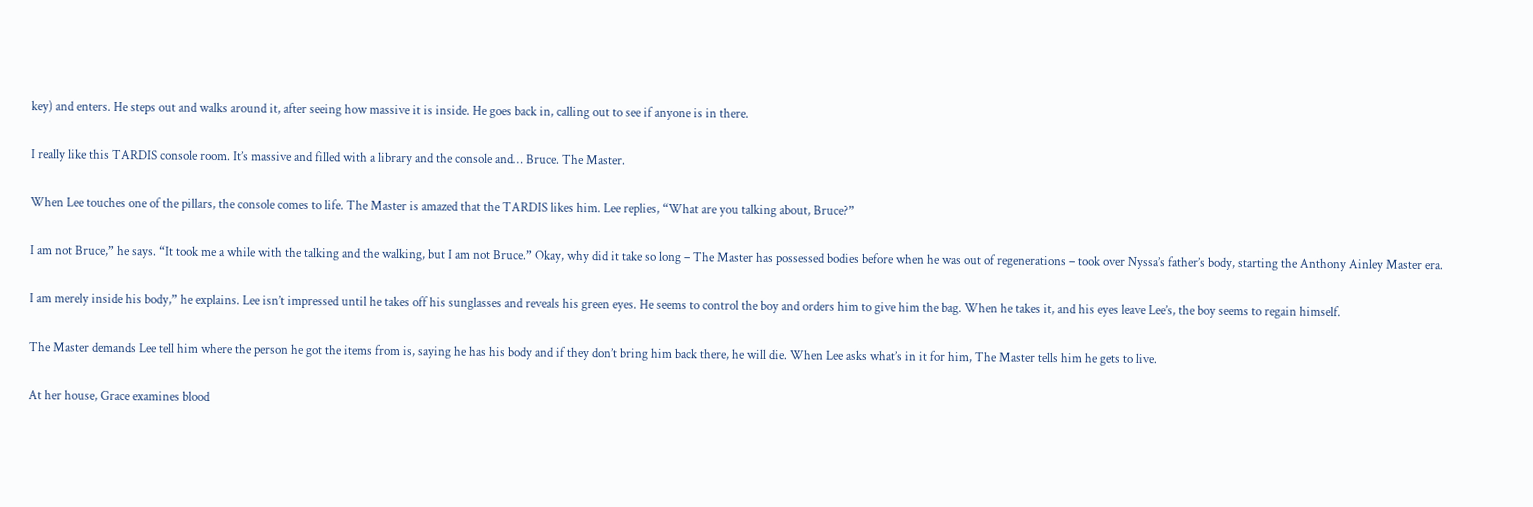key) and enters. He steps out and walks around it, after seeing how massive it is inside. He goes back in, calling out to see if anyone is in there.

I really like this TARDIS console room. It’s massive and filled with a library and the console and… Bruce. The Master.

When Lee touches one of the pillars, the console comes to life. The Master is amazed that the TARDIS likes him. Lee replies, “What are you talking about, Bruce?”

I am not Bruce,” he says. “It took me a while with the talking and the walking, but I am not Bruce.” Okay, why did it take so long – The Master has possessed bodies before when he was out of regenerations – took over Nyssa’s father’s body, starting the Anthony Ainley Master era.

I am merely inside his body,” he explains. Lee isn’t impressed until he takes off his sunglasses and reveals his green eyes. He seems to control the boy and orders him to give him the bag. When he takes it, and his eyes leave Lee’s, the boy seems to regain himself.

The Master demands Lee tell him where the person he got the items from is, saying he has his body and if they don’t bring him back there, he will die. When Lee asks what’s in it for him, The Master tells him he gets to live.

At her house, Grace examines blood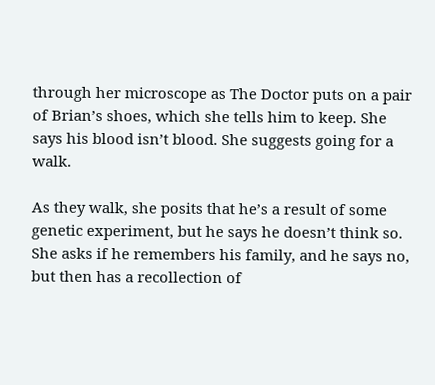through her microscope as The Doctor puts on a pair of Brian’s shoes, which she tells him to keep. She says his blood isn’t blood. She suggests going for a walk.

As they walk, she posits that he’s a result of some genetic experiment, but he says he doesn’t think so. She asks if he remembers his family, and he says no, but then has a recollection of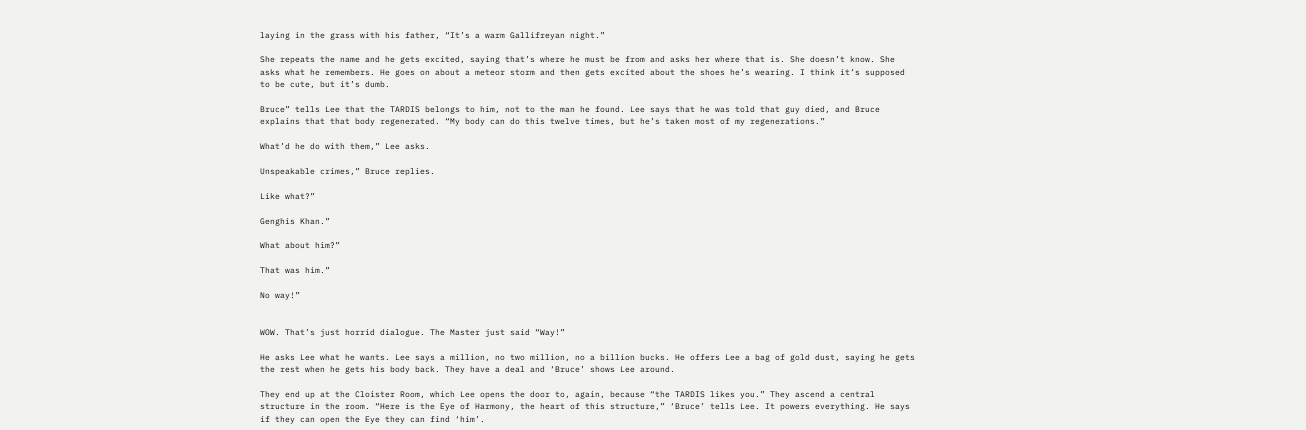laying in the grass with his father, “It’s a warm Gallifreyan night.”

She repeats the name and he gets excited, saying that’s where he must be from and asks her where that is. She doesn’t know. She asks what he remembers. He goes on about a meteor storm and then gets excited about the shoes he’s wearing. I think it’s supposed to be cute, but it’s dumb.

Bruce” tells Lee that the TARDIS belongs to him, not to the man he found. Lee says that he was told that guy died, and Bruce explains that that body regenerated. “My body can do this twelve times, but he’s taken most of my regenerations.”

What’d he do with them,” Lee asks.

Unspeakable crimes,” Bruce replies.

Like what?”

Genghis Khan.”

What about him?”

That was him.”

No way!”


WOW. That’s just horrid dialogue. The Master just said “Way!”

He asks Lee what he wants. Lee says a million, no two million, no a billion bucks. He offers Lee a bag of gold dust, saying he gets the rest when he gets his body back. They have a deal and ‘Bruce’ shows Lee around.

They end up at the Cloister Room, which Lee opens the door to, again, because “the TARDIS likes you.” They ascend a central structure in the room. “Here is the Eye of Harmony, the heart of this structure,” ‘Bruce’ tells Lee. It powers everything. He says if they can open the Eye they can find ‘him’.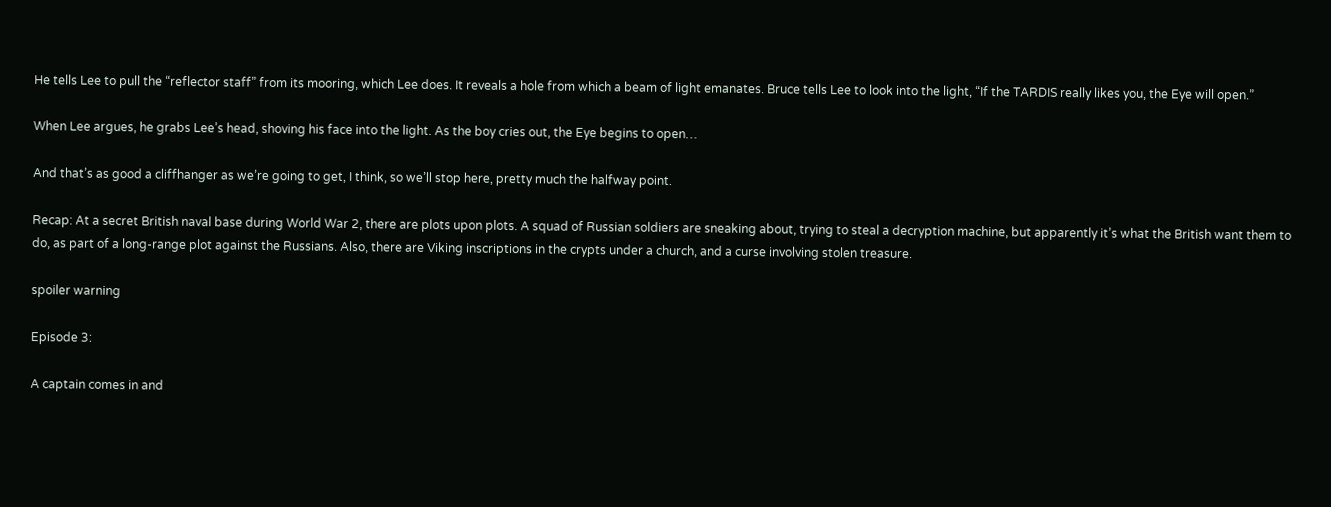He tells Lee to pull the “reflector staff” from its mooring, which Lee does. It reveals a hole from which a beam of light emanates. Bruce tells Lee to look into the light, “If the TARDIS really likes you, the Eye will open.”

When Lee argues, he grabs Lee’s head, shoving his face into the light. As the boy cries out, the Eye begins to open…

And that’s as good a cliffhanger as we’re going to get, I think, so we’ll stop here, pretty much the halfway point.

Recap: At a secret British naval base during World War 2, there are plots upon plots. A squad of Russian soldiers are sneaking about, trying to steal a decryption machine, but apparently it’s what the British want them to do, as part of a long-range plot against the Russians. Also, there are Viking inscriptions in the crypts under a church, and a curse involving stolen treasure.

spoiler warning

Episode 3:

A captain comes in and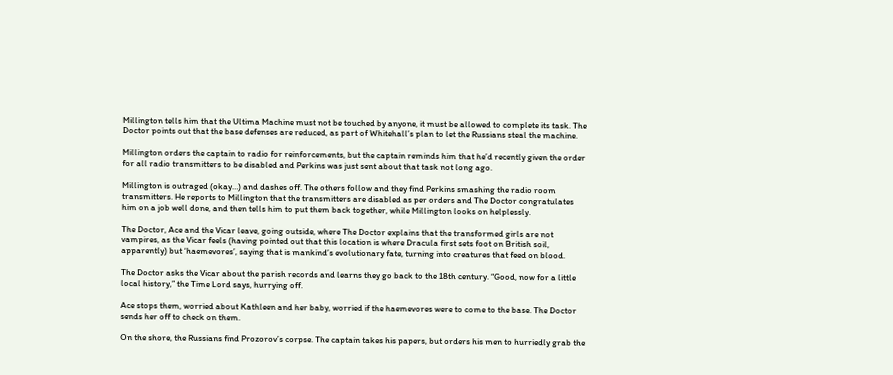Millington tells him that the Ultima Machine must not be touched by anyone, it must be allowed to complete its task. The Doctor points out that the base defenses are reduced, as part of Whitehall’s plan to let the Russians steal the machine.

Millington orders the captain to radio for reinforcements, but the captain reminds him that he’d recently given the order for all radio transmitters to be disabled and Perkins was just sent about that task not long ago.

Millington is outraged (okay…) and dashes off. The others follow and they find Perkins smashing the radio room transmitters. He reports to Millington that the transmitters are disabled as per orders and The Doctor congratulates him on a job well done, and then tells him to put them back together, while Millington looks on helplessly.

The Doctor, Ace and the Vicar leave, going outside, where The Doctor explains that the transformed girls are not vampires, as the Vicar feels (having pointed out that this location is where Dracula first sets foot on British soil, apparently) but ‘haemevores’, saying that is mankind’s evolutionary fate, turning into creatures that feed on blood.

The Doctor asks the Vicar about the parish records and learns they go back to the 18th century. “Good, now for a little local history,” the Time Lord says, hurrying off.

Ace stops them, worried about Kathleen and her baby, worried if the haemevores were to come to the base. The Doctor sends her off to check on them.

On the shore, the Russians find Prozorov’s corpse. The captain takes his papers, but orders his men to hurriedly grab the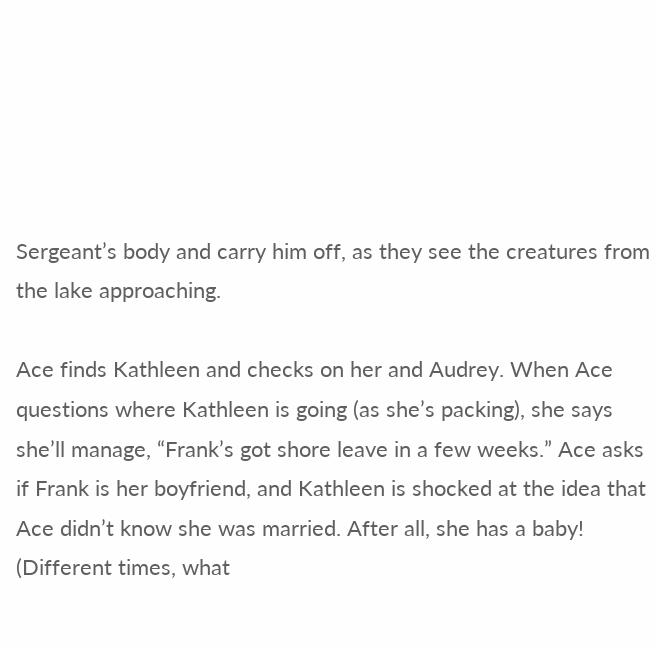Sergeant’s body and carry him off, as they see the creatures from the lake approaching.

Ace finds Kathleen and checks on her and Audrey. When Ace questions where Kathleen is going (as she’s packing), she says she’ll manage, “Frank’s got shore leave in a few weeks.” Ace asks if Frank is her boyfriend, and Kathleen is shocked at the idea that Ace didn’t know she was married. After all, she has a baby! (Different times, what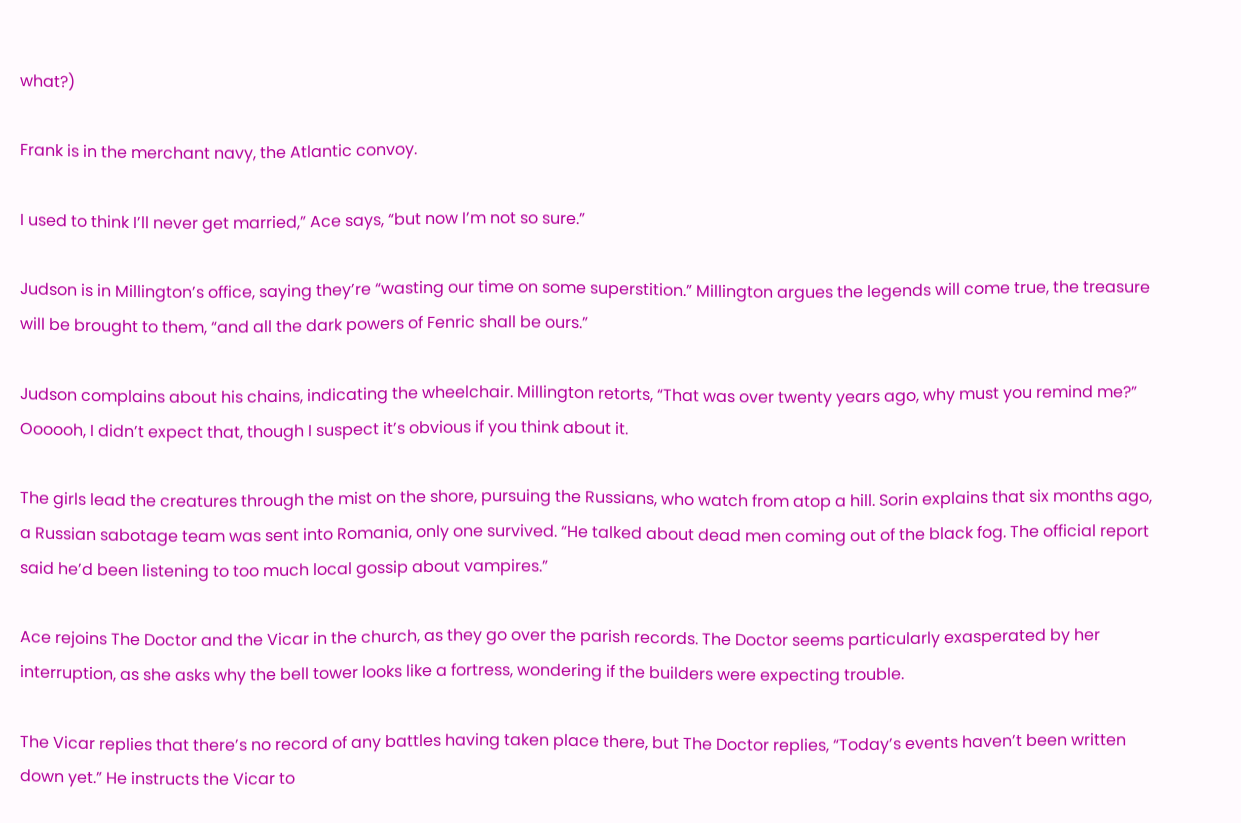what?)

Frank is in the merchant navy, the Atlantic convoy.

I used to think I’ll never get married,” Ace says, “but now I’m not so sure.”

Judson is in Millington’s office, saying they’re “wasting our time on some superstition.” Millington argues the legends will come true, the treasure will be brought to them, “and all the dark powers of Fenric shall be ours.”

Judson complains about his chains, indicating the wheelchair. Millington retorts, “That was over twenty years ago, why must you remind me?” Oooooh, I didn’t expect that, though I suspect it’s obvious if you think about it.

The girls lead the creatures through the mist on the shore, pursuing the Russians, who watch from atop a hill. Sorin explains that six months ago, a Russian sabotage team was sent into Romania, only one survived. “He talked about dead men coming out of the black fog. The official report said he’d been listening to too much local gossip about vampires.”

Ace rejoins The Doctor and the Vicar in the church, as they go over the parish records. The Doctor seems particularly exasperated by her interruption, as she asks why the bell tower looks like a fortress, wondering if the builders were expecting trouble.

The Vicar replies that there’s no record of any battles having taken place there, but The Doctor replies, “Today’s events haven’t been written down yet.” He instructs the Vicar to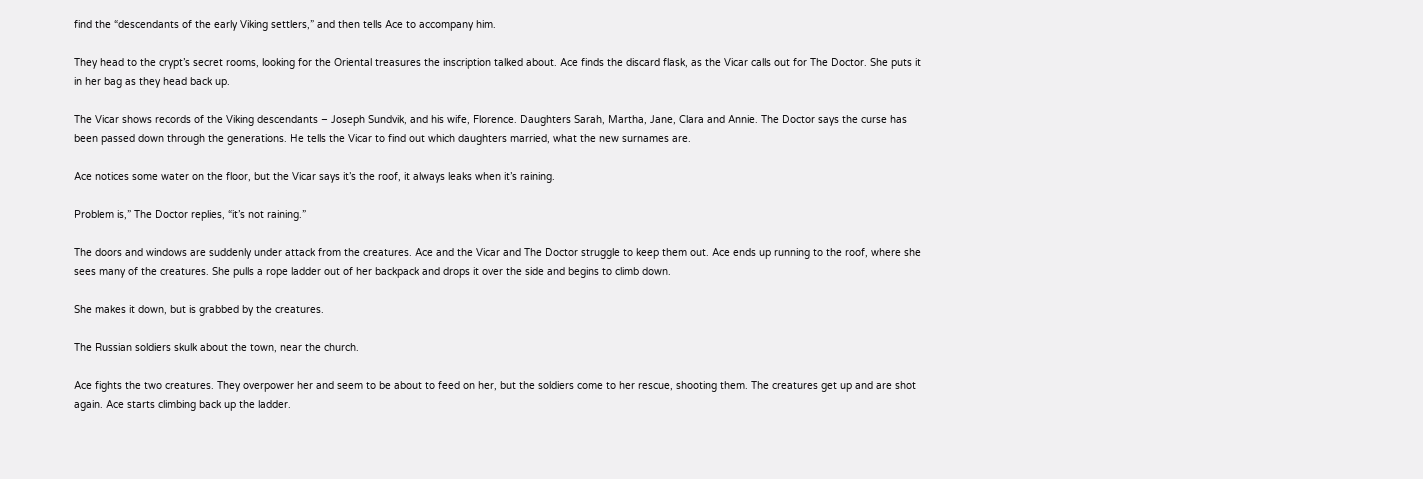find the “descendants of the early Viking settlers,” and then tells Ace to accompany him.

They head to the crypt’s secret rooms, looking for the Oriental treasures the inscription talked about. Ace finds the discard flask, as the Vicar calls out for The Doctor. She puts it in her bag as they head back up.

The Vicar shows records of the Viking descendants – Joseph Sundvik, and his wife, Florence. Daughters Sarah, Martha, Jane, Clara and Annie. The Doctor says the curse has been passed down through the generations. He tells the Vicar to find out which daughters married, what the new surnames are.

Ace notices some water on the floor, but the Vicar says it’s the roof, it always leaks when it’s raining.

Problem is,” The Doctor replies, “it’s not raining.”

The doors and windows are suddenly under attack from the creatures. Ace and the Vicar and The Doctor struggle to keep them out. Ace ends up running to the roof, where she sees many of the creatures. She pulls a rope ladder out of her backpack and drops it over the side and begins to climb down.

She makes it down, but is grabbed by the creatures.

The Russian soldiers skulk about the town, near the church.

Ace fights the two creatures. They overpower her and seem to be about to feed on her, but the soldiers come to her rescue, shooting them. The creatures get up and are shot again. Ace starts climbing back up the ladder.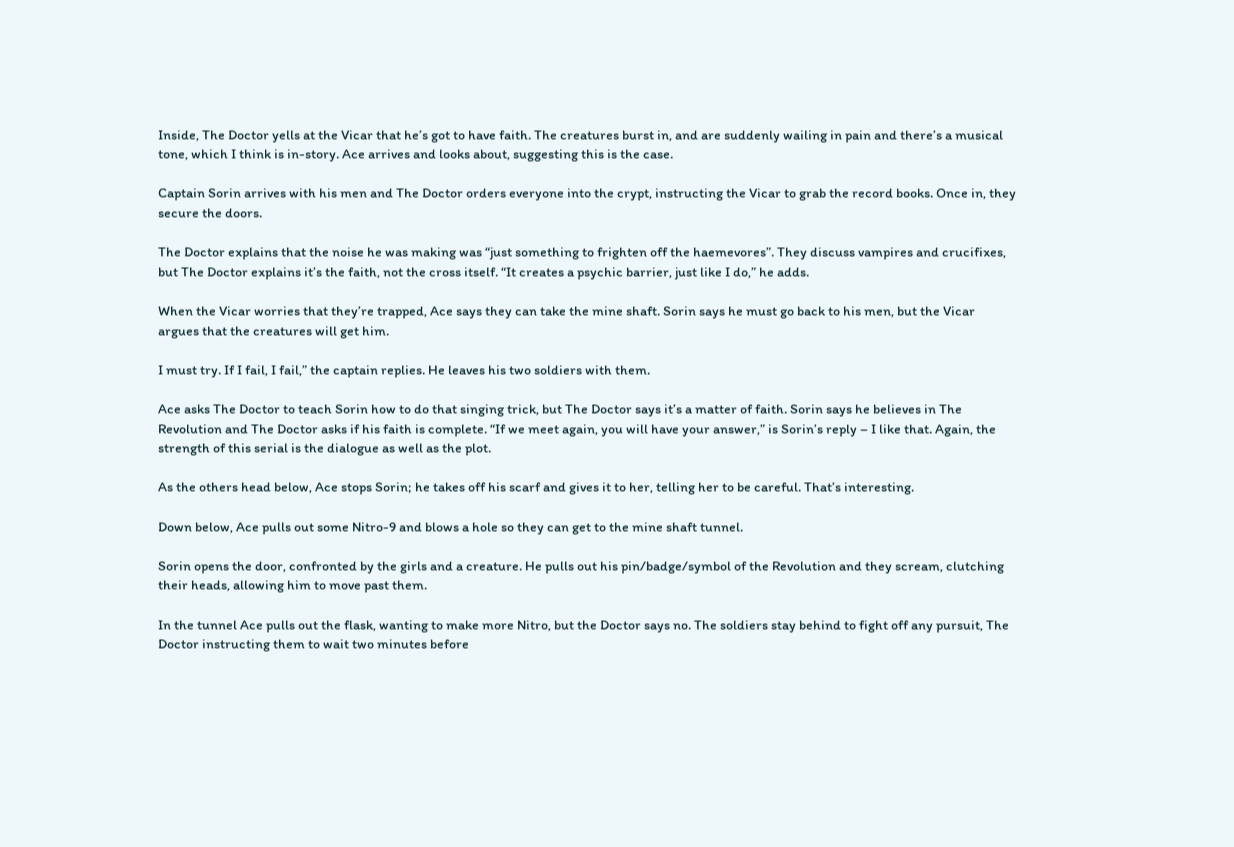Inside, The Doctor yells at the Vicar that he’s got to have faith. The creatures burst in, and are suddenly wailing in pain and there’s a musical tone, which I think is in-story. Ace arrives and looks about, suggesting this is the case.

Captain Sorin arrives with his men and The Doctor orders everyone into the crypt, instructing the Vicar to grab the record books. Once in, they secure the doors.

The Doctor explains that the noise he was making was “just something to frighten off the haemevores”. They discuss vampires and crucifixes, but The Doctor explains it’s the faith, not the cross itself. “It creates a psychic barrier, just like I do,” he adds.

When the Vicar worries that they’re trapped, Ace says they can take the mine shaft. Sorin says he must go back to his men, but the Vicar argues that the creatures will get him.

I must try. If I fail, I fail,” the captain replies. He leaves his two soldiers with them.

Ace asks The Doctor to teach Sorin how to do that singing trick, but The Doctor says it’s a matter of faith. Sorin says he believes in The Revolution and The Doctor asks if his faith is complete. “If we meet again, you will have your answer,” is Sorin’s reply – I like that. Again, the strength of this serial is the dialogue as well as the plot.

As the others head below, Ace stops Sorin; he takes off his scarf and gives it to her, telling her to be careful. That’s interesting.

Down below, Ace pulls out some Nitro-9 and blows a hole so they can get to the mine shaft tunnel.

Sorin opens the door, confronted by the girls and a creature. He pulls out his pin/badge/symbol of the Revolution and they scream, clutching their heads, allowing him to move past them.

In the tunnel Ace pulls out the flask, wanting to make more Nitro, but the Doctor says no. The soldiers stay behind to fight off any pursuit, The Doctor instructing them to wait two minutes before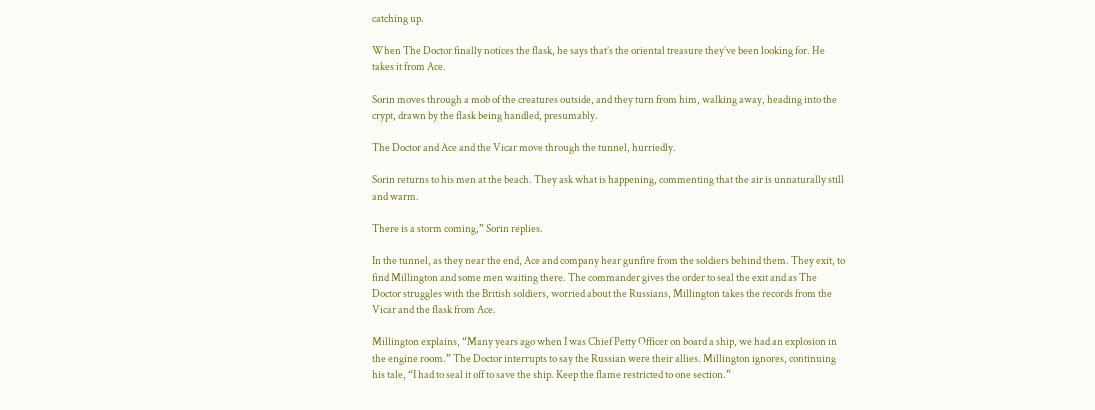catching up.

When The Doctor finally notices the flask, he says that’s the oriental treasure they’ve been looking for. He takes it from Ace.

Sorin moves through a mob of the creatures outside, and they turn from him, walking away, heading into the crypt, drawn by the flask being handled, presumably.

The Doctor and Ace and the Vicar move through the tunnel, hurriedly.

Sorin returns to his men at the beach. They ask what is happening, commenting that the air is unnaturally still and warm.

There is a storm coming,” Sorin replies.

In the tunnel, as they near the end, Ace and company hear gunfire from the soldiers behind them. They exit, to find Millington and some men waiting there. The commander gives the order to seal the exit and as The Doctor struggles with the British soldiers, worried about the Russians, Millington takes the records from the Vicar and the flask from Ace.

Millington explains, “Many years ago when I was Chief Petty Officer on board a ship, we had an explosion in the engine room.” The Doctor interrupts to say the Russian were their allies. Millington ignores, continuing his tale, “I had to seal it off to save the ship. Keep the flame restricted to one section.”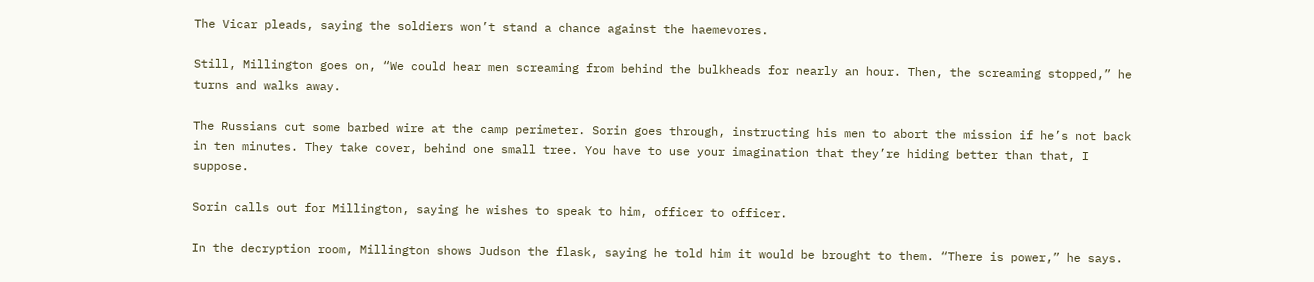The Vicar pleads, saying the soldiers won’t stand a chance against the haemevores.

Still, Millington goes on, “We could hear men screaming from behind the bulkheads for nearly an hour. Then, the screaming stopped,” he turns and walks away.

The Russians cut some barbed wire at the camp perimeter. Sorin goes through, instructing his men to abort the mission if he’s not back in ten minutes. They take cover, behind one small tree. You have to use your imagination that they’re hiding better than that, I suppose.

Sorin calls out for Millington, saying he wishes to speak to him, officer to officer.

In the decryption room, Millington shows Judson the flask, saying he told him it would be brought to them. “There is power,” he says.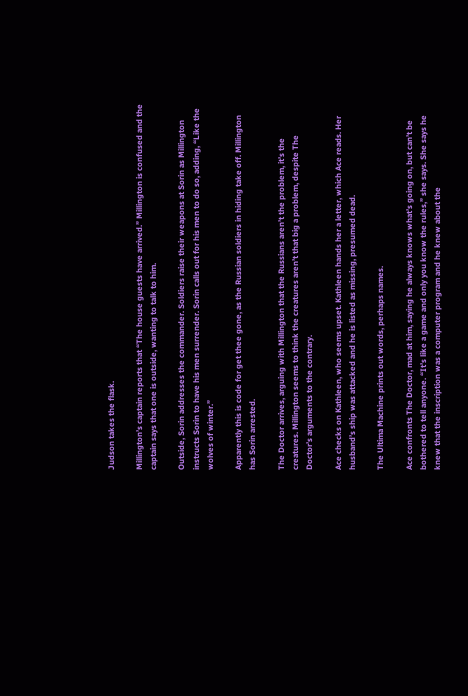Judson takes the flask.

Millington’s captain reports that “The house guests have arrived.” Millington is confused and the captain says that one is outside, wanting to talk to him.

Outside, Sorin addresses the commander. Soldiers raise their weapons at Sorin as Millington instructs Sorin to have his men surrender. Sorin calls out for his men to do so, adding, “Like the wolves of winter.”

Apparently this is code for get thee gone, as the Russian soldiers in hiding take off. Millington has Sorin arrested.

The Doctor arrives, arguing with Millington that the Russians aren’t the problem, it’s the creatures. Millington seems to think the creatures aren’t that big a problem, despite The Doctor’s arguments to the contrary.

Ace checks on Kathleen, who seems upset. Kathleen hands her a letter, which Ace reads. Her husband’s ship was attacked and he is listed as missing, presumed dead.

The Ultima Machine prints out words, perhaps names.

Ace confronts The Doctor, mad at him, saying he always knows what’s going on, but can’t be bothered to tell anyone. “It’s like a game and only you know the rules,” she says. She says he knew that the inscription was a computer program and he knew about the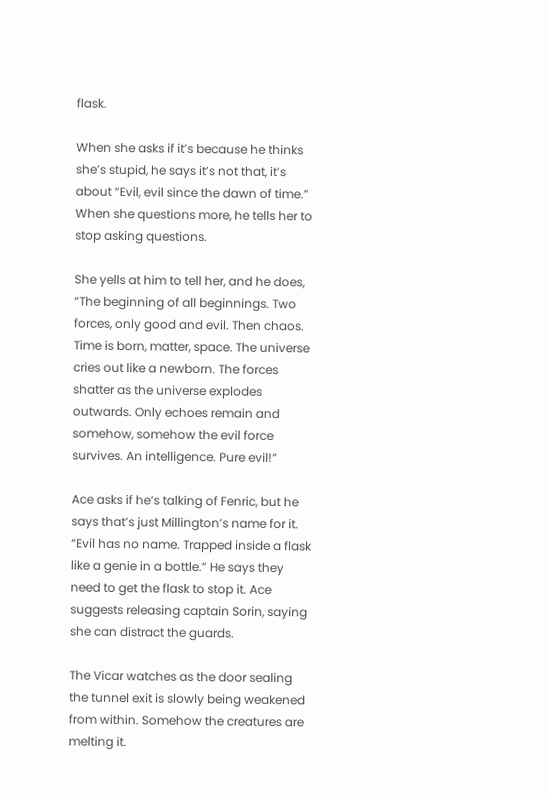flask.

When she asks if it’s because he thinks she’s stupid, he says it’s not that, it’s about “Evil, evil since the dawn of time.” When she questions more, he tells her to stop asking questions.

She yells at him to tell her, and he does, “The beginning of all beginnings. Two forces, only good and evil. Then chaos. Time is born, matter, space. The universe cries out like a newborn. The forces shatter as the universe explodes outwards. Only echoes remain and somehow, somehow the evil force survives. An intelligence. Pure evil!”

Ace asks if he’s talking of Fenric, but he says that’s just Millington’s name for it. “Evil has no name. Trapped inside a flask like a genie in a bottle.” He says they need to get the flask to stop it. Ace suggests releasing captain Sorin, saying she can distract the guards.

The Vicar watches as the door sealing the tunnel exit is slowly being weakened from within. Somehow the creatures are melting it.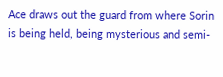Ace draws out the guard from where Sorin is being held, being mysterious and semi-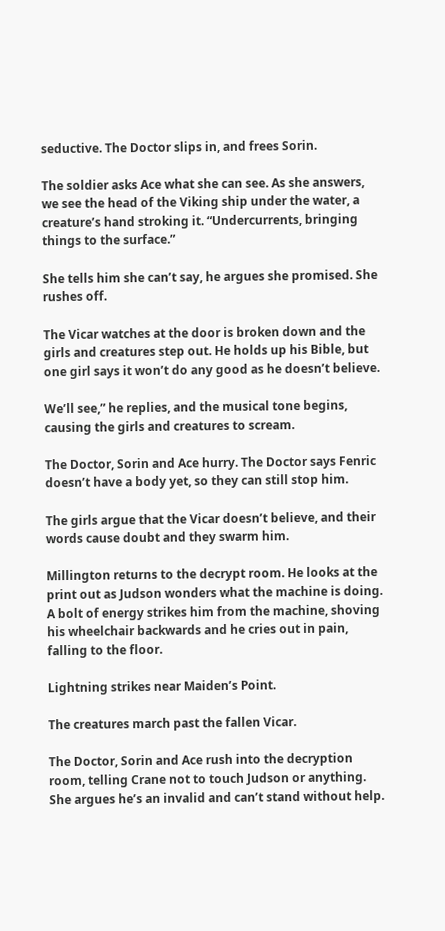seductive. The Doctor slips in, and frees Sorin.

The soldier asks Ace what she can see. As she answers, we see the head of the Viking ship under the water, a creature’s hand stroking it. “Undercurrents, bringing things to the surface.”

She tells him she can’t say, he argues she promised. She rushes off.

The Vicar watches at the door is broken down and the girls and creatures step out. He holds up his Bible, but one girl says it won’t do any good as he doesn’t believe.

We’ll see,” he replies, and the musical tone begins, causing the girls and creatures to scream.

The Doctor, Sorin and Ace hurry. The Doctor says Fenric doesn’t have a body yet, so they can still stop him.

The girls argue that the Vicar doesn’t believe, and their words cause doubt and they swarm him.

Millington returns to the decrypt room. He looks at the print out as Judson wonders what the machine is doing. A bolt of energy strikes him from the machine, shoving his wheelchair backwards and he cries out in pain, falling to the floor.

Lightning strikes near Maiden’s Point.

The creatures march past the fallen Vicar.

The Doctor, Sorin and Ace rush into the decryption room, telling Crane not to touch Judson or anything. She argues he’s an invalid and can’t stand without help.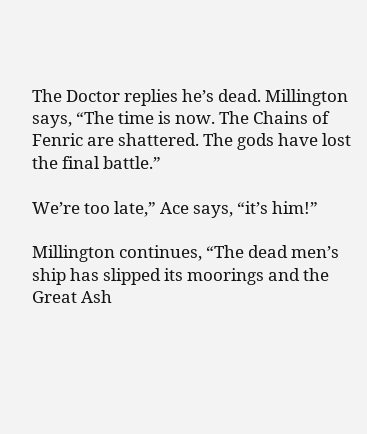The Doctor replies he’s dead. Millington says, “The time is now. The Chains of Fenric are shattered. The gods have lost the final battle.”

We’re too late,” Ace says, “it’s him!”

Millington continues, “The dead men’s ship has slipped its moorings and the Great Ash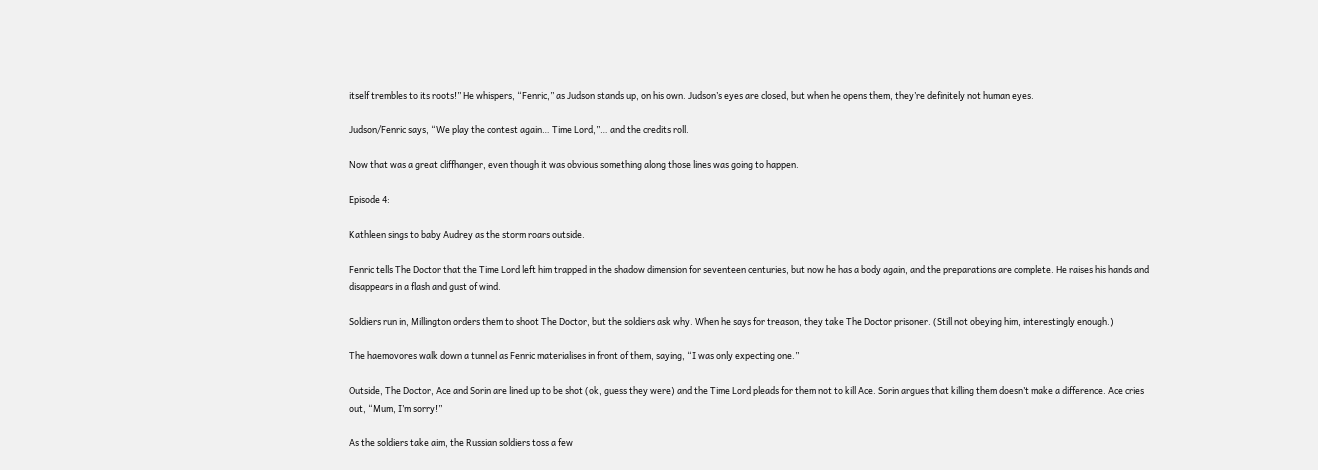itself trembles to its roots!” He whispers, “Fenric,” as Judson stands up, on his own. Judson’s eyes are closed, but when he opens them, they’re definitely not human eyes.

Judson/Fenric says, “We play the contest again… Time Lord,”… and the credits roll.

Now that was a great cliffhanger, even though it was obvious something along those lines was going to happen.

Episode 4:

Kathleen sings to baby Audrey as the storm roars outside.

Fenric tells The Doctor that the Time Lord left him trapped in the shadow dimension for seventeen centuries, but now he has a body again, and the preparations are complete. He raises his hands and disappears in a flash and gust of wind.

Soldiers run in, Millington orders them to shoot The Doctor, but the soldiers ask why. When he says for treason, they take The Doctor prisoner. (Still not obeying him, interestingly enough.)

The haemovores walk down a tunnel as Fenric materialises in front of them, saying, “I was only expecting one.”

Outside, The Doctor, Ace and Sorin are lined up to be shot (ok, guess they were) and the Time Lord pleads for them not to kill Ace. Sorin argues that killing them doesn’t make a difference. Ace cries out, “Mum, I’m sorry!”

As the soldiers take aim, the Russian soldiers toss a few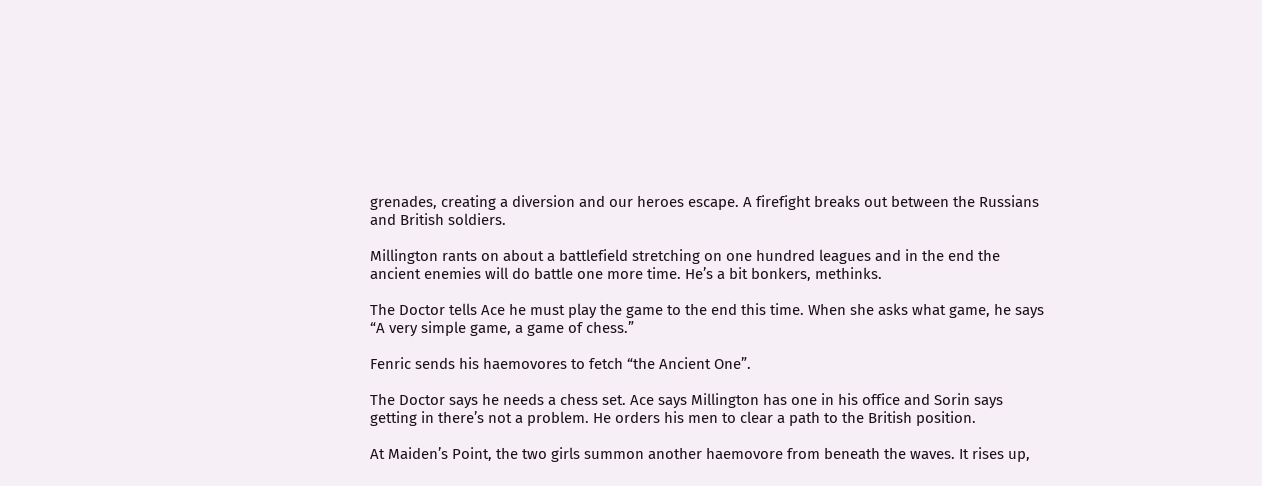grenades, creating a diversion and our heroes escape. A firefight breaks out between the Russians and British soldiers.

Millington rants on about a battlefield stretching on one hundred leagues and in the end the ancient enemies will do battle one more time. He’s a bit bonkers, methinks.

The Doctor tells Ace he must play the game to the end this time. When she asks what game, he says “A very simple game, a game of chess.”

Fenric sends his haemovores to fetch “the Ancient One”.

The Doctor says he needs a chess set. Ace says Millington has one in his office and Sorin says getting in there’s not a problem. He orders his men to clear a path to the British position.

At Maiden’s Point, the two girls summon another haemovore from beneath the waves. It rises up,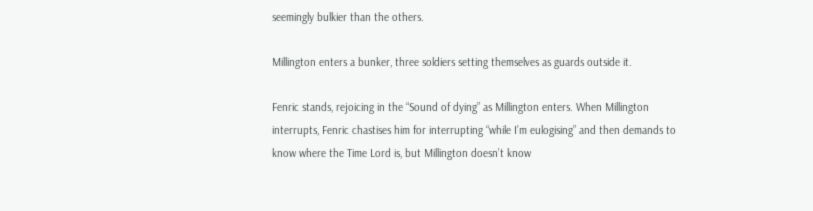seemingly bulkier than the others.

Millington enters a bunker, three soldiers setting themselves as guards outside it.

Fenric stands, rejoicing in the “Sound of dying” as Millington enters. When Millington interrupts, Fenric chastises him for interrupting “while I’m eulogising” and then demands to know where the Time Lord is, but Millington doesn’t know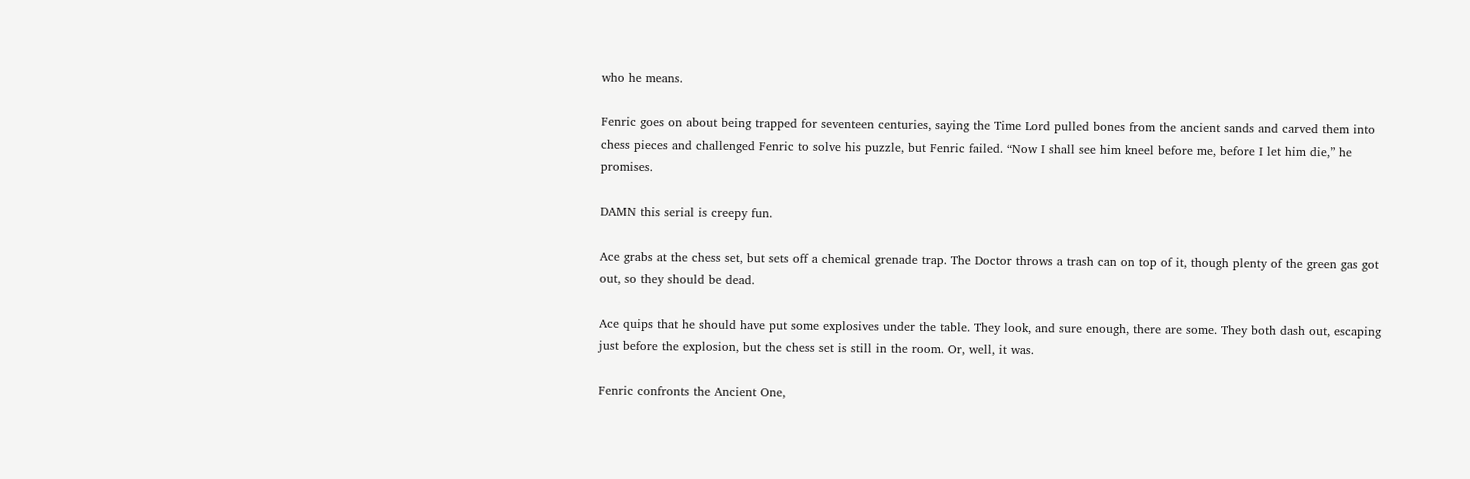who he means.

Fenric goes on about being trapped for seventeen centuries, saying the Time Lord pulled bones from the ancient sands and carved them into chess pieces and challenged Fenric to solve his puzzle, but Fenric failed. “Now I shall see him kneel before me, before I let him die,” he promises.

DAMN this serial is creepy fun.

Ace grabs at the chess set, but sets off a chemical grenade trap. The Doctor throws a trash can on top of it, though plenty of the green gas got out, so they should be dead.

Ace quips that he should have put some explosives under the table. They look, and sure enough, there are some. They both dash out, escaping just before the explosion, but the chess set is still in the room. Or, well, it was.

Fenric confronts the Ancient One,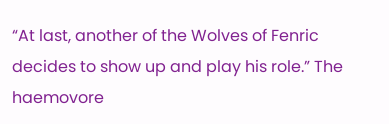“At last, another of the Wolves of Fenric decides to show up and play his role.” The haemovore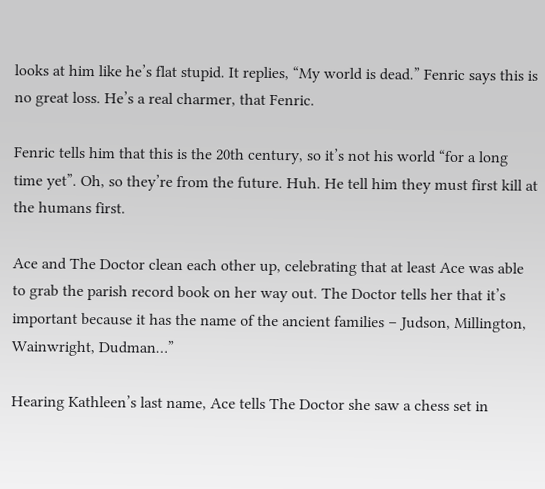looks at him like he’s flat stupid. It replies, “My world is dead.” Fenric says this is no great loss. He’s a real charmer, that Fenric.

Fenric tells him that this is the 20th century, so it’s not his world “for a long time yet”. Oh, so they’re from the future. Huh. He tell him they must first kill at the humans first.

Ace and The Doctor clean each other up, celebrating that at least Ace was able to grab the parish record book on her way out. The Doctor tells her that it’s important because it has the name of the ancient families – Judson, Millington, Wainwright, Dudman…”

Hearing Kathleen’s last name, Ace tells The Doctor she saw a chess set in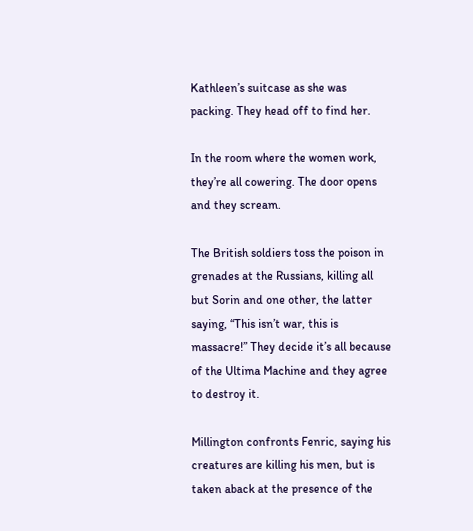Kathleen’s suitcase as she was packing. They head off to find her.

In the room where the women work, they’re all cowering. The door opens and they scream.

The British soldiers toss the poison in grenades at the Russians, killing all but Sorin and one other, the latter saying, “This isn’t war, this is massacre!” They decide it’s all because of the Ultima Machine and they agree to destroy it.

Millington confronts Fenric, saying his creatures are killing his men, but is taken aback at the presence of the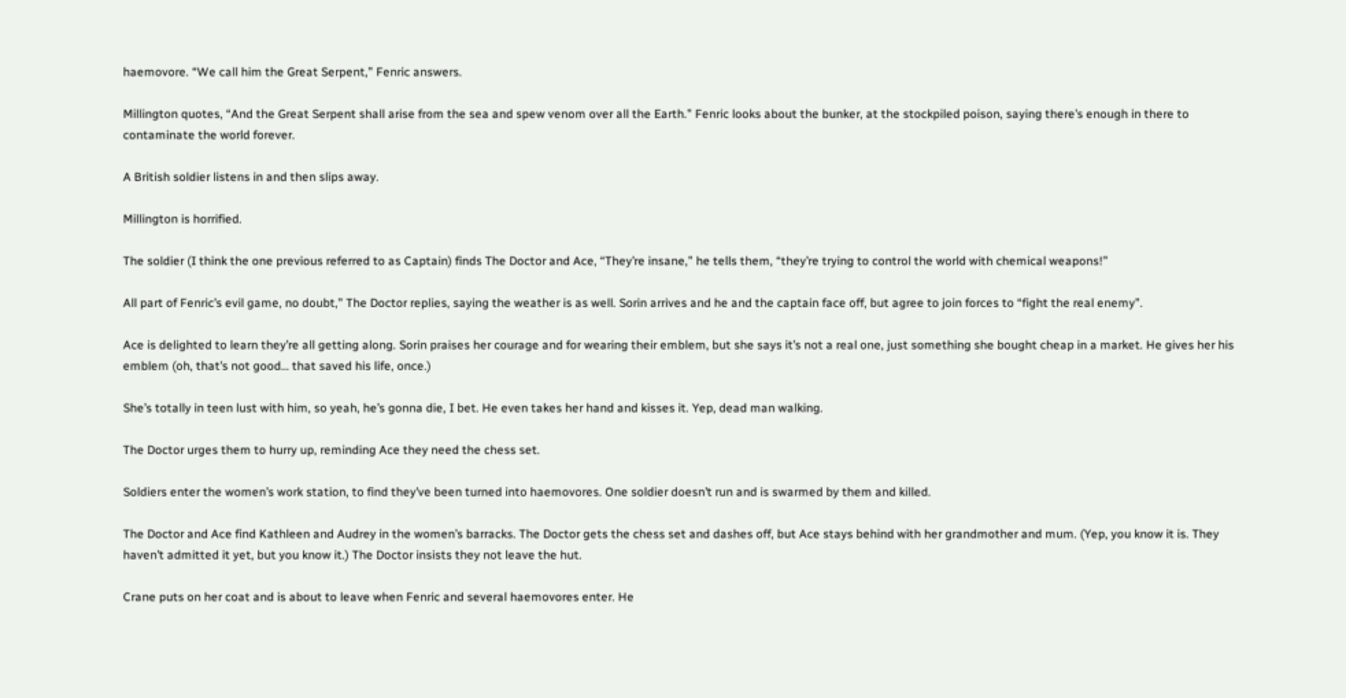haemovore. “We call him the Great Serpent,” Fenric answers.

Millington quotes, “And the Great Serpent shall arise from the sea and spew venom over all the Earth.” Fenric looks about the bunker, at the stockpiled poison, saying there’s enough in there to contaminate the world forever.

A British soldier listens in and then slips away.

Millington is horrified.

The soldier (I think the one previous referred to as Captain) finds The Doctor and Ace, “They’re insane,” he tells them, “they’re trying to control the world with chemical weapons!”

All part of Fenric’s evil game, no doubt,” The Doctor replies, saying the weather is as well. Sorin arrives and he and the captain face off, but agree to join forces to “fight the real enemy”.

Ace is delighted to learn they’re all getting along. Sorin praises her courage and for wearing their emblem, but she says it’s not a real one, just something she bought cheap in a market. He gives her his emblem (oh, that’s not good… that saved his life, once.)

She’s totally in teen lust with him, so yeah, he’s gonna die, I bet. He even takes her hand and kisses it. Yep, dead man walking.

The Doctor urges them to hurry up, reminding Ace they need the chess set.

Soldiers enter the women’s work station, to find they’ve been turned into haemovores. One soldier doesn’t run and is swarmed by them and killed.

The Doctor and Ace find Kathleen and Audrey in the women’s barracks. The Doctor gets the chess set and dashes off, but Ace stays behind with her grandmother and mum. (Yep, you know it is. They haven’t admitted it yet, but you know it.) The Doctor insists they not leave the hut.

Crane puts on her coat and is about to leave when Fenric and several haemovores enter. He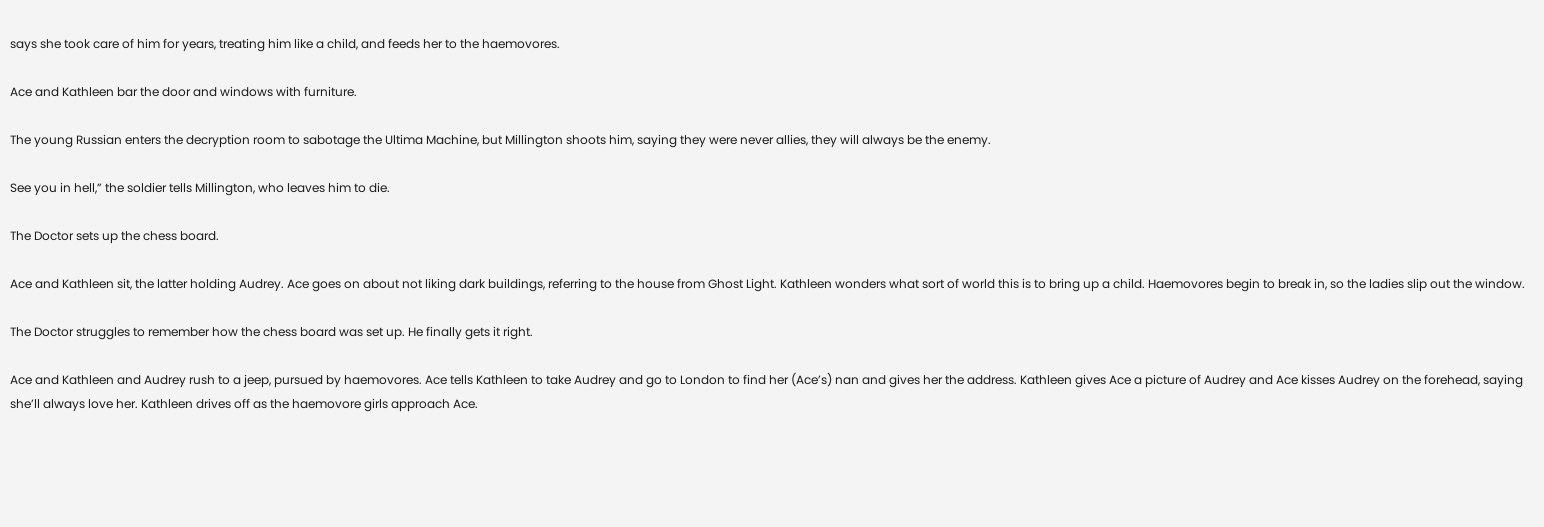says she took care of him for years, treating him like a child, and feeds her to the haemovores.

Ace and Kathleen bar the door and windows with furniture.

The young Russian enters the decryption room to sabotage the Ultima Machine, but Millington shoots him, saying they were never allies, they will always be the enemy.

See you in hell,” the soldier tells Millington, who leaves him to die.

The Doctor sets up the chess board.

Ace and Kathleen sit, the latter holding Audrey. Ace goes on about not liking dark buildings, referring to the house from Ghost Light. Kathleen wonders what sort of world this is to bring up a child. Haemovores begin to break in, so the ladies slip out the window.

The Doctor struggles to remember how the chess board was set up. He finally gets it right.

Ace and Kathleen and Audrey rush to a jeep, pursued by haemovores. Ace tells Kathleen to take Audrey and go to London to find her (Ace’s) nan and gives her the address. Kathleen gives Ace a picture of Audrey and Ace kisses Audrey on the forehead, saying she’ll always love her. Kathleen drives off as the haemovore girls approach Ace.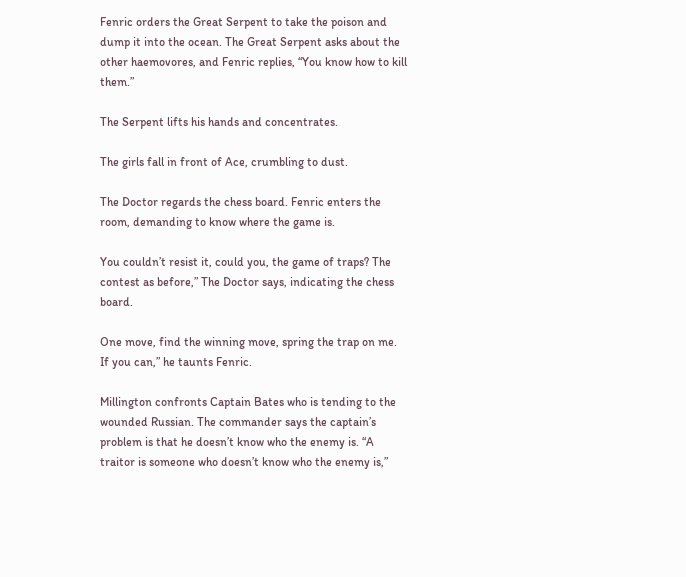Fenric orders the Great Serpent to take the poison and dump it into the ocean. The Great Serpent asks about the other haemovores, and Fenric replies, “You know how to kill them.”

The Serpent lifts his hands and concentrates.

The girls fall in front of Ace, crumbling to dust.

The Doctor regards the chess board. Fenric enters the room, demanding to know where the game is.

You couldn’t resist it, could you, the game of traps? The contest as before,” The Doctor says, indicating the chess board.

One move, find the winning move, spring the trap on me. If you can,” he taunts Fenric.

Millington confronts Captain Bates who is tending to the wounded Russian. The commander says the captain’s problem is that he doesn’t know who the enemy is. “A traitor is someone who doesn’t know who the enemy is,”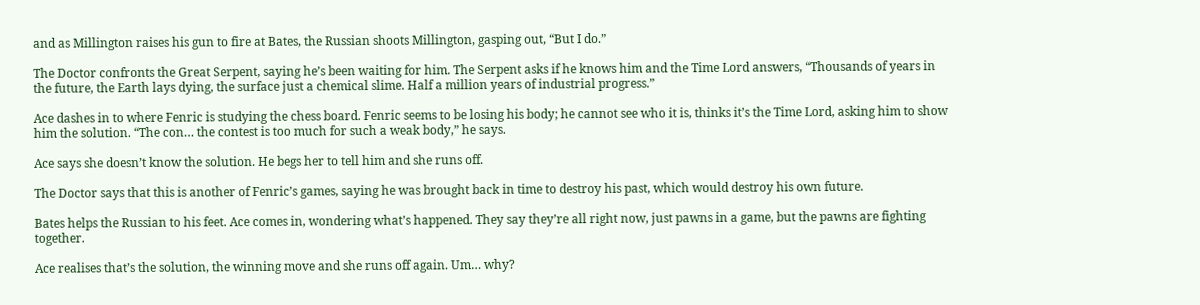and as Millington raises his gun to fire at Bates, the Russian shoots Millington, gasping out, “But I do.”

The Doctor confronts the Great Serpent, saying he’s been waiting for him. The Serpent asks if he knows him and the Time Lord answers, “Thousands of years in the future, the Earth lays dying, the surface just a chemical slime. Half a million years of industrial progress.”

Ace dashes in to where Fenric is studying the chess board. Fenric seems to be losing his body; he cannot see who it is, thinks it’s the Time Lord, asking him to show him the solution. “The con… the contest is too much for such a weak body,” he says.

Ace says she doesn’t know the solution. He begs her to tell him and she runs off.

The Doctor says that this is another of Fenric’s games, saying he was brought back in time to destroy his past, which would destroy his own future.

Bates helps the Russian to his feet. Ace comes in, wondering what’s happened. They say they’re all right now, just pawns in a game, but the pawns are fighting together.

Ace realises that’s the solution, the winning move and she runs off again. Um… why?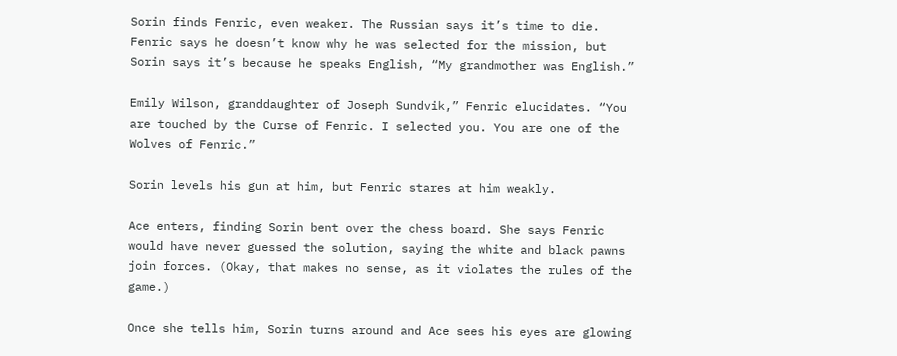Sorin finds Fenric, even weaker. The Russian says it’s time to die. Fenric says he doesn’t know why he was selected for the mission, but Sorin says it’s because he speaks English, “My grandmother was English.”

Emily Wilson, granddaughter of Joseph Sundvik,” Fenric elucidates. “You are touched by the Curse of Fenric. I selected you. You are one of the Wolves of Fenric.”

Sorin levels his gun at him, but Fenric stares at him weakly.

Ace enters, finding Sorin bent over the chess board. She says Fenric would have never guessed the solution, saying the white and black pawns join forces. (Okay, that makes no sense, as it violates the rules of the game.)

Once she tells him, Sorin turns around and Ace sees his eyes are glowing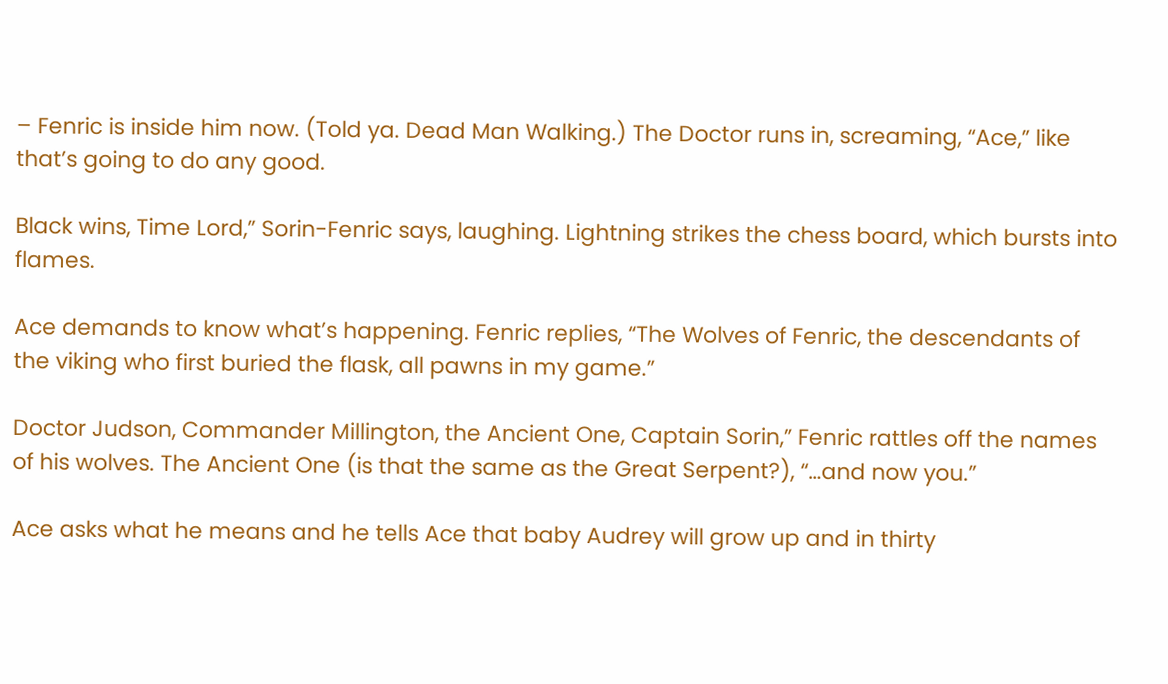– Fenric is inside him now. (Told ya. Dead Man Walking.) The Doctor runs in, screaming, “Ace,” like that’s going to do any good.

Black wins, Time Lord,” Sorin-Fenric says, laughing. Lightning strikes the chess board, which bursts into flames.

Ace demands to know what’s happening. Fenric replies, “The Wolves of Fenric, the descendants of the viking who first buried the flask, all pawns in my game.”

Doctor Judson, Commander Millington, the Ancient One, Captain Sorin,” Fenric rattles off the names of his wolves. The Ancient One (is that the same as the Great Serpent?), “…and now you.”

Ace asks what he means and he tells Ace that baby Audrey will grow up and in thirty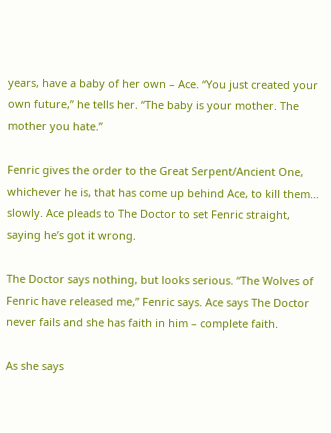years, have a baby of her own – Ace. “You just created your own future,” he tells her. “The baby is your mother. The mother you hate.”

Fenric gives the order to the Great Serpent/Ancient One, whichever he is, that has come up behind Ace, to kill them… slowly. Ace pleads to The Doctor to set Fenric straight, saying he’s got it wrong.

The Doctor says nothing, but looks serious. “The Wolves of Fenric have released me,” Fenric says. Ace says The Doctor never fails and she has faith in him – complete faith.

As she says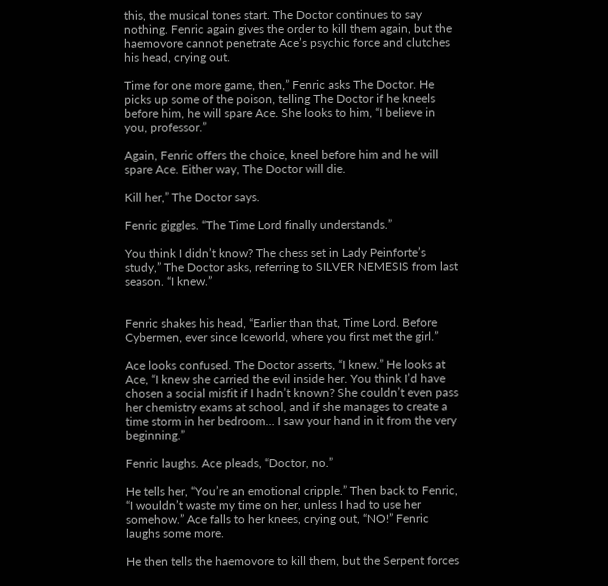this, the musical tones start. The Doctor continues to say nothing. Fenric again gives the order to kill them again, but the haemovore cannot penetrate Ace’s psychic force and clutches his head, crying out.

Time for one more game, then,” Fenric asks The Doctor. He picks up some of the poison, telling The Doctor if he kneels before him, he will spare Ace. She looks to him, “I believe in you, professor.”

Again, Fenric offers the choice, kneel before him and he will spare Ace. Either way, The Doctor will die.

Kill her,” The Doctor says.

Fenric giggles. “The Time Lord finally understands.”

You think I didn’t know? The chess set in Lady Peinforte’s study,” The Doctor asks, referring to SILVER NEMESIS from last season. “I knew.”


Fenric shakes his head, “Earlier than that, Time Lord. Before Cybermen, ever since Iceworld, where you first met the girl.”

Ace looks confused. The Doctor asserts, “I knew.” He looks at Ace, “I knew she carried the evil inside her. You think I’d have chosen a social misfit if I hadn’t known? She couldn’t even pass her chemistry exams at school, and if she manages to create a time storm in her bedroom… I saw your hand in it from the very beginning.”

Fenric laughs. Ace pleads, “Doctor, no.”

He tells her, “You’re an emotional cripple.” Then back to Fenric, “I wouldn’t waste my time on her, unless I had to use her somehow.” Ace falls to her knees, crying out, “NO!” Fenric laughs some more.

He then tells the haemovore to kill them, but the Serpent forces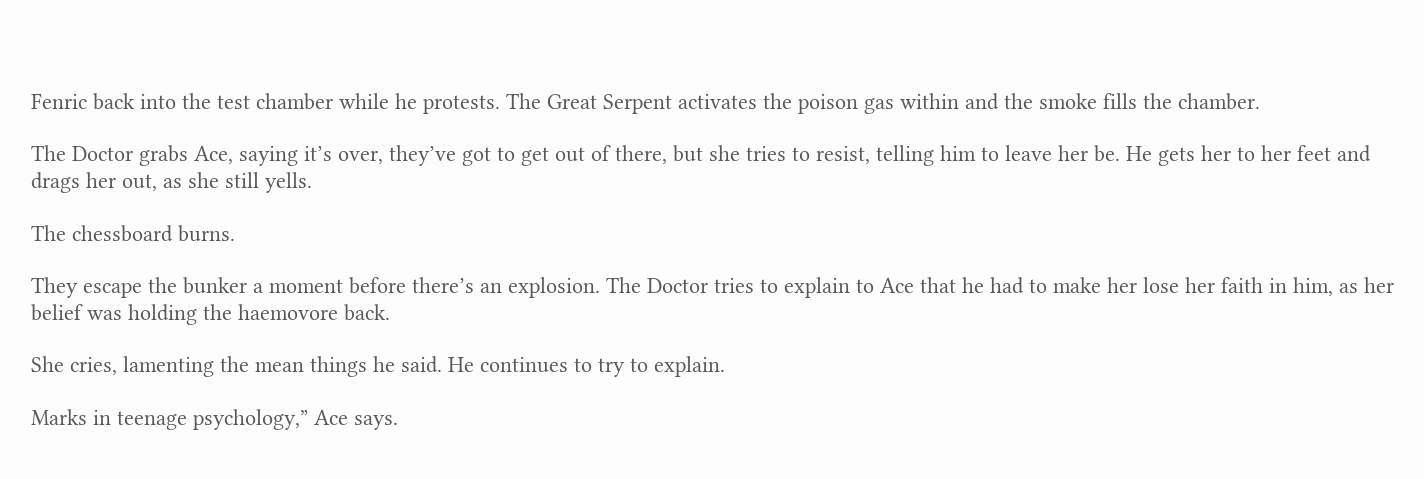Fenric back into the test chamber while he protests. The Great Serpent activates the poison gas within and the smoke fills the chamber.

The Doctor grabs Ace, saying it’s over, they’ve got to get out of there, but she tries to resist, telling him to leave her be. He gets her to her feet and drags her out, as she still yells.

The chessboard burns.

They escape the bunker a moment before there’s an explosion. The Doctor tries to explain to Ace that he had to make her lose her faith in him, as her belief was holding the haemovore back.

She cries, lamenting the mean things he said. He continues to try to explain.

Marks in teenage psychology,” Ace says.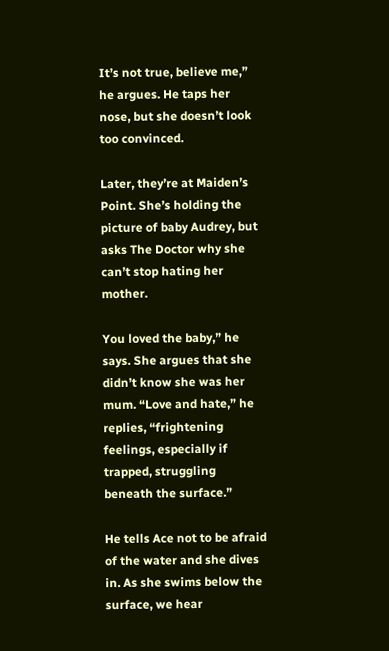It’s not true, believe me,” he argues. He taps her nose, but she doesn’t look too convinced.

Later, they’re at Maiden’s Point. She’s holding the picture of baby Audrey, but asks The Doctor why she can’t stop hating her mother.

You loved the baby,” he says. She argues that she didn’t know she was her mum. “Love and hate,” he replies, “frightening feelings, especially if trapped, struggling beneath the surface.”

He tells Ace not to be afraid of the water and she dives in. As she swims below the surface, we hear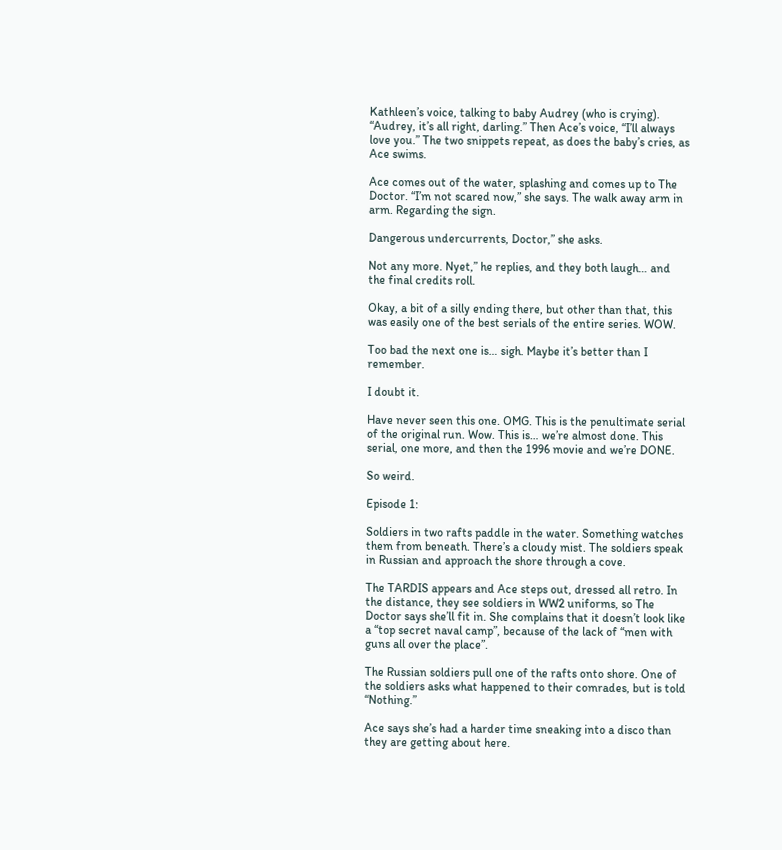Kathleen’s voice, talking to baby Audrey (who is crying). “Audrey, it’s all right, darling.” Then Ace’s voice, “I’ll always love you.” The two snippets repeat, as does the baby’s cries, as Ace swims.

Ace comes out of the water, splashing and comes up to The Doctor. “I’m not scared now,” she says. The walk away arm in arm. Regarding the sign.

Dangerous undercurrents, Doctor,” she asks.

Not any more. Nyet,” he replies, and they both laugh… and the final credits roll.

Okay, a bit of a silly ending there, but other than that, this was easily one of the best serials of the entire series. WOW.

Too bad the next one is… sigh. Maybe it’s better than I remember.

I doubt it.

Have never seen this one. OMG. This is the penultimate serial of the original run. Wow. This is… we’re almost done. This serial, one more, and then the 1996 movie and we’re DONE.

So weird.

Episode 1:

Soldiers in two rafts paddle in the water. Something watches them from beneath. There’s a cloudy mist. The soldiers speak in Russian and approach the shore through a cove.

The TARDIS appears and Ace steps out, dressed all retro. In the distance, they see soldiers in WW2 uniforms, so The Doctor says she’ll fit in. She complains that it doesn’t look like a “top secret naval camp”, because of the lack of “men with guns all over the place”.

The Russian soldiers pull one of the rafts onto shore. One of the soldiers asks what happened to their comrades, but is told “Nothing.”

Ace says she’s had a harder time sneaking into a disco than they are getting about here.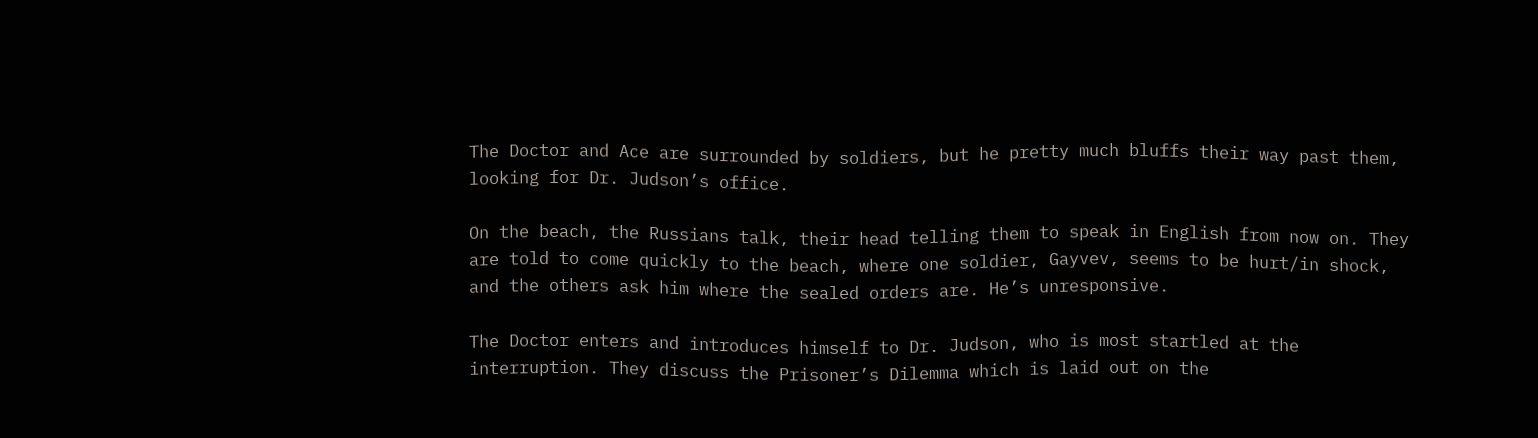The Doctor and Ace are surrounded by soldiers, but he pretty much bluffs their way past them, looking for Dr. Judson’s office.

On the beach, the Russians talk, their head telling them to speak in English from now on. They are told to come quickly to the beach, where one soldier, Gayvev, seems to be hurt/in shock, and the others ask him where the sealed orders are. He’s unresponsive.

The Doctor enters and introduces himself to Dr. Judson, who is most startled at the interruption. They discuss the Prisoner’s Dilemma which is laid out on the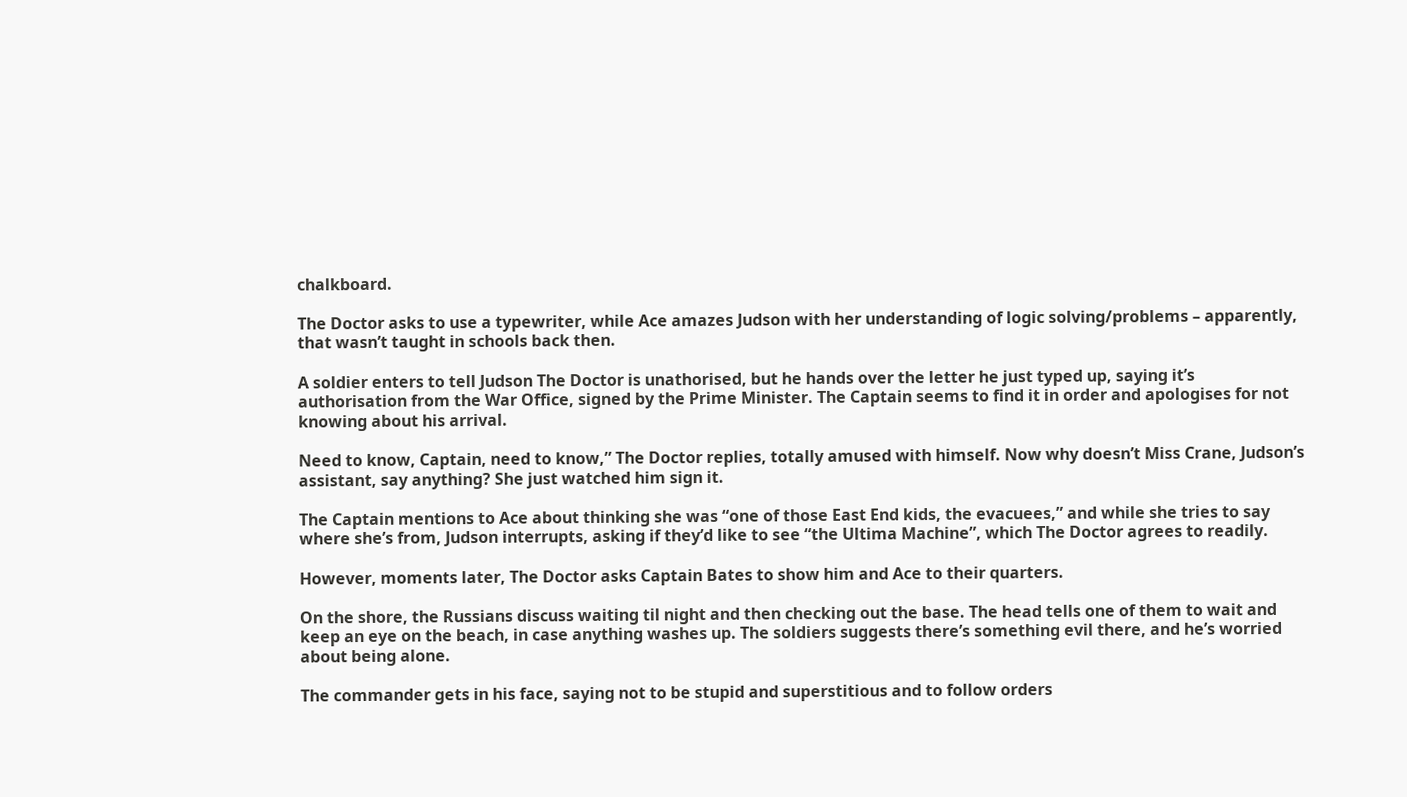chalkboard.

The Doctor asks to use a typewriter, while Ace amazes Judson with her understanding of logic solving/problems – apparently, that wasn’t taught in schools back then.

A soldier enters to tell Judson The Doctor is unathorised, but he hands over the letter he just typed up, saying it’s authorisation from the War Office, signed by the Prime Minister. The Captain seems to find it in order and apologises for not knowing about his arrival.

Need to know, Captain, need to know,” The Doctor replies, totally amused with himself. Now why doesn’t Miss Crane, Judson’s assistant, say anything? She just watched him sign it.

The Captain mentions to Ace about thinking she was “one of those East End kids, the evacuees,” and while she tries to say where she’s from, Judson interrupts, asking if they’d like to see “the Ultima Machine”, which The Doctor agrees to readily.

However, moments later, The Doctor asks Captain Bates to show him and Ace to their quarters.

On the shore, the Russians discuss waiting til night and then checking out the base. The head tells one of them to wait and keep an eye on the beach, in case anything washes up. The soldiers suggests there’s something evil there, and he’s worried about being alone.

The commander gets in his face, saying not to be stupid and superstitious and to follow orders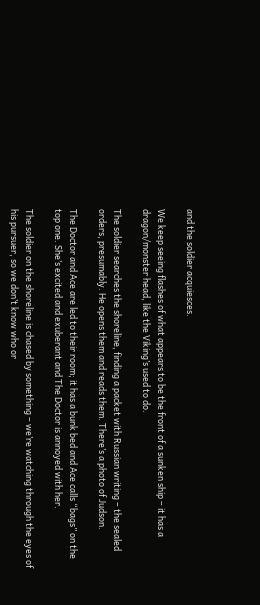and the soldier acquiesces.

We keep seeing flashes of what appears to be the front of a sunken ship – it has a dragon/monster head, like the Viking’s used to do.

The soldier searches the shoreline, finding a packet with Russian writing – the sealed orders, presumably. He opens them and reads them. There’s a photo of Judson.

The Doctor and Ace are led to their room; it has a bunk bed and Ace calls “bags” on the top one. She’s excited and exuberant and The Doctor is annoyed with her.

The soldier on the shoreline is chased by something – we’re watching through the eyes of his pursuer, so we don’t know who or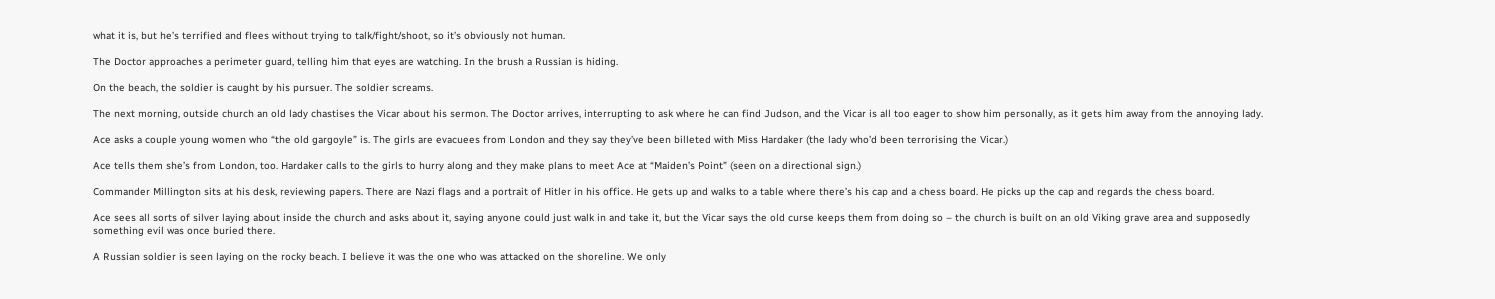what it is, but he’s terrified and flees without trying to talk/fight/shoot, so it’s obviously not human.

The Doctor approaches a perimeter guard, telling him that eyes are watching. In the brush a Russian is hiding.

On the beach, the soldier is caught by his pursuer. The soldier screams.

The next morning, outside church an old lady chastises the Vicar about his sermon. The Doctor arrives, interrupting to ask where he can find Judson, and the Vicar is all too eager to show him personally, as it gets him away from the annoying lady.

Ace asks a couple young women who “the old gargoyle” is. The girls are evacuees from London and they say they’ve been billeted with Miss Hardaker (the lady who’d been terrorising the Vicar.)

Ace tells them she’s from London, too. Hardaker calls to the girls to hurry along and they make plans to meet Ace at “Maiden’s Point” (seen on a directional sign.)

Commander Millington sits at his desk, reviewing papers. There are Nazi flags and a portrait of Hitler in his office. He gets up and walks to a table where there’s his cap and a chess board. He picks up the cap and regards the chess board.

Ace sees all sorts of silver laying about inside the church and asks about it, saying anyone could just walk in and take it, but the Vicar says the old curse keeps them from doing so – the church is built on an old Viking grave area and supposedly something evil was once buried there.

A Russian soldier is seen laying on the rocky beach. I believe it was the one who was attacked on the shoreline. We only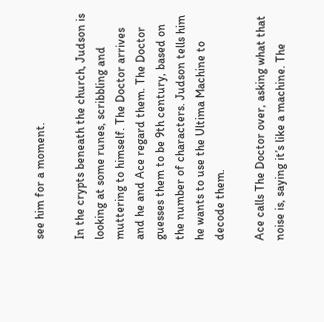see him for a moment.

In the crypts beneath the church, Judson is looking at some runes, scribbling and muttering to himself. The Doctor arrives and he and Ace regard them. The Doctor guesses them to be 9th century, based on the number of characters. Judson tells him he wants to use the Ultima Machine to decode them.

Ace calls The Doctor over, asking what that noise is, saying it’s like a machine. The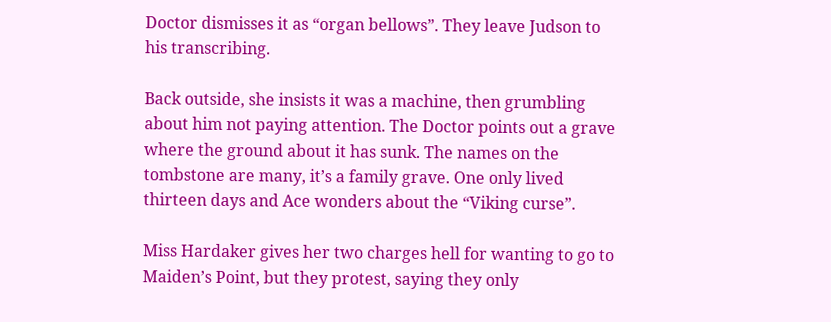Doctor dismisses it as “organ bellows”. They leave Judson to his transcribing.

Back outside, she insists it was a machine, then grumbling about him not paying attention. The Doctor points out a grave where the ground about it has sunk. The names on the tombstone are many, it’s a family grave. One only lived thirteen days and Ace wonders about the “Viking curse”.

Miss Hardaker gives her two charges hell for wanting to go to Maiden’s Point, but they protest, saying they only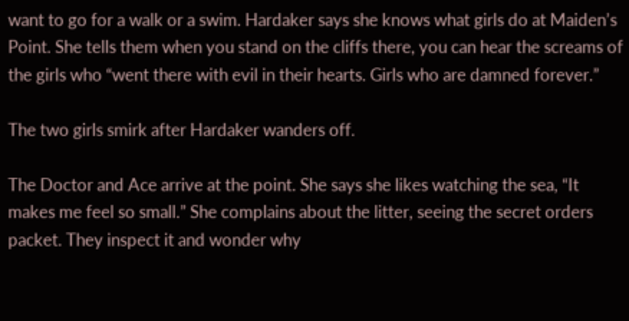want to go for a walk or a swim. Hardaker says she knows what girls do at Maiden’s Point. She tells them when you stand on the cliffs there, you can hear the screams of the girls who “went there with evil in their hearts. Girls who are damned forever.”

The two girls smirk after Hardaker wanders off.

The Doctor and Ace arrive at the point. She says she likes watching the sea, “It makes me feel so small.” She complains about the litter, seeing the secret orders packet. They inspect it and wonder why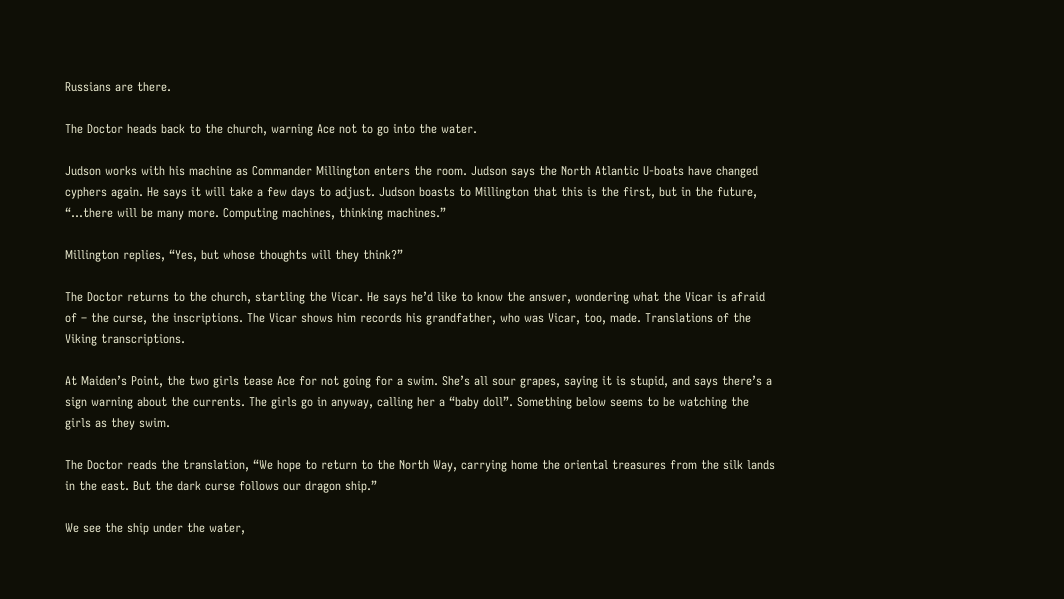Russians are there.

The Doctor heads back to the church, warning Ace not to go into the water.

Judson works with his machine as Commander Millington enters the room. Judson says the North Atlantic U-boats have changed cyphers again. He says it will take a few days to adjust. Judson boasts to Millington that this is the first, but in the future, “…there will be many more. Computing machines, thinking machines.”

Millington replies, “Yes, but whose thoughts will they think?”

The Doctor returns to the church, startling the Vicar. He says he’d like to know the answer, wondering what the Vicar is afraid of – the curse, the inscriptions. The Vicar shows him records his grandfather, who was Vicar, too, made. Translations of the Viking transcriptions.

At Maiden’s Point, the two girls tease Ace for not going for a swim. She’s all sour grapes, saying it is stupid, and says there’s a sign warning about the currents. The girls go in anyway, calling her a “baby doll”. Something below seems to be watching the girls as they swim.

The Doctor reads the translation, “We hope to return to the North Way, carrying home the oriental treasures from the silk lands in the east. But the dark curse follows our dragon ship.”

We see the ship under the water,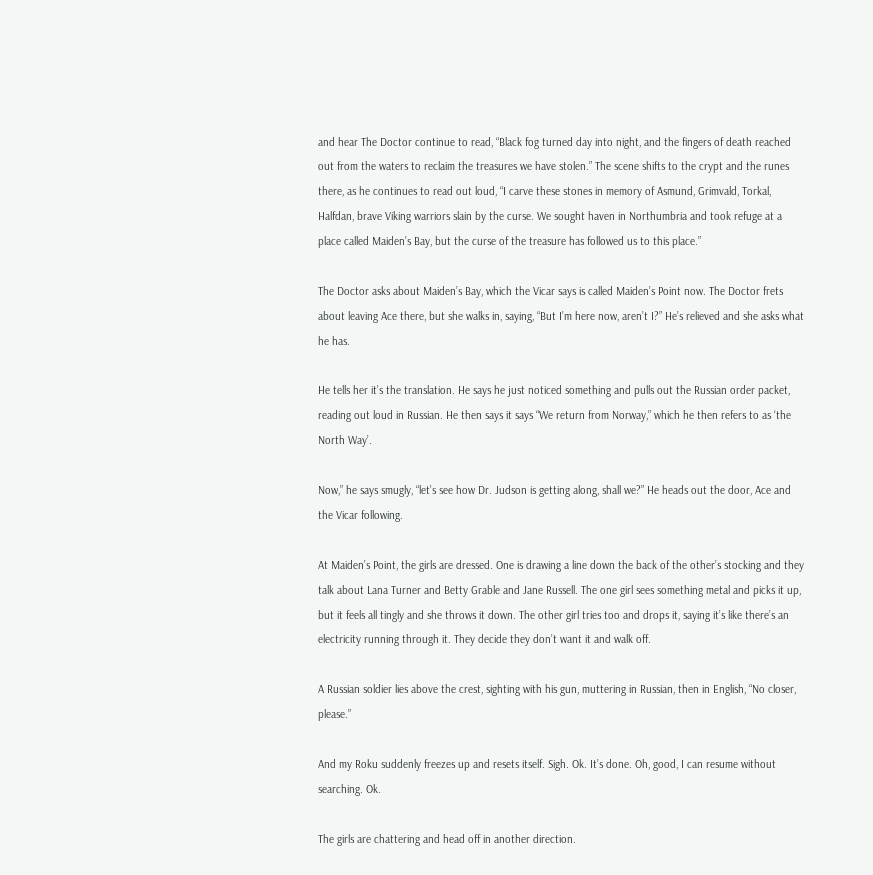and hear The Doctor continue to read, “Black fog turned day into night, and the fingers of death reached out from the waters to reclaim the treasures we have stolen.” The scene shifts to the crypt and the runes there, as he continues to read out loud, “I carve these stones in memory of Asmund, Grimvald, Torkal, Halfdan, brave Viking warriors slain by the curse. We sought haven in Northumbria and took refuge at a place called Maiden’s Bay, but the curse of the treasure has followed us to this place.”

The Doctor asks about Maiden’s Bay, which the Vicar says is called Maiden’s Point now. The Doctor frets about leaving Ace there, but she walks in, saying, “But I’m here now, aren’t I?” He’s relieved and she asks what he has.

He tells her it’s the translation. He says he just noticed something and pulls out the Russian order packet, reading out loud in Russian. He then says it says “We return from Norway,” which he then refers to as ‘the North Way’.

Now,” he says smugly, “let’s see how Dr. Judson is getting along, shall we?” He heads out the door, Ace and the Vicar following.

At Maiden’s Point, the girls are dressed. One is drawing a line down the back of the other’s stocking and they talk about Lana Turner and Betty Grable and Jane Russell. The one girl sees something metal and picks it up, but it feels all tingly and she throws it down. The other girl tries too and drops it, saying it’s like there’s an electricity running through it. They decide they don’t want it and walk off.

A Russian soldier lies above the crest, sighting with his gun, muttering in Russian, then in English, “No closer, please.”

And my Roku suddenly freezes up and resets itself. Sigh. Ok. It’s done. Oh, good, I can resume without searching. Ok.

The girls are chattering and head off in another direction.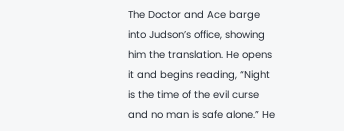The Doctor and Ace barge into Judson’s office, showing him the translation. He opens it and begins reading, “Night is the time of the evil curse and no man is safe alone.” He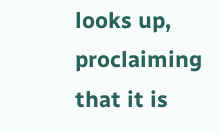looks up, proclaiming that it is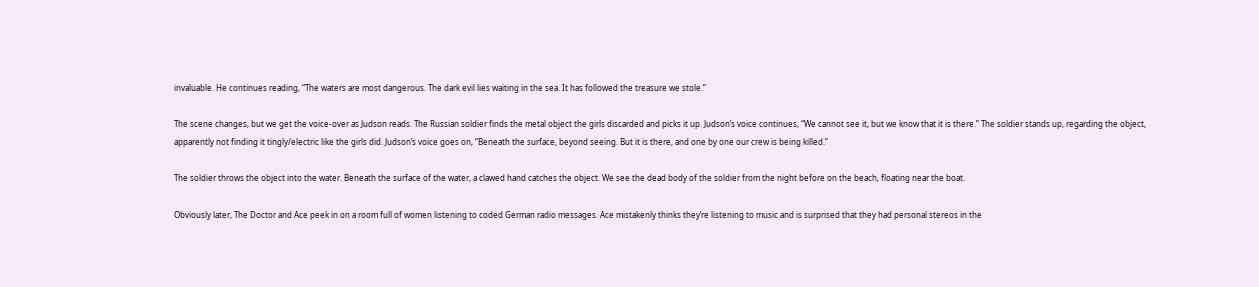invaluable. He continues reading, “The waters are most dangerous. The dark evil lies waiting in the sea. It has followed the treasure we stole.”

The scene changes, but we get the voice-over as Judson reads. The Russian soldier finds the metal object the girls discarded and picks it up. Judson’s voice continues, “We cannot see it, but we know that it is there.” The soldier stands up, regarding the object, apparently not finding it tingly/electric like the girls did. Judson’s voice goes on, “Beneath the surface, beyond seeing. But it is there, and one by one our crew is being killed.”

The soldier throws the object into the water. Beneath the surface of the water, a clawed hand catches the object. We see the dead body of the soldier from the night before on the beach, floating near the boat.

Obviously later, The Doctor and Ace peek in on a room full of women listening to coded German radio messages. Ace mistakenly thinks they’re listening to music and is surprised that they had personal stereos in the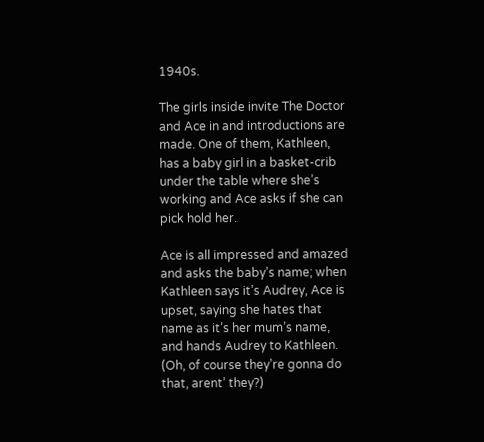1940s.

The girls inside invite The Doctor and Ace in and introductions are made. One of them, Kathleen, has a baby girl in a basket-crib under the table where she’s working and Ace asks if she can pick hold her.

Ace is all impressed and amazed and asks the baby’s name; when Kathleen says it’s Audrey, Ace is upset, saying she hates that name as it’s her mum’s name, and hands Audrey to Kathleen. (Oh, of course they’re gonna do that, arent’ they?)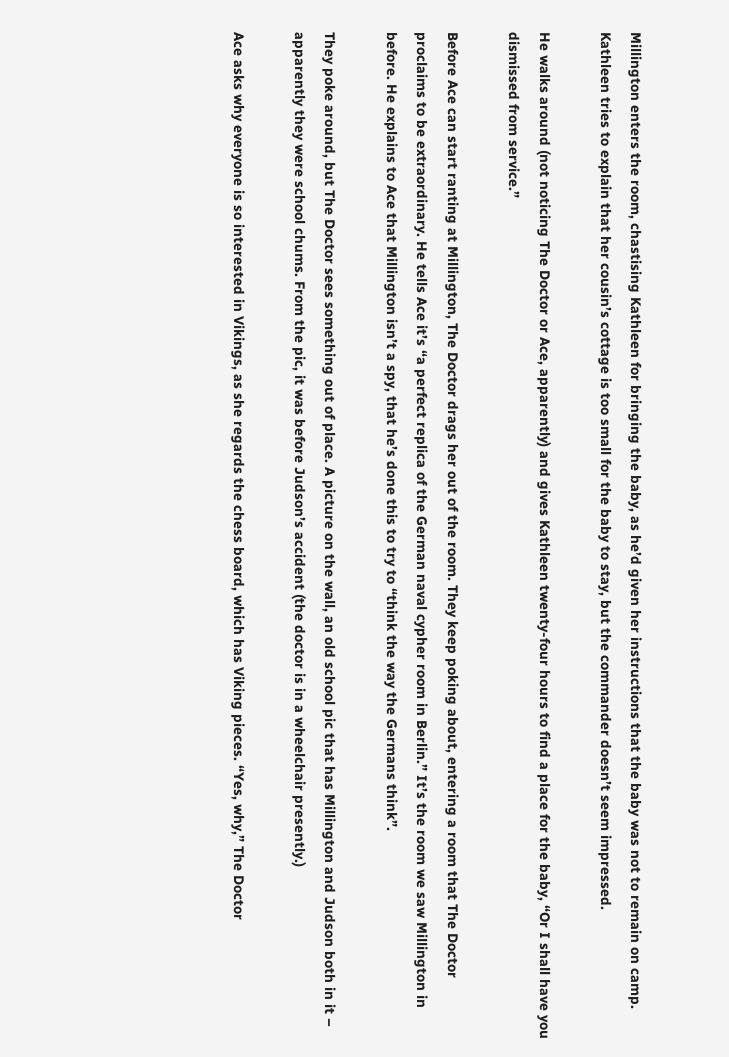Millington enters the room, chastising Kathleen for bringing the baby, as he’d given her instructions that the baby was not to remain on camp. Kathleen tries to explain that her cousin’s cottage is too small for the baby to stay, but the commander doesn’t seem impressed.

He walks around (not noticing The Doctor or Ace, apparently) and gives Kathleen twenty-four hours to find a place for the baby, “Or I shall have you dismissed from service.”

Before Ace can start ranting at Millington, The Doctor drags her out of the room. They keep poking about, entering a room that The Doctor proclaims to be extraordinary. He tells Ace it’s “a perfect replica of the German naval cypher room in Berlin.” It’s the room we saw Millington in before. He explains to Ace that Millington isn’t a spy, that he’s done this to try to “think the way the Germans think”.

They poke around, but The Doctor sees something out of place. A picture on the wall, an old school pic that has Millington and Judson both in it – apparently they were school chums. From the pic, it was before Judson’s accident (the doctor is in a wheelchair presently.)

Ace asks why everyone is so interested in Vikings, as she regards the chess board, which has Viking pieces. “Yes, why,” The Doctor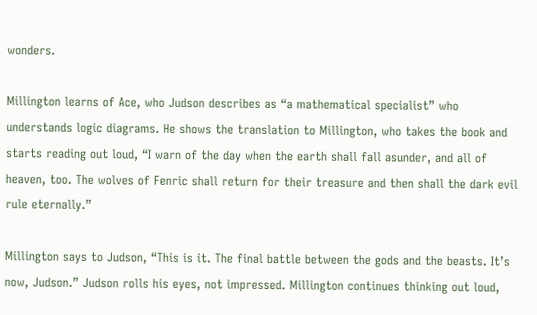wonders.

Millington learns of Ace, who Judson describes as “a mathematical specialist” who understands logic diagrams. He shows the translation to Millington, who takes the book and starts reading out loud, “I warn of the day when the earth shall fall asunder, and all of heaven, too. The wolves of Fenric shall return for their treasure and then shall the dark evil rule eternally.”

Millington says to Judson, “This is it. The final battle between the gods and the beasts. It’s now, Judson.” Judson rolls his eyes, not impressed. Millington continues thinking out loud,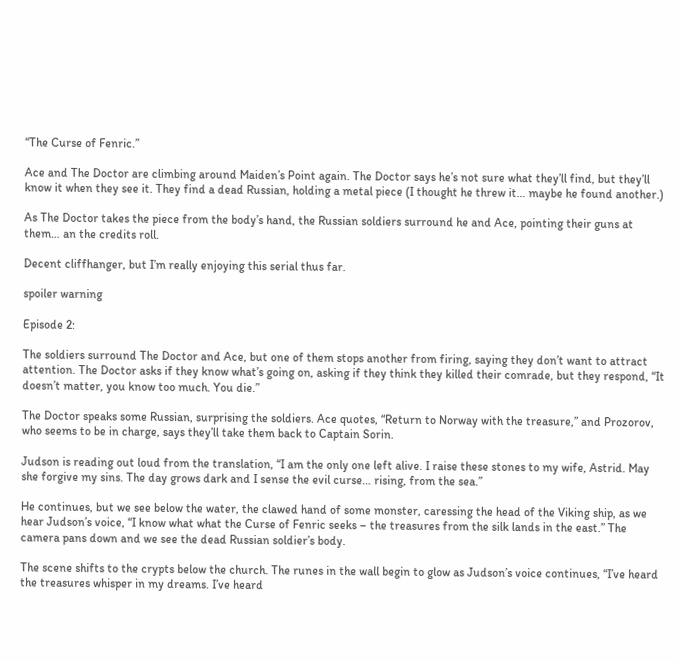“The Curse of Fenric.”

Ace and The Doctor are climbing around Maiden’s Point again. The Doctor says he’s not sure what they’ll find, but they’ll know it when they see it. They find a dead Russian, holding a metal piece (I thought he threw it… maybe he found another.)

As The Doctor takes the piece from the body’s hand, the Russian soldiers surround he and Ace, pointing their guns at them… an the credits roll.

Decent cliffhanger, but I’m really enjoying this serial thus far.

spoiler warning

Episode 2:

The soldiers surround The Doctor and Ace, but one of them stops another from firing, saying they don’t want to attract attention. The Doctor asks if they know what’s going on, asking if they think they killed their comrade, but they respond, “It doesn’t matter, you know too much. You die.”

The Doctor speaks some Russian, surprising the soldiers. Ace quotes, “Return to Norway with the treasure,” and Prozorov, who seems to be in charge, says they’ll take them back to Captain Sorin.

Judson is reading out loud from the translation, “I am the only one left alive. I raise these stones to my wife, Astrid. May she forgive my sins. The day grows dark and I sense the evil curse… rising, from the sea.”

He continues, but we see below the water, the clawed hand of some monster, caressing the head of the Viking ship, as we hear Judson’s voice, “I know what what the Curse of Fenric seeks – the treasures from the silk lands in the east.” The camera pans down and we see the dead Russian soldier’s body.

The scene shifts to the crypts below the church. The runes in the wall begin to glow as Judson’s voice continues, “I’ve heard the treasures whisper in my dreams. I’ve heard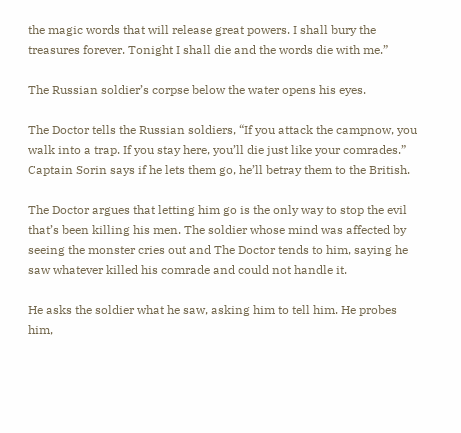the magic words that will release great powers. I shall bury the treasures forever. Tonight I shall die and the words die with me.”

The Russian soldier’s corpse below the water opens his eyes.

The Doctor tells the Russian soldiers, “If you attack the campnow, you walk into a trap. If you stay here, you’ll die just like your comrades.” Captain Sorin says if he lets them go, he’ll betray them to the British.

The Doctor argues that letting him go is the only way to stop the evil that’s been killing his men. The soldier whose mind was affected by seeing the monster cries out and The Doctor tends to him, saying he saw whatever killed his comrade and could not handle it.

He asks the soldier what he saw, asking him to tell him. He probes him,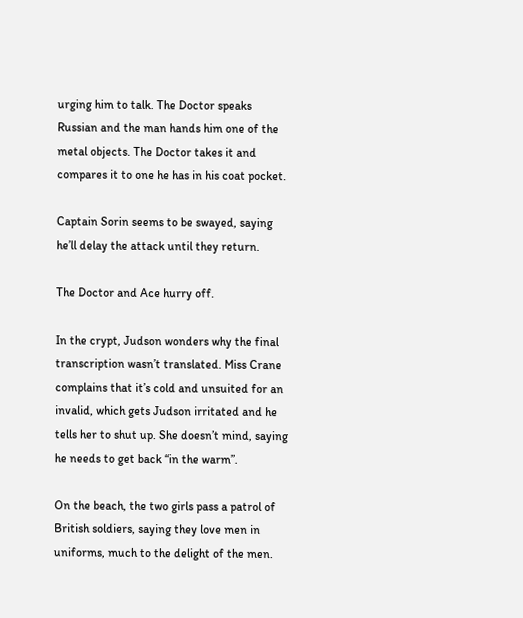urging him to talk. The Doctor speaks Russian and the man hands him one of the metal objects. The Doctor takes it and compares it to one he has in his coat pocket.

Captain Sorin seems to be swayed, saying he’ll delay the attack until they return.

The Doctor and Ace hurry off.

In the crypt, Judson wonders why the final transcription wasn’t translated. Miss Crane complains that it’s cold and unsuited for an invalid, which gets Judson irritated and he tells her to shut up. She doesn’t mind, saying he needs to get back “in the warm”.

On the beach, the two girls pass a patrol of British soldiers, saying they love men in uniforms, much to the delight of the men.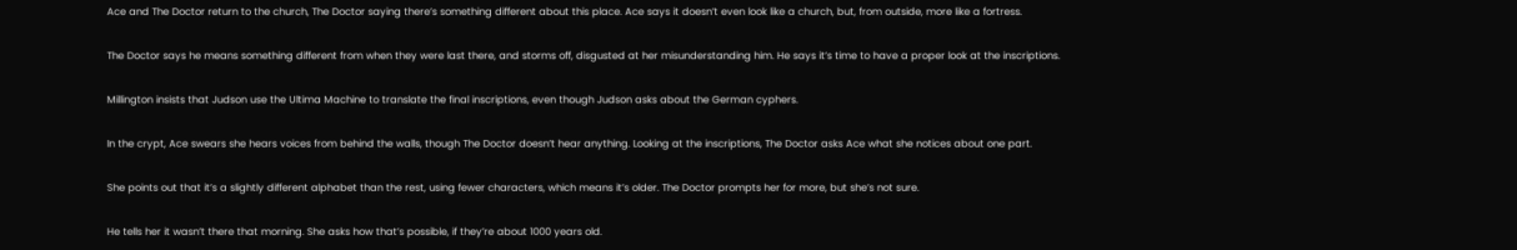Ace and The Doctor return to the church, The Doctor saying there’s something different about this place. Ace says it doesn’t even look like a church, but, from outside, more like a fortress.

The Doctor says he means something different from when they were last there, and storms off, disgusted at her misunderstanding him. He says it’s time to have a proper look at the inscriptions.

Millington insists that Judson use the Ultima Machine to translate the final inscriptions, even though Judson asks about the German cyphers.

In the crypt, Ace swears she hears voices from behind the walls, though The Doctor doesn’t hear anything. Looking at the inscriptions, The Doctor asks Ace what she notices about one part.

She points out that it’s a slightly different alphabet than the rest, using fewer characters, which means it’s older. The Doctor prompts her for more, but she’s not sure.

He tells her it wasn’t there that morning. She asks how that’s possible, if they’re about 1000 years old.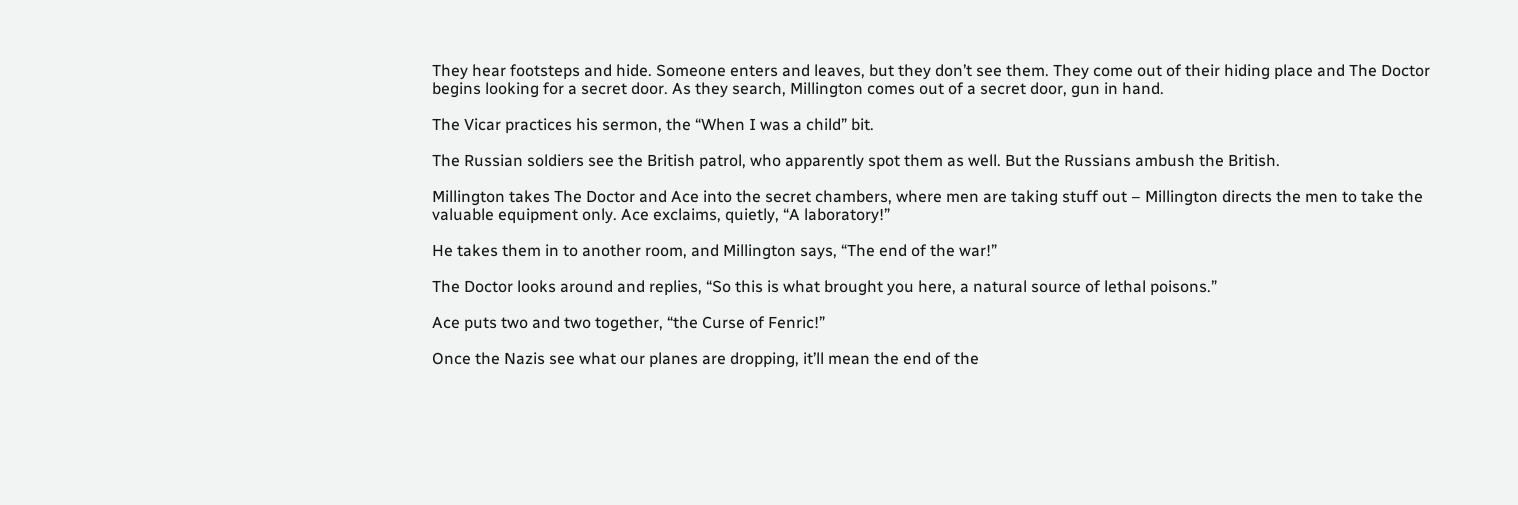They hear footsteps and hide. Someone enters and leaves, but they don’t see them. They come out of their hiding place and The Doctor begins looking for a secret door. As they search, Millington comes out of a secret door, gun in hand.

The Vicar practices his sermon, the “When I was a child” bit.

The Russian soldiers see the British patrol, who apparently spot them as well. But the Russians ambush the British.

Millington takes The Doctor and Ace into the secret chambers, where men are taking stuff out – Millington directs the men to take the valuable equipment only. Ace exclaims, quietly, “A laboratory!”

He takes them in to another room, and Millington says, “The end of the war!”

The Doctor looks around and replies, “So this is what brought you here, a natural source of lethal poisons.”

Ace puts two and two together, “the Curse of Fenric!”

Once the Nazis see what our planes are dropping, it’ll mean the end of the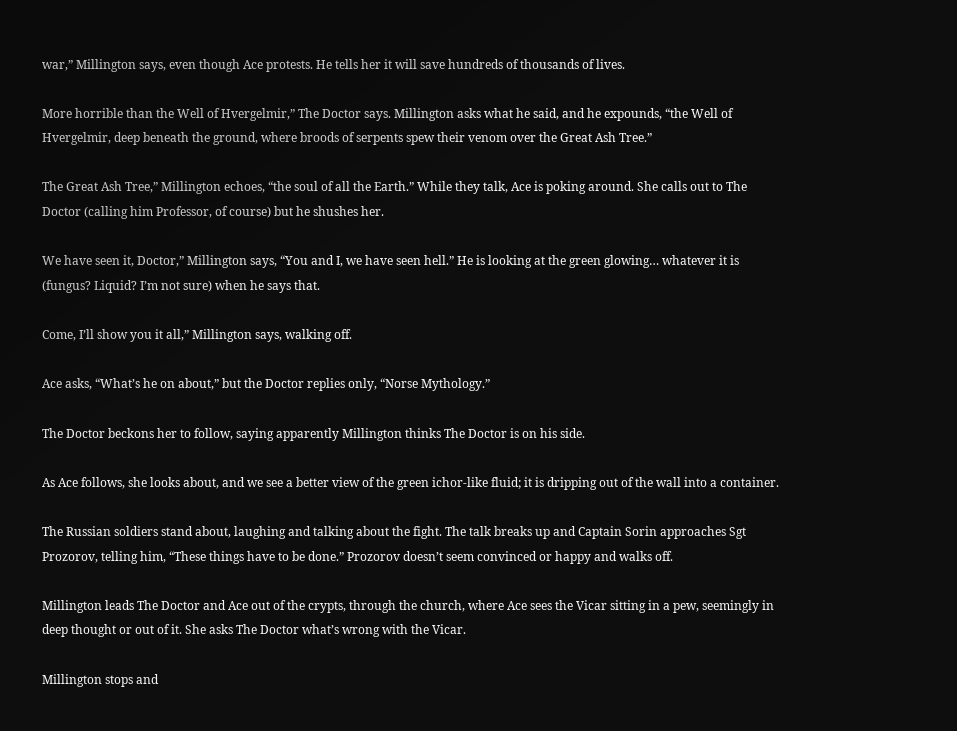war,” Millington says, even though Ace protests. He tells her it will save hundreds of thousands of lives.

More horrible than the Well of Hvergelmir,” The Doctor says. Millington asks what he said, and he expounds, “the Well of Hvergelmir, deep beneath the ground, where broods of serpents spew their venom over the Great Ash Tree.”

The Great Ash Tree,” Millington echoes, “the soul of all the Earth.” While they talk, Ace is poking around. She calls out to The Doctor (calling him Professor, of course) but he shushes her.

We have seen it, Doctor,” Millington says, “You and I, we have seen hell.” He is looking at the green glowing… whatever it is (fungus? Liquid? I’m not sure) when he says that.

Come, I’ll show you it all,” Millington says, walking off.

Ace asks, “What’s he on about,” but the Doctor replies only, “Norse Mythology.”

The Doctor beckons her to follow, saying apparently Millington thinks The Doctor is on his side.

As Ace follows, she looks about, and we see a better view of the green ichor-like fluid; it is dripping out of the wall into a container.

The Russian soldiers stand about, laughing and talking about the fight. The talk breaks up and Captain Sorin approaches Sgt Prozorov, telling him, “These things have to be done.” Prozorov doesn’t seem convinced or happy and walks off.

Millington leads The Doctor and Ace out of the crypts, through the church, where Ace sees the Vicar sitting in a pew, seemingly in deep thought or out of it. She asks The Doctor what’s wrong with the Vicar.

Millington stops and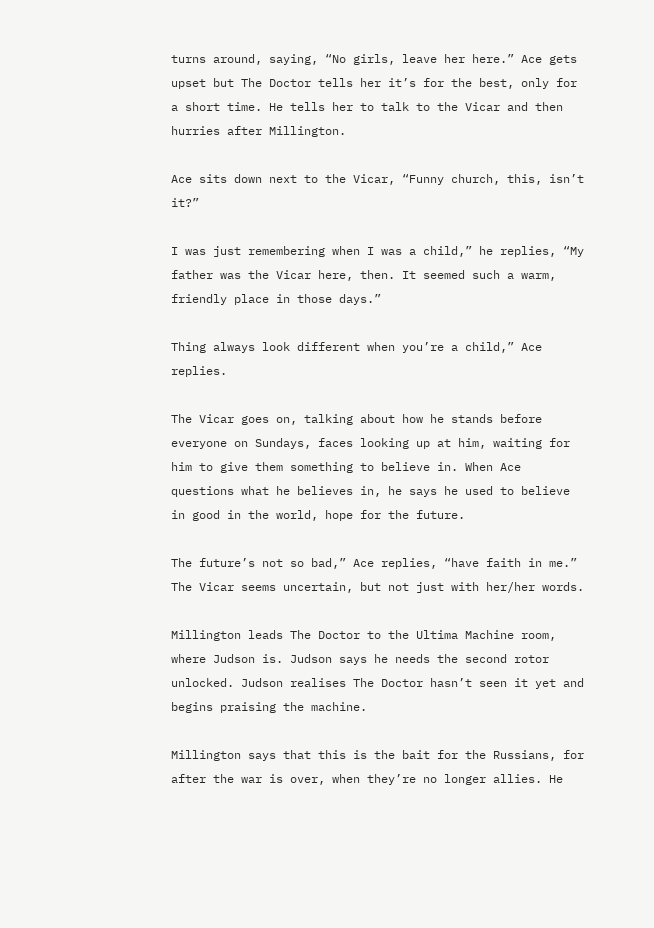turns around, saying, “No girls, leave her here.” Ace gets upset but The Doctor tells her it’s for the best, only for a short time. He tells her to talk to the Vicar and then hurries after Millington.

Ace sits down next to the Vicar, “Funny church, this, isn’t it?”

I was just remembering when I was a child,” he replies, “My father was the Vicar here, then. It seemed such a warm, friendly place in those days.”

Thing always look different when you’re a child,” Ace replies.

The Vicar goes on, talking about how he stands before everyone on Sundays, faces looking up at him, waiting for him to give them something to believe in. When Ace questions what he believes in, he says he used to believe in good in the world, hope for the future.

The future’s not so bad,” Ace replies, “have faith in me.” The Vicar seems uncertain, but not just with her/her words.

Millington leads The Doctor to the Ultima Machine room, where Judson is. Judson says he needs the second rotor unlocked. Judson realises The Doctor hasn’t seen it yet and begins praising the machine.

Millington says that this is the bait for the Russians, for after the war is over, when they’re no longer allies. He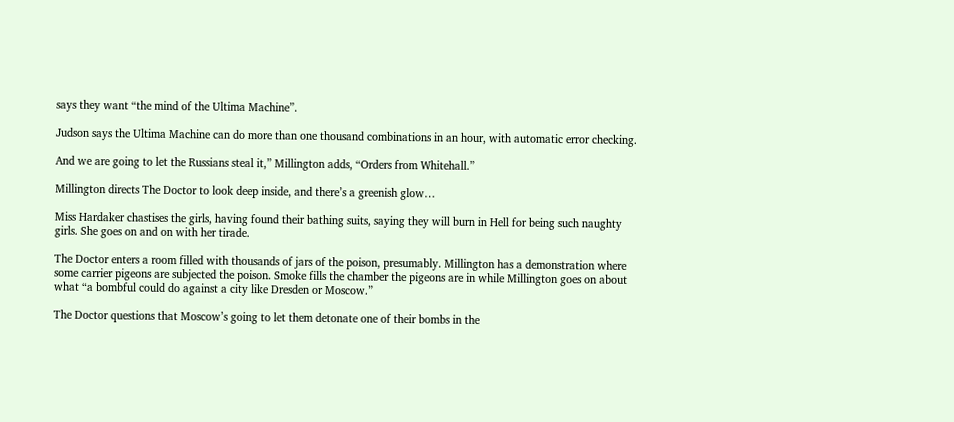says they want “the mind of the Ultima Machine”.

Judson says the Ultima Machine can do more than one thousand combinations in an hour, with automatic error checking.

And we are going to let the Russians steal it,” Millington adds, “Orders from Whitehall.”

Millington directs The Doctor to look deep inside, and there’s a greenish glow…

Miss Hardaker chastises the girls, having found their bathing suits, saying they will burn in Hell for being such naughty girls. She goes on and on with her tirade.

The Doctor enters a room filled with thousands of jars of the poison, presumably. Millington has a demonstration where some carrier pigeons are subjected the poison. Smoke fills the chamber the pigeons are in while Millington goes on about what “a bombful could do against a city like Dresden or Moscow.”

The Doctor questions that Moscow’s going to let them detonate one of their bombs in the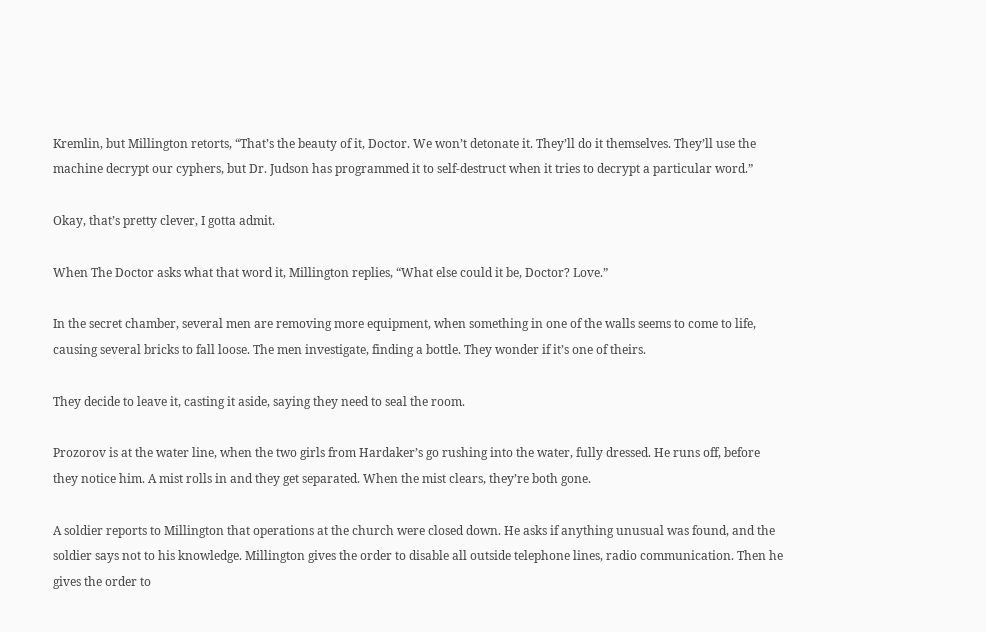Kremlin, but Millington retorts, “That’s the beauty of it, Doctor. We won’t detonate it. They’ll do it themselves. They’ll use the machine decrypt our cyphers, but Dr. Judson has programmed it to self-destruct when it tries to decrypt a particular word.”

Okay, that’s pretty clever, I gotta admit.

When The Doctor asks what that word it, Millington replies, “What else could it be, Doctor? Love.”

In the secret chamber, several men are removing more equipment, when something in one of the walls seems to come to life, causing several bricks to fall loose. The men investigate, finding a bottle. They wonder if it’s one of theirs.

They decide to leave it, casting it aside, saying they need to seal the room.

Prozorov is at the water line, when the two girls from Hardaker’s go rushing into the water, fully dressed. He runs off, before they notice him. A mist rolls in and they get separated. When the mist clears, they’re both gone.

A soldier reports to Millington that operations at the church were closed down. He asks if anything unusual was found, and the soldier says not to his knowledge. Millington gives the order to disable all outside telephone lines, radio communication. Then he gives the order to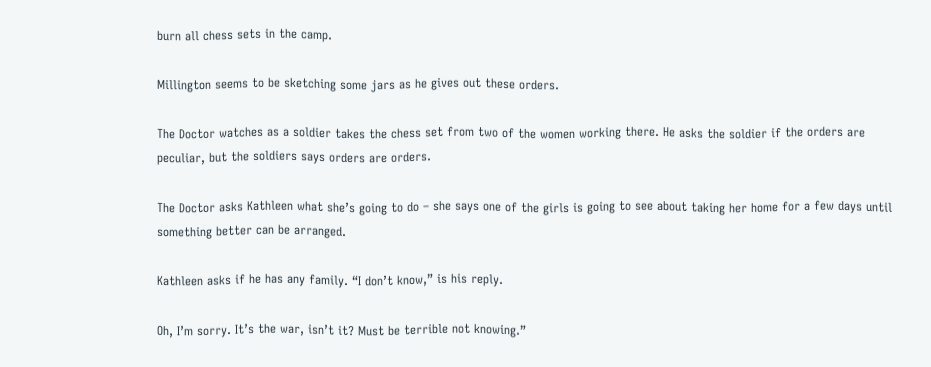burn all chess sets in the camp.

Millington seems to be sketching some jars as he gives out these orders.

The Doctor watches as a soldier takes the chess set from two of the women working there. He asks the soldier if the orders are peculiar, but the soldiers says orders are orders.

The Doctor asks Kathleen what she’s going to do – she says one of the girls is going to see about taking her home for a few days until something better can be arranged.

Kathleen asks if he has any family. “I don’t know,” is his reply.

Oh, I’m sorry. It’s the war, isn’t it? Must be terrible not knowing.”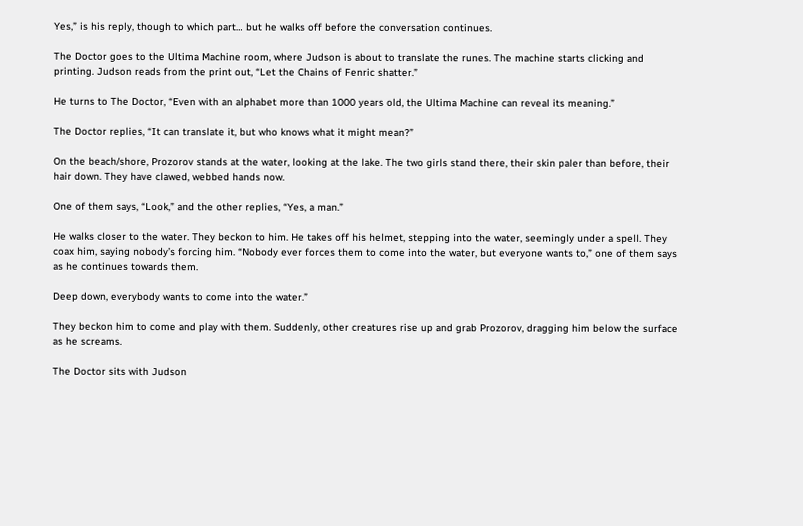Yes,” is his reply, though to which part… but he walks off before the conversation continues.

The Doctor goes to the Ultima Machine room, where Judson is about to translate the runes. The machine starts clicking and printing. Judson reads from the print out, “Let the Chains of Fenric shatter.”

He turns to The Doctor, “Even with an alphabet more than 1000 years old, the Ultima Machine can reveal its meaning.”

The Doctor replies, “It can translate it, but who knows what it might mean?”

On the beach/shore, Prozorov stands at the water, looking at the lake. The two girls stand there, their skin paler than before, their hair down. They have clawed, webbed hands now.

One of them says, “Look,” and the other replies, “Yes, a man.”

He walks closer to the water. They beckon to him. He takes off his helmet, stepping into the water, seemingly under a spell. They coax him, saying nobody’s forcing him. “Nobody ever forces them to come into the water, but everyone wants to,” one of them says as he continues towards them.

Deep down, everybody wants to come into the water.”

They beckon him to come and play with them. Suddenly, other creatures rise up and grab Prozorov, dragging him below the surface as he screams.

The Doctor sits with Judson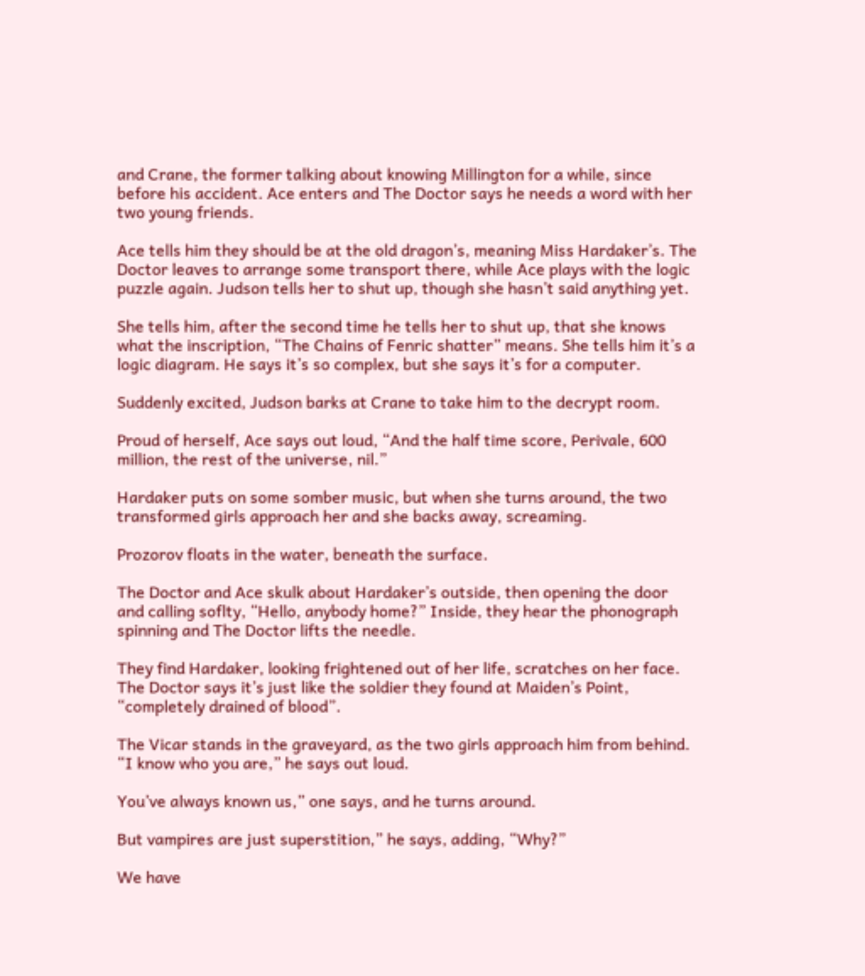and Crane, the former talking about knowing Millington for a while, since before his accident. Ace enters and The Doctor says he needs a word with her two young friends.

Ace tells him they should be at the old dragon’s, meaning Miss Hardaker’s. The Doctor leaves to arrange some transport there, while Ace plays with the logic puzzle again. Judson tells her to shut up, though she hasn’t said anything yet.

She tells him, after the second time he tells her to shut up, that she knows what the inscription, “The Chains of Fenric shatter” means. She tells him it’s a logic diagram. He says it’s so complex, but she says it’s for a computer.

Suddenly excited, Judson barks at Crane to take him to the decrypt room.

Proud of herself, Ace says out loud, “And the half time score, Perivale, 600 million, the rest of the universe, nil.”

Hardaker puts on some somber music, but when she turns around, the two transformed girls approach her and she backs away, screaming.

Prozorov floats in the water, beneath the surface.

The Doctor and Ace skulk about Hardaker’s outside, then opening the door and calling soflty, “Hello, anybody home?” Inside, they hear the phonograph spinning and The Doctor lifts the needle.

They find Hardaker, looking frightened out of her life, scratches on her face. The Doctor says it’s just like the soldier they found at Maiden’s Point, “completely drained of blood”.

The Vicar stands in the graveyard, as the two girls approach him from behind. “I know who you are,” he says out loud.

You’ve always known us,” one says, and he turns around.

But vampires are just superstition,” he says, adding, “Why?”

We have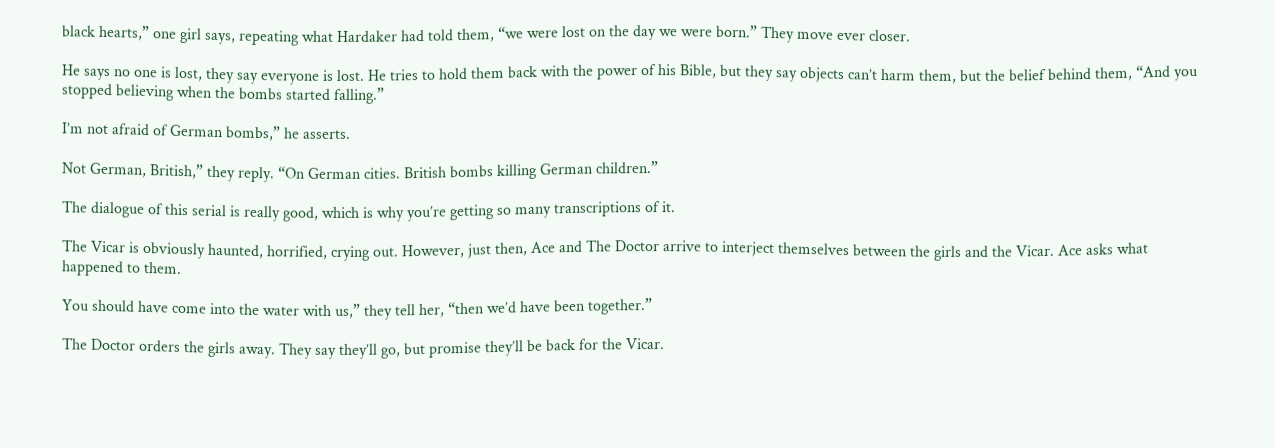black hearts,” one girl says, repeating what Hardaker had told them, “we were lost on the day we were born.” They move ever closer.

He says no one is lost, they say everyone is lost. He tries to hold them back with the power of his Bible, but they say objects can’t harm them, but the belief behind them, “And you stopped believing when the bombs started falling.”

I’m not afraid of German bombs,” he asserts.

Not German, British,” they reply. “On German cities. British bombs killing German children.”

The dialogue of this serial is really good, which is why you’re getting so many transcriptions of it.

The Vicar is obviously haunted, horrified, crying out. However, just then, Ace and The Doctor arrive to interject themselves between the girls and the Vicar. Ace asks what happened to them.

You should have come into the water with us,” they tell her, “then we’d have been together.”

The Doctor orders the girls away. They say they’ll go, but promise they’ll be back for the Vicar.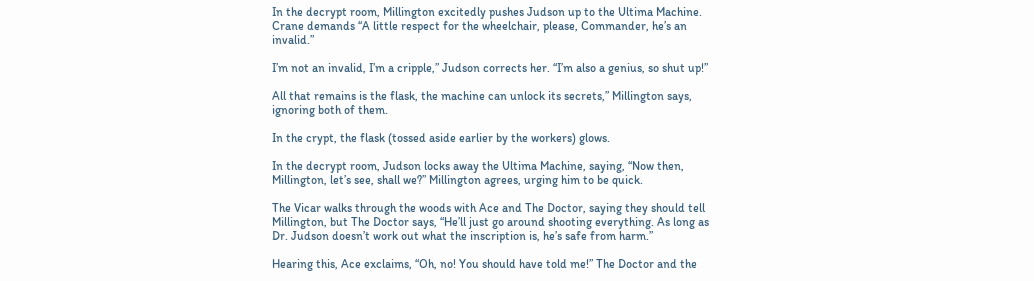In the decrypt room, Millington excitedly pushes Judson up to the Ultima Machine. Crane demands “A little respect for the wheelchair, please, Commander, he’s an invalid.”

I’m not an invalid, I’m a cripple,” Judson corrects her. “I’m also a genius, so shut up!”

All that remains is the flask, the machine can unlock its secrets,” Millington says, ignoring both of them.

In the crypt, the flask (tossed aside earlier by the workers) glows.

In the decrypt room, Judson locks away the Ultima Machine, saying, “Now then, Millington, let’s see, shall we?” Millington agrees, urging him to be quick.

The Vicar walks through the woods with Ace and The Doctor, saying they should tell Millington, but The Doctor says, “He’ll just go around shooting everything. As long as Dr. Judson doesn’t work out what the inscription is, he’s safe from harm.”

Hearing this, Ace exclaims, “Oh, no! You should have told me!” The Doctor and the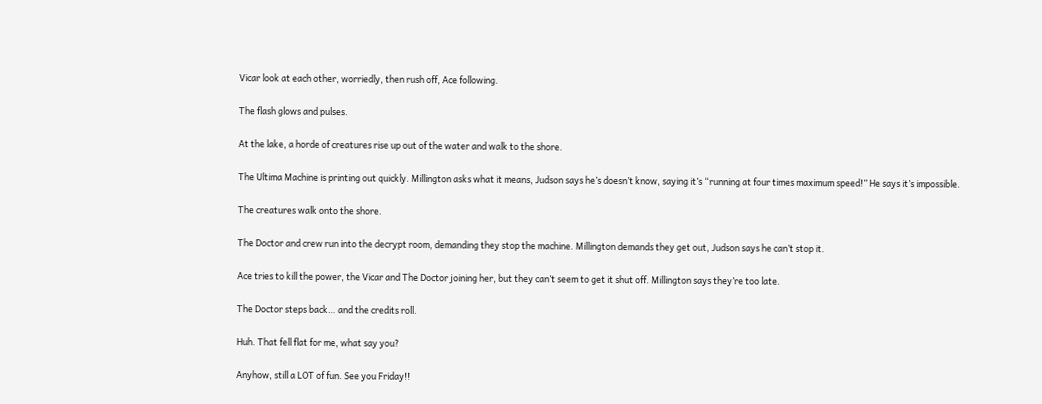Vicar look at each other, worriedly, then rush off, Ace following.

The flash glows and pulses.

At the lake, a horde of creatures rise up out of the water and walk to the shore.

The Ultima Machine is printing out quickly. Millington asks what it means, Judson says he’s doesn’t know, saying it’s “running at four times maximum speed!” He says it’s impossible.

The creatures walk onto the shore.

The Doctor and crew run into the decrypt room, demanding they stop the machine. Millington demands they get out, Judson says he can’t stop it.

Ace tries to kill the power, the Vicar and The Doctor joining her, but they can’t seem to get it shut off. Millington says they’re too late.

The Doctor steps back… and the credits roll.

Huh. That fell flat for me, what say you?

Anyhow, still a LOT of fun. See you Friday!!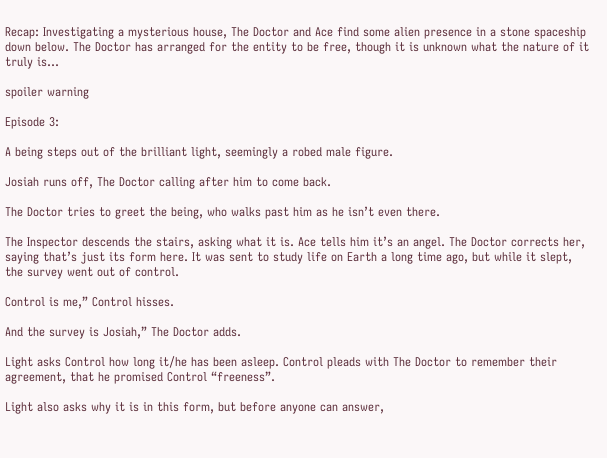Recap: Investigating a mysterious house, The Doctor and Ace find some alien presence in a stone spaceship down below. The Doctor has arranged for the entity to be free, though it is unknown what the nature of it truly is…

spoiler warning

Episode 3:

A being steps out of the brilliant light, seemingly a robed male figure.

Josiah runs off, The Doctor calling after him to come back.

The Doctor tries to greet the being, who walks past him as he isn’t even there.

The Inspector descends the stairs, asking what it is. Ace tells him it’s an angel. The Doctor corrects her, saying that’s just its form here. It was sent to study life on Earth a long time ago, but while it slept, the survey went out of control.

Control is me,” Control hisses.

And the survey is Josiah,” The Doctor adds.

Light asks Control how long it/he has been asleep. Control pleads with The Doctor to remember their agreement, that he promised Control “freeness”.

Light also asks why it is in this form, but before anyone can answer,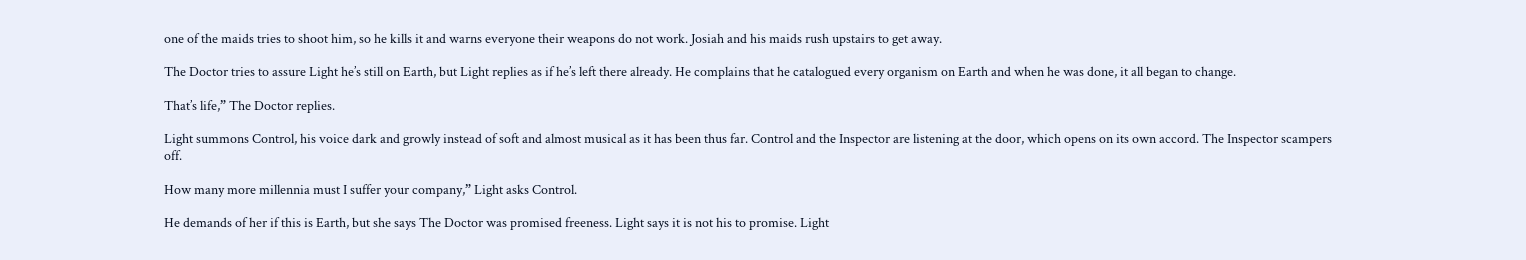one of the maids tries to shoot him, so he kills it and warns everyone their weapons do not work. Josiah and his maids rush upstairs to get away.

The Doctor tries to assure Light he’s still on Earth, but Light replies as if he’s left there already. He complains that he catalogued every organism on Earth and when he was done, it all began to change.

That’s life,” The Doctor replies.

Light summons Control, his voice dark and growly instead of soft and almost musical as it has been thus far. Control and the Inspector are listening at the door, which opens on its own accord. The Inspector scampers off.

How many more millennia must I suffer your company,” Light asks Control.

He demands of her if this is Earth, but she says The Doctor was promised freeness. Light says it is not his to promise. Light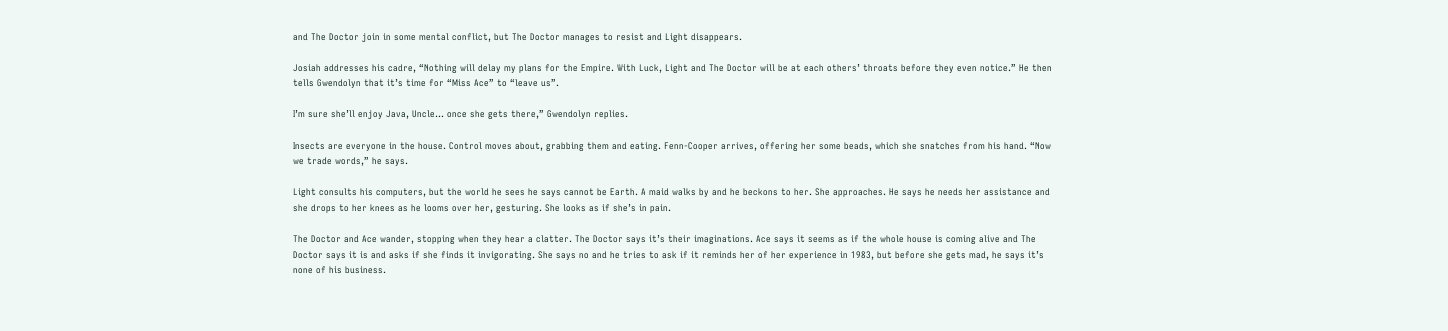and The Doctor join in some mental conflict, but The Doctor manages to resist and Light disappears.

Josiah addresses his cadre, “Nothing will delay my plans for the Empire. With Luck, Light and The Doctor will be at each others’ throats before they even notice.” He then tells Gwendolyn that it’s time for “Miss Ace” to “leave us”.

I’m sure she’ll enjoy Java, Uncle… once she gets there,” Gwendolyn replies.

Insects are everyone in the house. Control moves about, grabbing them and eating. Fenn-Cooper arrives, offering her some beads, which she snatches from his hand. “Now we trade words,” he says.

Light consults his computers, but the world he sees he says cannot be Earth. A maid walks by and he beckons to her. She approaches. He says he needs her assistance and she drops to her knees as he looms over her, gesturing. She looks as if she’s in pain.

The Doctor and Ace wander, stopping when they hear a clatter. The Doctor says it’s their imaginations. Ace says it seems as if the whole house is coming alive and The Doctor says it is and asks if she finds it invigorating. She says no and he tries to ask if it reminds her of her experience in 1983, but before she gets mad, he says it’s none of his business.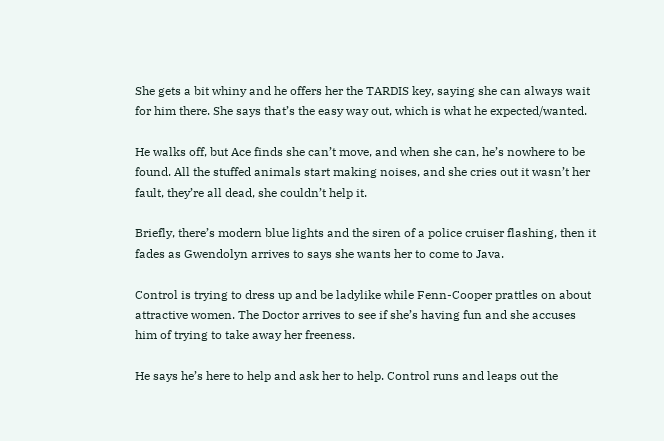She gets a bit whiny and he offers her the TARDIS key, saying she can always wait for him there. She says that’s the easy way out, which is what he expected/wanted.

He walks off, but Ace finds she can’t move, and when she can, he’s nowhere to be found. All the stuffed animals start making noises, and she cries out it wasn’t her fault, they’re all dead, she couldn’t help it.

Briefly, there’s modern blue lights and the siren of a police cruiser flashing, then it fades as Gwendolyn arrives to says she wants her to come to Java.

Control is trying to dress up and be ladylike while Fenn-Cooper prattles on about attractive women. The Doctor arrives to see if she’s having fun and she accuses him of trying to take away her freeness.

He says he’s here to help and ask her to help. Control runs and leaps out the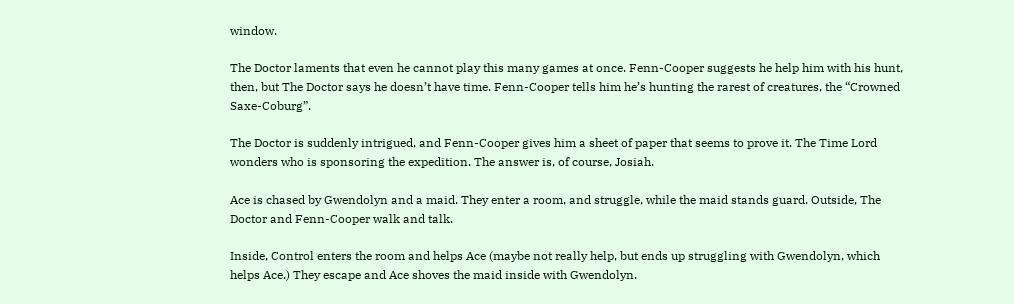window.

The Doctor laments that even he cannot play this many games at once. Fenn-Cooper suggests he help him with his hunt, then, but The Doctor says he doesn’t have time. Fenn-Cooper tells him he’s hunting the rarest of creatures, the “Crowned Saxe-Coburg”.

The Doctor is suddenly intrigued, and Fenn-Cooper gives him a sheet of paper that seems to prove it. The Time Lord wonders who is sponsoring the expedition. The answer is, of course, Josiah.

Ace is chased by Gwendolyn and a maid. They enter a room, and struggle, while the maid stands guard. Outside, The Doctor and Fenn-Cooper walk and talk.

Inside, Control enters the room and helps Ace (maybe not really help, but ends up struggling with Gwendolyn, which helps Ace.) They escape and Ace shoves the maid inside with Gwendolyn.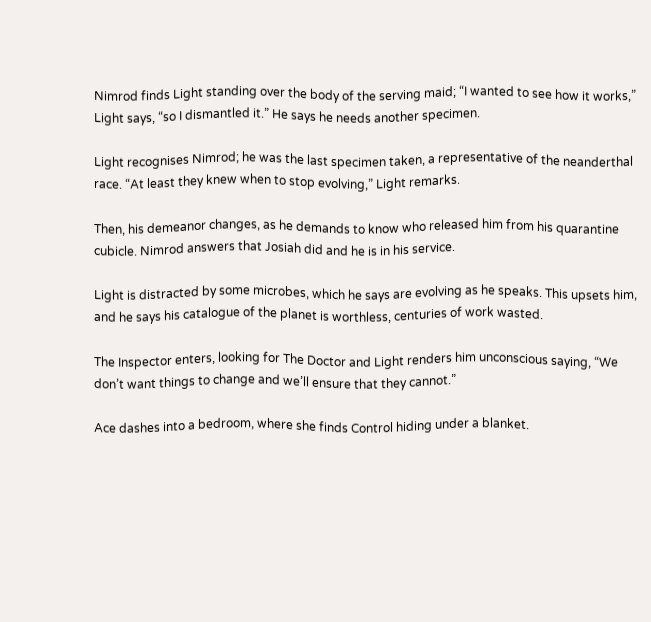Nimrod finds Light standing over the body of the serving maid; “I wanted to see how it works,” Light says, “so I dismantled it.” He says he needs another specimen.

Light recognises Nimrod; he was the last specimen taken, a representative of the neanderthal race. “At least they knew when to stop evolving,” Light remarks.

Then, his demeanor changes, as he demands to know who released him from his quarantine cubicle. Nimrod answers that Josiah did and he is in his service.

Light is distracted by some microbes, which he says are evolving as he speaks. This upsets him, and he says his catalogue of the planet is worthless, centuries of work wasted.

The Inspector enters, looking for The Doctor and Light renders him unconscious saying, “We don’t want things to change and we’ll ensure that they cannot.”

Ace dashes into a bedroom, where she finds Control hiding under a blanket.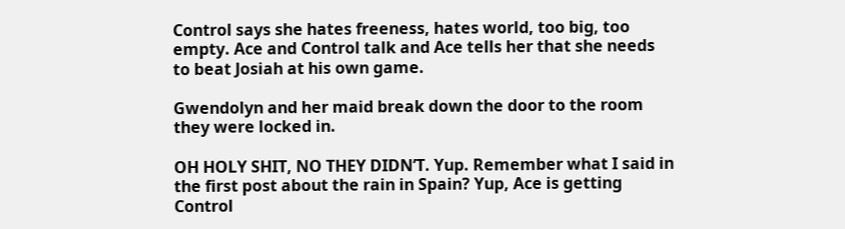Control says she hates freeness, hates world, too big, too empty. Ace and Control talk and Ace tells her that she needs to beat Josiah at his own game.

Gwendolyn and her maid break down the door to the room they were locked in.

OH HOLY SHIT, NO THEY DIDN’T. Yup. Remember what I said in the first post about the rain in Spain? Yup, Ace is getting Control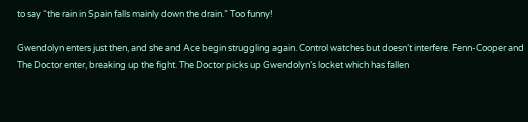to say “the rain in Spain falls mainly down the drain.” Too funny!

Gwendolyn enters just then, and she and Ace begin struggling again. Control watches but doesn’t interfere. Fenn-Cooper and The Doctor enter, breaking up the fight. The Doctor picks up Gwendolyn’s locket which has fallen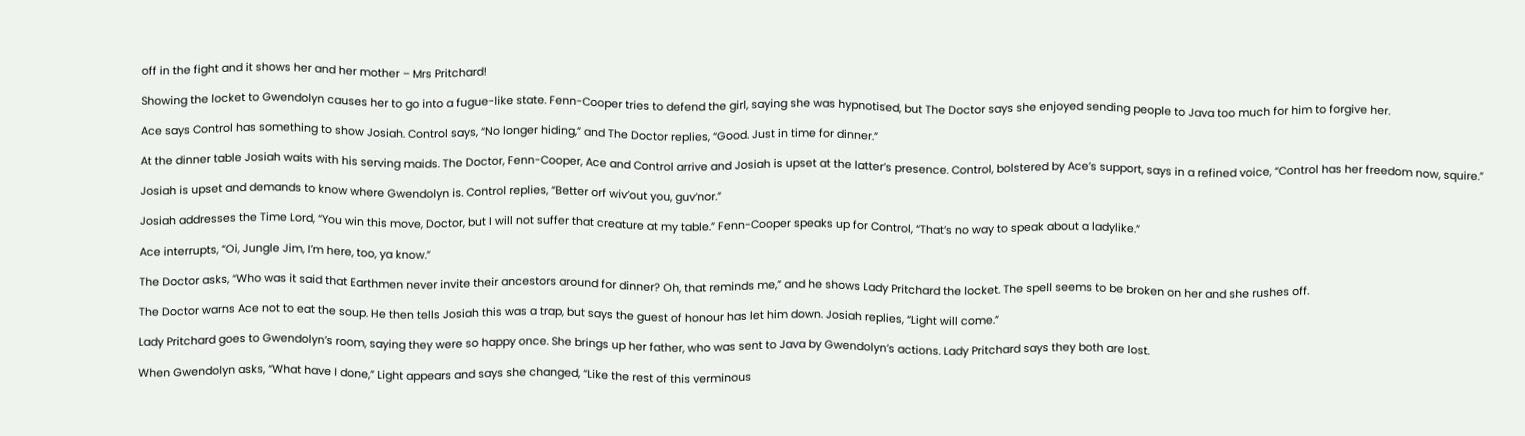off in the fight and it shows her and her mother – Mrs Pritchard!

Showing the locket to Gwendolyn causes her to go into a fugue-like state. Fenn-Cooper tries to defend the girl, saying she was hypnotised, but The Doctor says she enjoyed sending people to Java too much for him to forgive her.

Ace says Control has something to show Josiah. Control says, “No longer hiding,” and The Doctor replies, “Good. Just in time for dinner.”

At the dinner table Josiah waits with his serving maids. The Doctor, Fenn-Cooper, Ace and Control arrive and Josiah is upset at the latter’s presence. Control, bolstered by Ace’s support, says in a refined voice, “Control has her freedom now, squire.”

Josiah is upset and demands to know where Gwendolyn is. Control replies, “Better orf wiv’out you, guv’nor.”

Josiah addresses the Time Lord, “You win this move, Doctor, but I will not suffer that creature at my table.” Fenn-Cooper speaks up for Control, “That’s no way to speak about a ladylike.”

Ace interrupts, “Oi, Jungle Jim, I’m here, too, ya know.”

The Doctor asks, “Who was it said that Earthmen never invite their ancestors around for dinner? Oh, that reminds me,” and he shows Lady Pritchard the locket. The spell seems to be broken on her and she rushes off.

The Doctor warns Ace not to eat the soup. He then tells Josiah this was a trap, but says the guest of honour has let him down. Josiah replies, “Light will come.”

Lady Pritchard goes to Gwendolyn’s room, saying they were so happy once. She brings up her father, who was sent to Java by Gwendolyn’s actions. Lady Pritchard says they both are lost.

When Gwendolyn asks, “What have I done,” Light appears and says she changed, “Like the rest of this verminous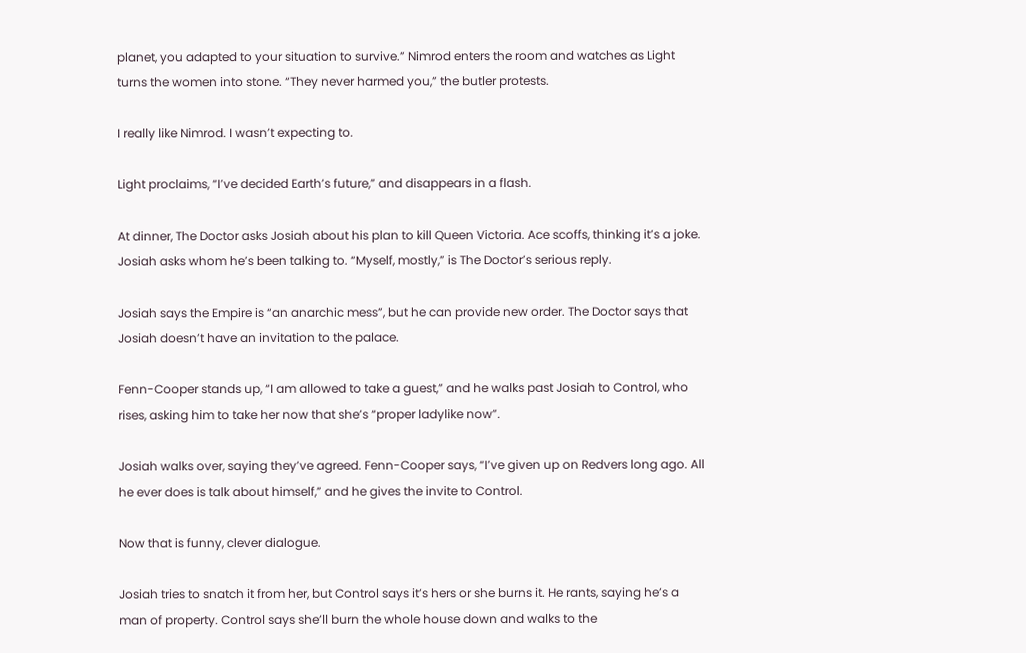planet, you adapted to your situation to survive.” Nimrod enters the room and watches as Light turns the women into stone. “They never harmed you,” the butler protests.

I really like Nimrod. I wasn’t expecting to.

Light proclaims, “I’ve decided Earth’s future,” and disappears in a flash.

At dinner, The Doctor asks Josiah about his plan to kill Queen Victoria. Ace scoffs, thinking it’s a joke. Josiah asks whom he’s been talking to. “Myself, mostly,” is The Doctor’s serious reply.

Josiah says the Empire is “an anarchic mess”, but he can provide new order. The Doctor says that Josiah doesn’t have an invitation to the palace.

Fenn-Cooper stands up, “I am allowed to take a guest,” and he walks past Josiah to Control, who rises, asking him to take her now that she’s “proper ladylike now”.

Josiah walks over, saying they’ve agreed. Fenn-Cooper says, “I’ve given up on Redvers long ago. All he ever does is talk about himself,” and he gives the invite to Control.

Now that is funny, clever dialogue.

Josiah tries to snatch it from her, but Control says it’s hers or she burns it. He rants, saying he’s a man of property. Control says she’ll burn the whole house down and walks to the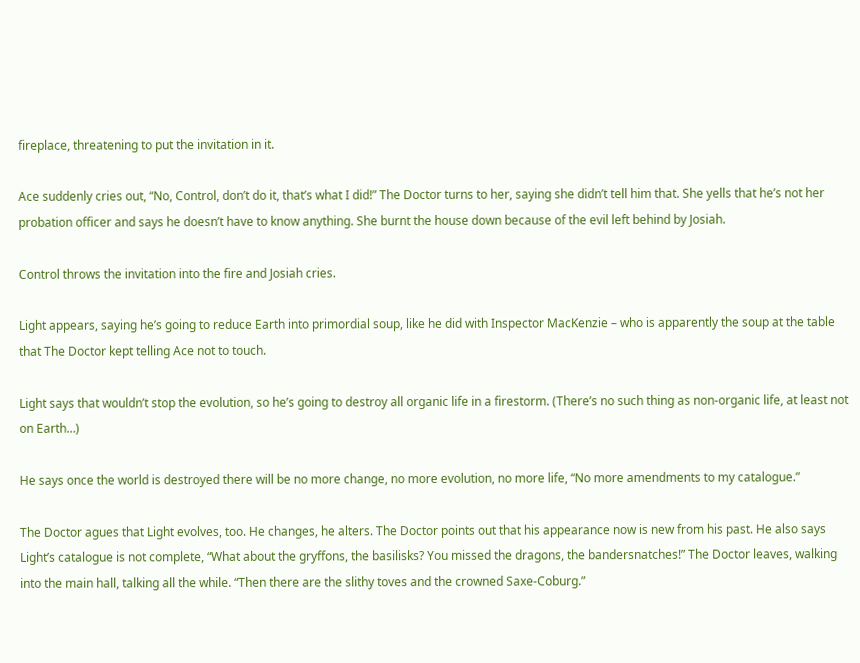fireplace, threatening to put the invitation in it.

Ace suddenly cries out, “No, Control, don’t do it, that’s what I did!” The Doctor turns to her, saying she didn’t tell him that. She yells that he’s not her probation officer and says he doesn’t have to know anything. She burnt the house down because of the evil left behind by Josiah.

Control throws the invitation into the fire and Josiah cries.

Light appears, saying he’s going to reduce Earth into primordial soup, like he did with Inspector MacKenzie – who is apparently the soup at the table that The Doctor kept telling Ace not to touch.

Light says that wouldn’t stop the evolution, so he’s going to destroy all organic life in a firestorm. (There’s no such thing as non-organic life, at least not on Earth…)

He says once the world is destroyed there will be no more change, no more evolution, no more life, “No more amendments to my catalogue.”

The Doctor agues that Light evolves, too. He changes, he alters. The Doctor points out that his appearance now is new from his past. He also says Light’s catalogue is not complete, “What about the gryffons, the basilisks? You missed the dragons, the bandersnatches!” The Doctor leaves, walking into the main hall, talking all the while. “Then there are the slithy toves and the crowned Saxe-Coburg.”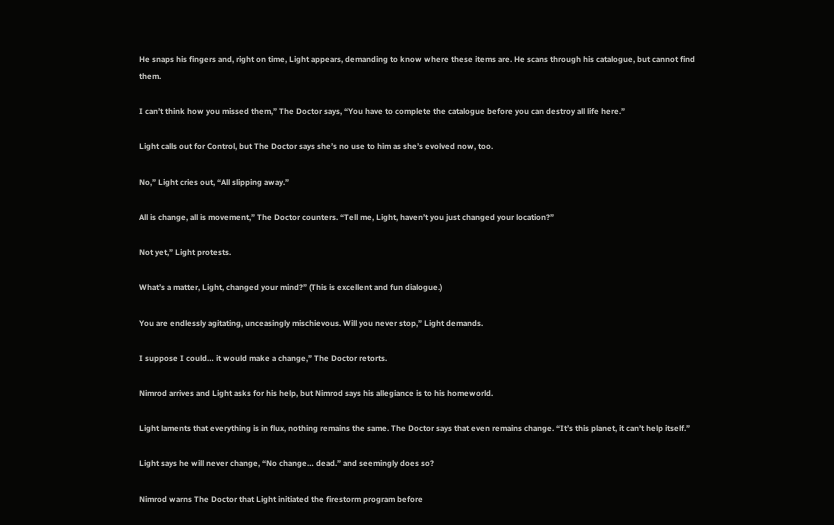He snaps his fingers and, right on time, Light appears, demanding to know where these items are. He scans through his catalogue, but cannot find them.

I can’t think how you missed them,” The Doctor says, “You have to complete the catalogue before you can destroy all life here.”

Light calls out for Control, but The Doctor says she’s no use to him as she’s evolved now, too.

No,” Light cries out, “All slipping away.”

All is change, all is movement,” The Doctor counters. “Tell me, Light, haven’t you just changed your location?”

Not yet,” Light protests.

What’s a matter, Light, changed your mind?” (This is excellent and fun dialogue.)

You are endlessly agitating, unceasingly mischievous. Will you never stop,” Light demands.

I suppose I could… it would make a change,” The Doctor retorts.

Nimrod arrives and Light asks for his help, but Nimrod says his allegiance is to his homeworld.

Light laments that everything is in flux, nothing remains the same. The Doctor says that even remains change. “It’s this planet, it can’t help itself.”

Light says he will never change, “No change… dead.” and seemingly does so?

Nimrod warns The Doctor that Light initiated the firestorm program before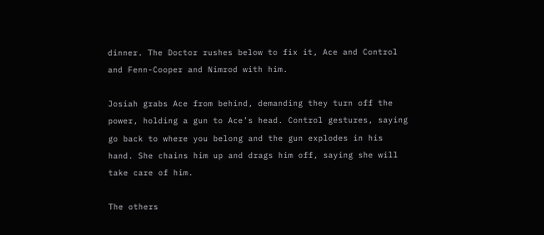dinner. The Doctor rushes below to fix it, Ace and Control and Fenn-Cooper and Nimrod with him.

Josiah grabs Ace from behind, demanding they turn off the power, holding a gun to Ace’s head. Control gestures, saying go back to where you belong and the gun explodes in his hand. She chains him up and drags him off, saying she will take care of him.

The others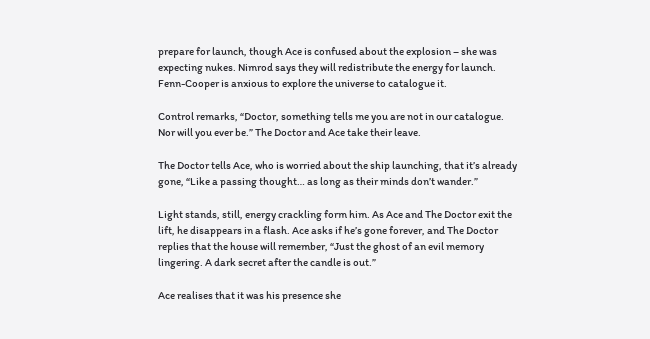prepare for launch, though Ace is confused about the explosion – she was expecting nukes. Nimrod says they will redistribute the energy for launch. Fenn-Cooper is anxious to explore the universe to catalogue it.

Control remarks, “Doctor, something tells me you are not in our catalogue. Nor will you ever be.” The Doctor and Ace take their leave.

The Doctor tells Ace, who is worried about the ship launching, that it’s already gone, “Like a passing thought… as long as their minds don’t wander.”

Light stands, still, energy crackling form him. As Ace and The Doctor exit the lift, he disappears in a flash. Ace asks if he’s gone forever, and The Doctor replies that the house will remember, “Just the ghost of an evil memory lingering. A dark secret after the candle is out.”

Ace realises that it was his presence she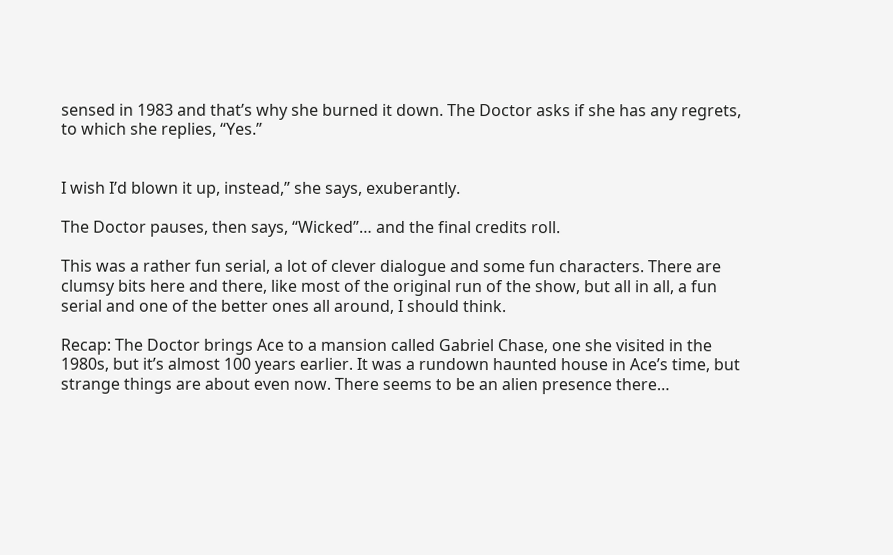sensed in 1983 and that’s why she burned it down. The Doctor asks if she has any regrets, to which she replies, “Yes.”


I wish I’d blown it up, instead,” she says, exuberantly.

The Doctor pauses, then says, “Wicked”… and the final credits roll.

This was a rather fun serial, a lot of clever dialogue and some fun characters. There are clumsy bits here and there, like most of the original run of the show, but all in all, a fun serial and one of the better ones all around, I should think.

Recap: The Doctor brings Ace to a mansion called Gabriel Chase, one she visited in the 1980s, but it’s almost 100 years earlier. It was a rundown haunted house in Ace’s time, but strange things are about even now. There seems to be an alien presence there…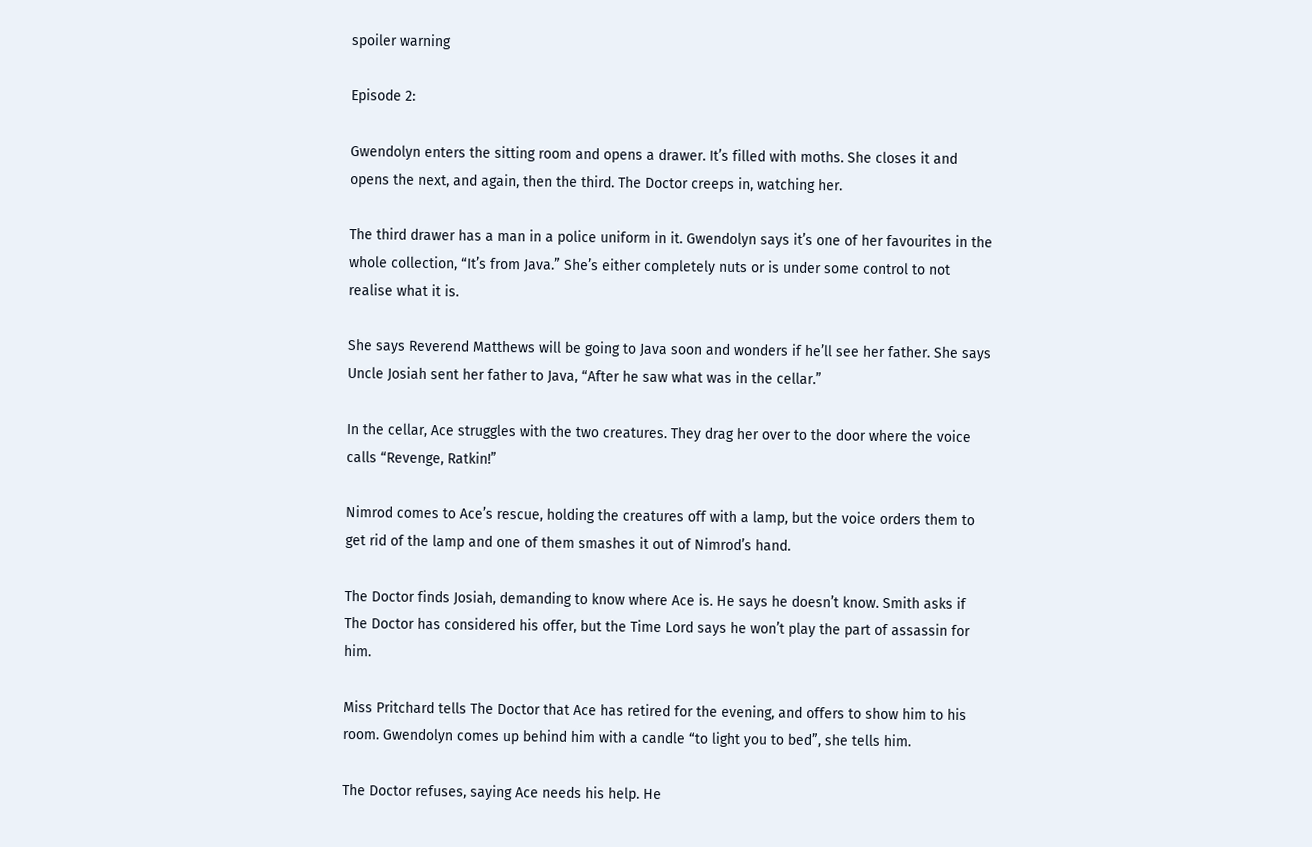spoiler warning

Episode 2:

Gwendolyn enters the sitting room and opens a drawer. It’s filled with moths. She closes it and opens the next, and again, then the third. The Doctor creeps in, watching her.

The third drawer has a man in a police uniform in it. Gwendolyn says it’s one of her favourites in the whole collection, “It’s from Java.” She’s either completely nuts or is under some control to not realise what it is.

She says Reverend Matthews will be going to Java soon and wonders if he’ll see her father. She says Uncle Josiah sent her father to Java, “After he saw what was in the cellar.”

In the cellar, Ace struggles with the two creatures. They drag her over to the door where the voice calls “Revenge, Ratkin!”

Nimrod comes to Ace’s rescue, holding the creatures off with a lamp, but the voice orders them to get rid of the lamp and one of them smashes it out of Nimrod’s hand.

The Doctor finds Josiah, demanding to know where Ace is. He says he doesn’t know. Smith asks if The Doctor has considered his offer, but the Time Lord says he won’t play the part of assassin for him.

Miss Pritchard tells The Doctor that Ace has retired for the evening, and offers to show him to his room. Gwendolyn comes up behind him with a candle “to light you to bed”, she tells him.

The Doctor refuses, saying Ace needs his help. He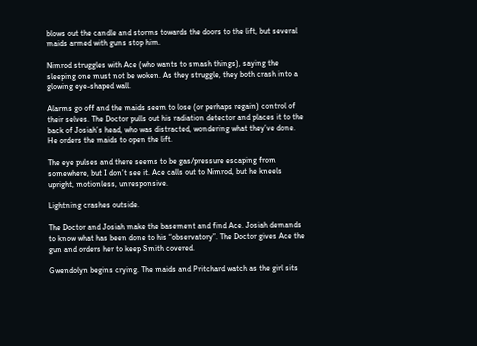blows out the candle and storms towards the doors to the lift, but several maids armed with guns stop him.

Nimrod struggles with Ace (who wants to smash things), saying the sleeping one must not be woken. As they struggle, they both crash into a glowing eye-shaped wall.

Alarms go off and the maids seem to lose (or perhaps regain) control of their selves. The Doctor pulls out his radiation detector and places it to the back of Josiah’s head, who was distracted, wondering what they’ve done. He orders the maids to open the lift.

The eye pulses and there seems to be gas/pressure escaping from somewhere, but I don’t see it. Ace calls out to Nimrod, but he kneels upright, motionless, unresponsive.

Lightning crashes outside.

The Doctor and Josiah make the basement and find Ace. Josiah demands to know what has been done to his “observatory”. The Doctor gives Ace the gun and orders her to keep Smith covered.

Gwendolyn begins crying. The maids and Pritchard watch as the girl sits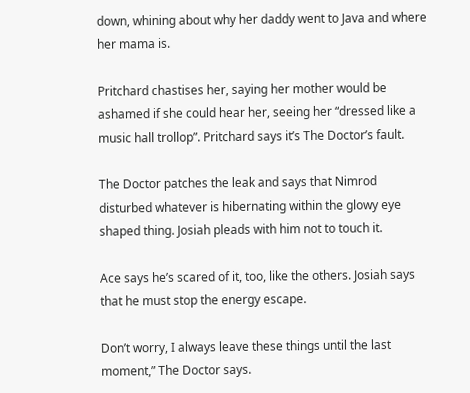down, whining about why her daddy went to Java and where her mama is.

Pritchard chastises her, saying her mother would be ashamed if she could hear her, seeing her “dressed like a music hall trollop”. Pritchard says it’s The Doctor’s fault.

The Doctor patches the leak and says that Nimrod disturbed whatever is hibernating within the glowy eye shaped thing. Josiah pleads with him not to touch it.

Ace says he’s scared of it, too, like the others. Josiah says that he must stop the energy escape.

Don’t worry, I always leave these things until the last moment,” The Doctor says.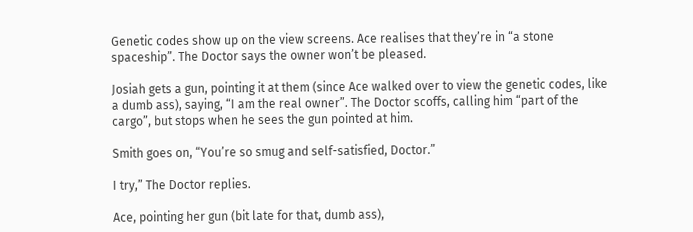Genetic codes show up on the view screens. Ace realises that they’re in “a stone spaceship”. The Doctor says the owner won’t be pleased.

Josiah gets a gun, pointing it at them (since Ace walked over to view the genetic codes, like a dumb ass), saying, “I am the real owner”. The Doctor scoffs, calling him “part of the cargo”, but stops when he sees the gun pointed at him.

Smith goes on, “You’re so smug and self-satisfied, Doctor.”

I try,” The Doctor replies.

Ace, pointing her gun (bit late for that, dumb ass),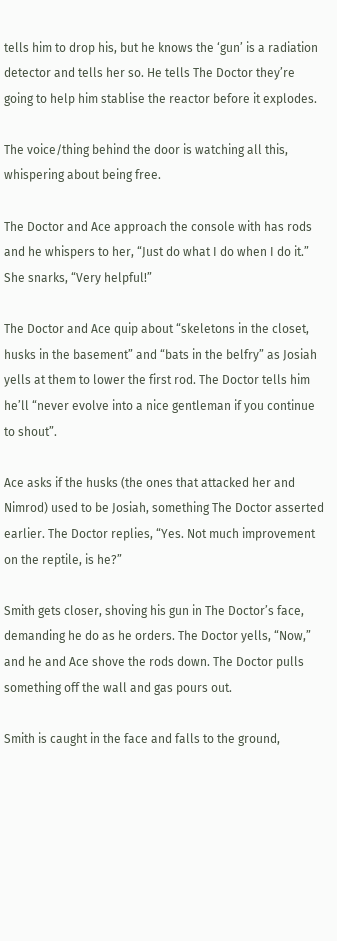tells him to drop his, but he knows the ‘gun’ is a radiation detector and tells her so. He tells The Doctor they’re going to help him stablise the reactor before it explodes.

The voice/thing behind the door is watching all this, whispering about being free.

The Doctor and Ace approach the console with has rods and he whispers to her, “Just do what I do when I do it.” She snarks, “Very helpful!”

The Doctor and Ace quip about “skeletons in the closet, husks in the basement” and “bats in the belfry” as Josiah yells at them to lower the first rod. The Doctor tells him he’ll “never evolve into a nice gentleman if you continue to shout”.

Ace asks if the husks (the ones that attacked her and Nimrod) used to be Josiah, something The Doctor asserted earlier. The Doctor replies, “Yes. Not much improvement on the reptile, is he?”

Smith gets closer, shoving his gun in The Doctor’s face, demanding he do as he orders. The Doctor yells, “Now,” and he and Ace shove the rods down. The Doctor pulls something off the wall and gas pours out.

Smith is caught in the face and falls to the ground,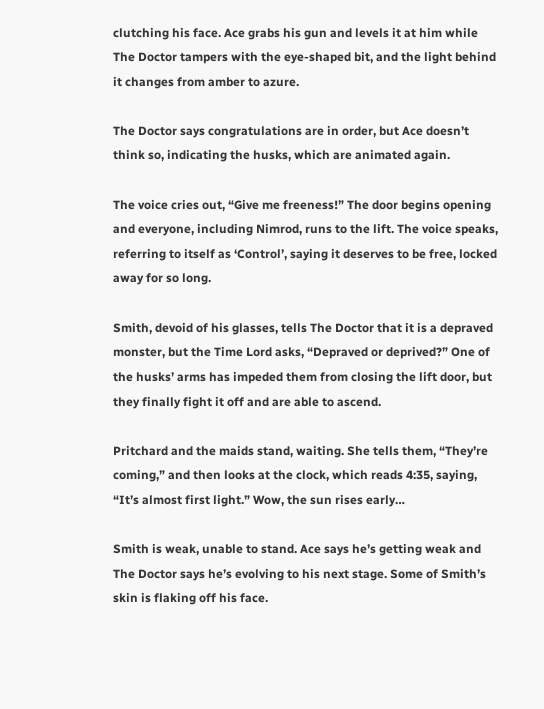clutching his face. Ace grabs his gun and levels it at him while The Doctor tampers with the eye-shaped bit, and the light behind it changes from amber to azure.

The Doctor says congratulations are in order, but Ace doesn’t think so, indicating the husks, which are animated again.

The voice cries out, “Give me freeness!” The door begins opening and everyone, including Nimrod, runs to the lift. The voice speaks, referring to itself as ‘Control’, saying it deserves to be free, locked away for so long.

Smith, devoid of his glasses, tells The Doctor that it is a depraved monster, but the Time Lord asks, “Depraved or deprived?” One of the husks’ arms has impeded them from closing the lift door, but they finally fight it off and are able to ascend.

Pritchard and the maids stand, waiting. She tells them, “They’re coming,” and then looks at the clock, which reads 4:35, saying, “It’s almost first light.” Wow, the sun rises early…

Smith is weak, unable to stand. Ace says he’s getting weak and The Doctor says he’s evolving to his next stage. Some of Smith’s skin is flaking off his face.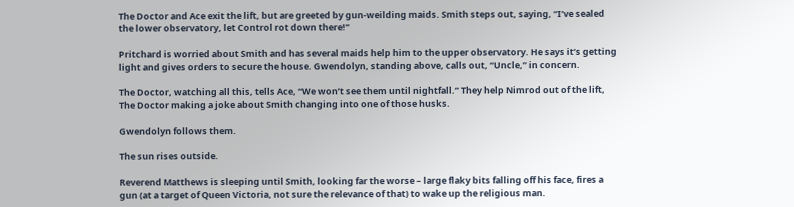The Doctor and Ace exit the lift, but are greeted by gun-weilding maids. Smith steps out, saying, “I’ve sealed the lower observatory, let Control rot down there!”

Pritchard is worried about Smith and has several maids help him to the upper observatory. He says it’s getting light and gives orders to secure the house. Gwendolyn, standing above, calls out, “Uncle,” in concern.

The Doctor, watching all this, tells Ace, “We won’t see them until nightfall.” They help Nimrod out of the lift, The Doctor making a joke about Smith changing into one of those husks.

Gwendolyn follows them.

The sun rises outside.

Reverend Matthews is sleeping until Smith, looking far the worse – large flaky bits falling off his face, fires a gun (at a target of Queen Victoria, not sure the relevance of that) to wake up the religious man.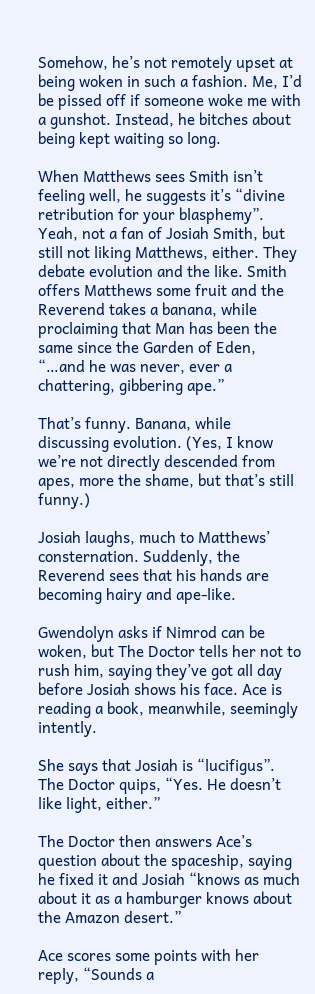Somehow, he’s not remotely upset at being woken in such a fashion. Me, I’d be pissed off if someone woke me with a gunshot. Instead, he bitches about being kept waiting so long.

When Matthews sees Smith isn’t feeling well, he suggests it’s “divine retribution for your blasphemy”. Yeah, not a fan of Josiah Smith, but still not liking Matthews, either. They debate evolution and the like. Smith offers Matthews some fruit and the Reverend takes a banana, while proclaiming that Man has been the same since the Garden of Eden, “…and he was never, ever a chattering, gibbering ape.”

That’s funny. Banana, while discussing evolution. (Yes, I know we’re not directly descended from apes, more the shame, but that’s still funny.)

Josiah laughs, much to Matthews’ consternation. Suddenly, the Reverend sees that his hands are becoming hairy and ape-like.

Gwendolyn asks if Nimrod can be woken, but The Doctor tells her not to rush him, saying they’ve got all day before Josiah shows his face. Ace is reading a book, meanwhile, seemingly intently.

She says that Josiah is “lucifigus”. The Doctor quips, “Yes. He doesn’t like light, either.”

The Doctor then answers Ace’s question about the spaceship, saying he fixed it and Josiah “knows as much about it as a hamburger knows about the Amazon desert.”

Ace scores some points with her reply, “Sounds a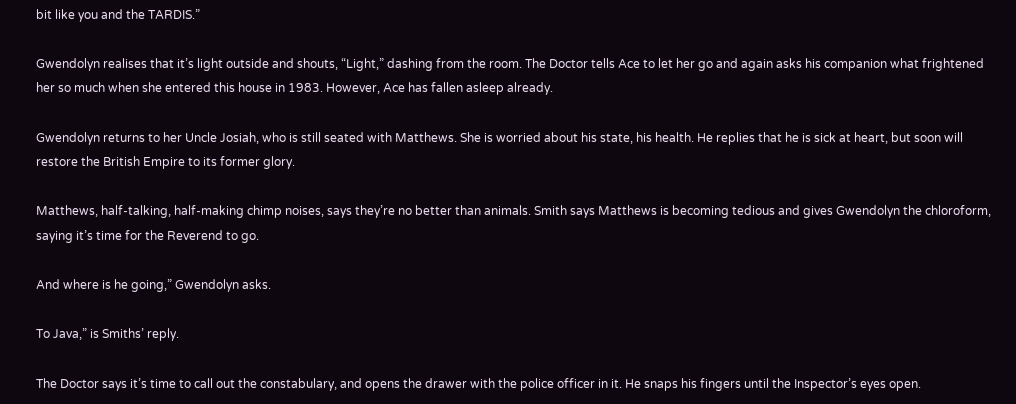bit like you and the TARDIS.”

Gwendolyn realises that it’s light outside and shouts, “Light,” dashing from the room. The Doctor tells Ace to let her go and again asks his companion what frightened her so much when she entered this house in 1983. However, Ace has fallen asleep already.

Gwendolyn returns to her Uncle Josiah, who is still seated with Matthews. She is worried about his state, his health. He replies that he is sick at heart, but soon will restore the British Empire to its former glory.

Matthews, half-talking, half-making chimp noises, says they’re no better than animals. Smith says Matthews is becoming tedious and gives Gwendolyn the chloroform, saying it’s time for the Reverend to go.

And where is he going,” Gwendolyn asks.

To Java,” is Smiths’ reply.

The Doctor says it’s time to call out the constabulary, and opens the drawer with the police officer in it. He snaps his fingers until the Inspector’s eyes open.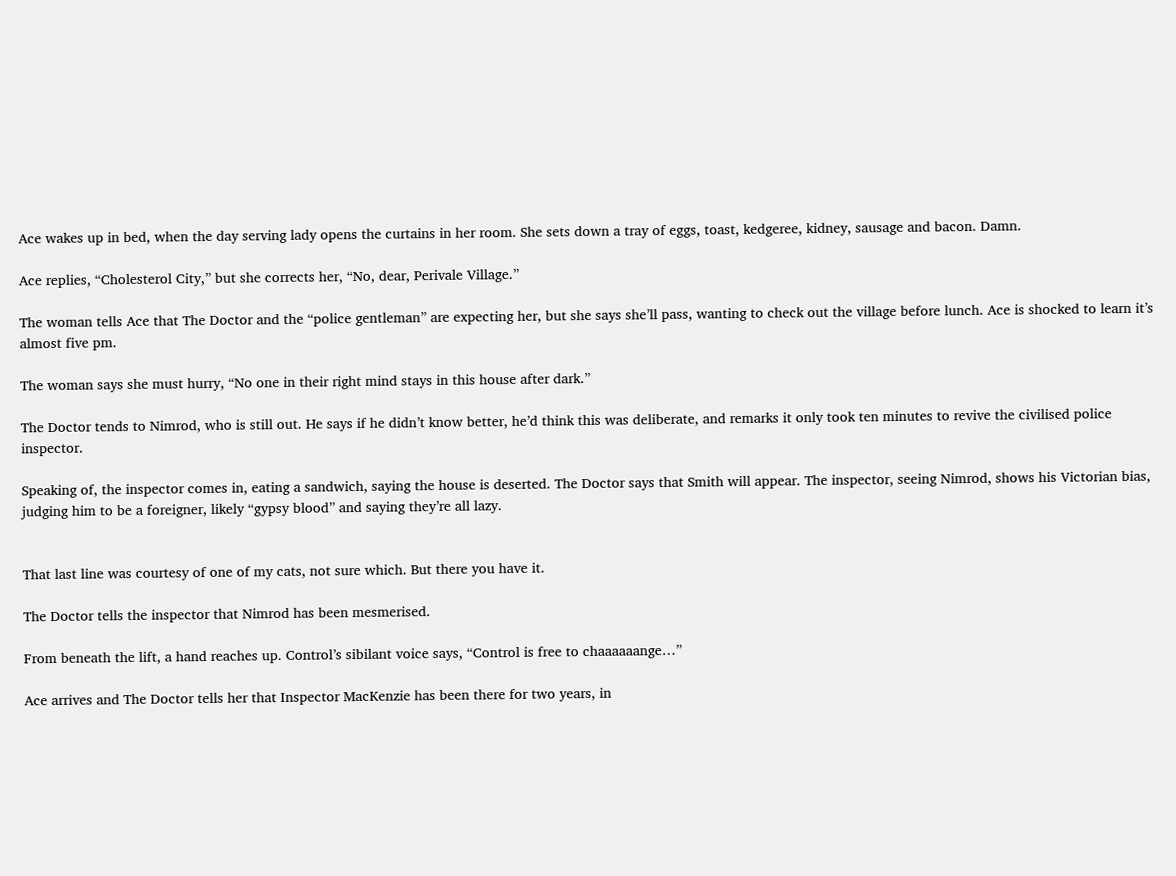Ace wakes up in bed, when the day serving lady opens the curtains in her room. She sets down a tray of eggs, toast, kedgeree, kidney, sausage and bacon. Damn.

Ace replies, “Cholesterol City,” but she corrects her, “No, dear, Perivale Village.”

The woman tells Ace that The Doctor and the “police gentleman” are expecting her, but she says she’ll pass, wanting to check out the village before lunch. Ace is shocked to learn it’s almost five pm.

The woman says she must hurry, “No one in their right mind stays in this house after dark.”

The Doctor tends to Nimrod, who is still out. He says if he didn’t know better, he’d think this was deliberate, and remarks it only took ten minutes to revive the civilised police inspector.

Speaking of, the inspector comes in, eating a sandwich, saying the house is deserted. The Doctor says that Smith will appear. The inspector, seeing Nimrod, shows his Victorian bias, judging him to be a foreigner, likely “gypsy blood” and saying they’re all lazy.


That last line was courtesy of one of my cats, not sure which. But there you have it.

The Doctor tells the inspector that Nimrod has been mesmerised.

From beneath the lift, a hand reaches up. Control’s sibilant voice says, “Control is free to chaaaaaange…”

Ace arrives and The Doctor tells her that Inspector MacKenzie has been there for two years, in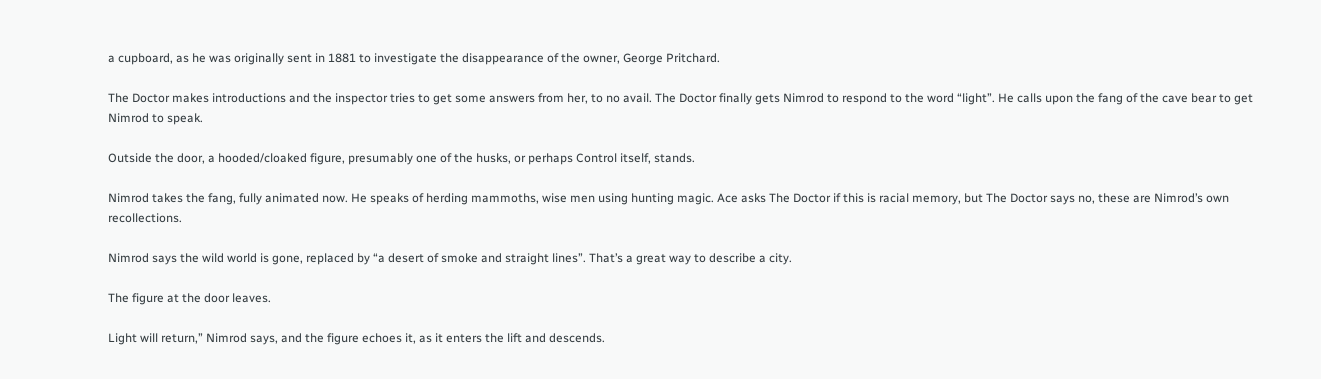a cupboard, as he was originally sent in 1881 to investigate the disappearance of the owner, George Pritchard.

The Doctor makes introductions and the inspector tries to get some answers from her, to no avail. The Doctor finally gets Nimrod to respond to the word “light”. He calls upon the fang of the cave bear to get Nimrod to speak.

Outside the door, a hooded/cloaked figure, presumably one of the husks, or perhaps Control itself, stands.

Nimrod takes the fang, fully animated now. He speaks of herding mammoths, wise men using hunting magic. Ace asks The Doctor if this is racial memory, but The Doctor says no, these are Nimrod’s own recollections.

Nimrod says the wild world is gone, replaced by “a desert of smoke and straight lines”. That’s a great way to describe a city.

The figure at the door leaves.

Light will return,” Nimrod says, and the figure echoes it, as it enters the lift and descends.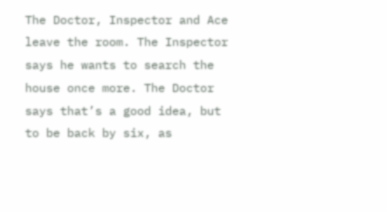The Doctor, Inspector and Ace leave the room. The Inspector says he wants to search the house once more. The Doctor says that’s a good idea, but to be back by six, as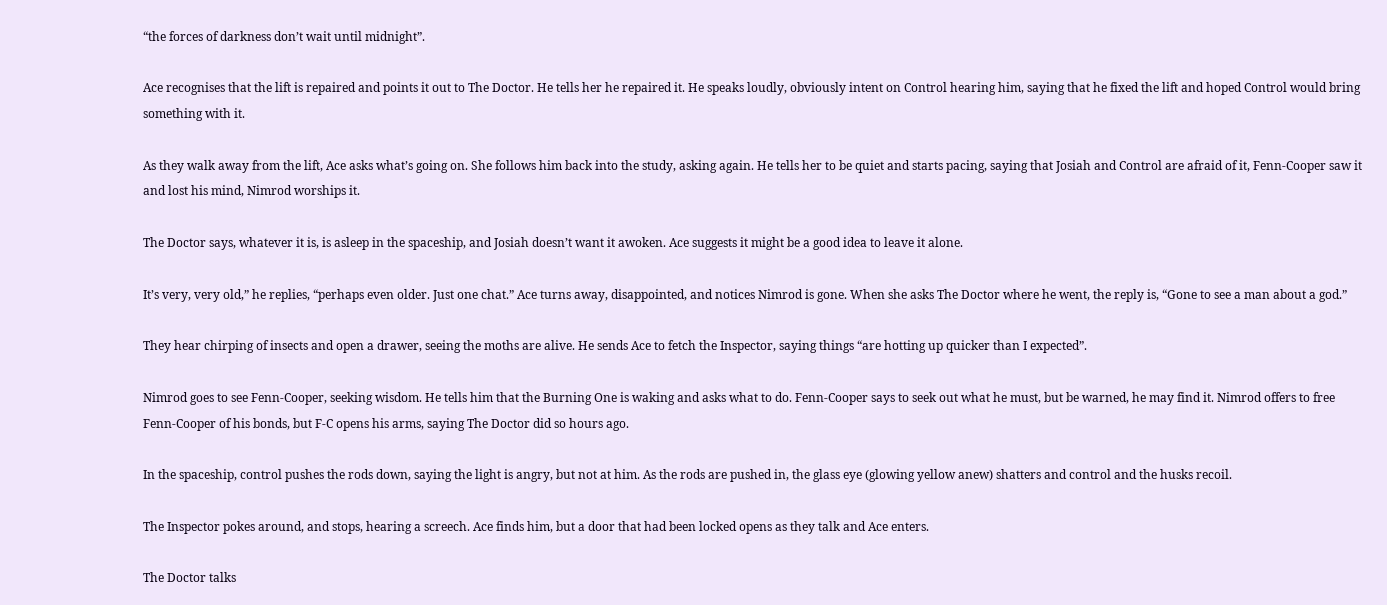“the forces of darkness don’t wait until midnight”.

Ace recognises that the lift is repaired and points it out to The Doctor. He tells her he repaired it. He speaks loudly, obviously intent on Control hearing him, saying that he fixed the lift and hoped Control would bring something with it.

As they walk away from the lift, Ace asks what’s going on. She follows him back into the study, asking again. He tells her to be quiet and starts pacing, saying that Josiah and Control are afraid of it, Fenn-Cooper saw it and lost his mind, Nimrod worships it.

The Doctor says, whatever it is, is asleep in the spaceship, and Josiah doesn’t want it awoken. Ace suggests it might be a good idea to leave it alone.

It’s very, very old,” he replies, “perhaps even older. Just one chat.” Ace turns away, disappointed, and notices Nimrod is gone. When she asks The Doctor where he went, the reply is, “Gone to see a man about a god.”

They hear chirping of insects and open a drawer, seeing the moths are alive. He sends Ace to fetch the Inspector, saying things “are hotting up quicker than I expected”.

Nimrod goes to see Fenn-Cooper, seeking wisdom. He tells him that the Burning One is waking and asks what to do. Fenn-Cooper says to seek out what he must, but be warned, he may find it. Nimrod offers to free Fenn-Cooper of his bonds, but F-C opens his arms, saying The Doctor did so hours ago.

In the spaceship, control pushes the rods down, saying the light is angry, but not at him. As the rods are pushed in, the glass eye (glowing yellow anew) shatters and control and the husks recoil.

The Inspector pokes around, and stops, hearing a screech. Ace finds him, but a door that had been locked opens as they talk and Ace enters.

The Doctor talks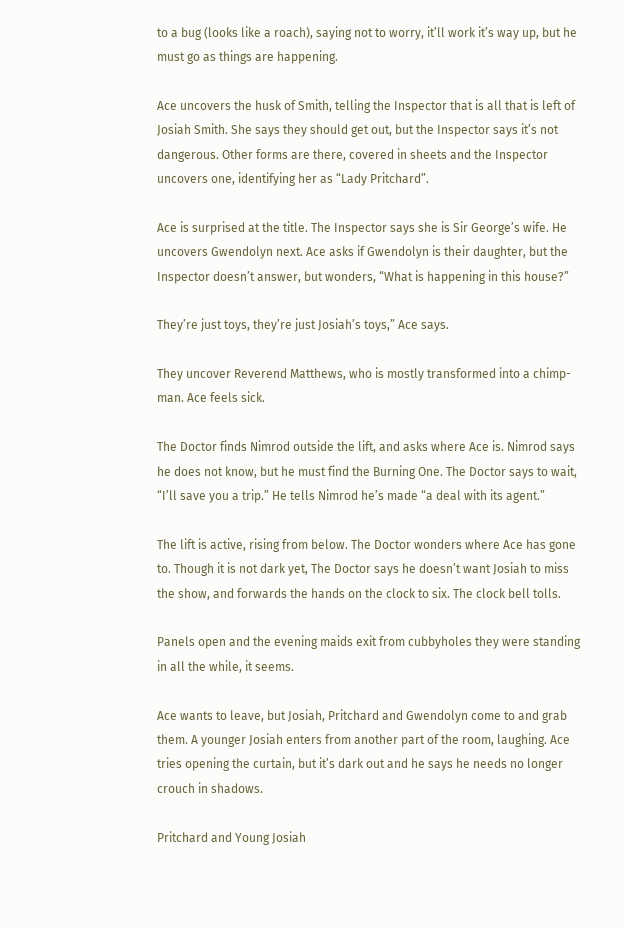to a bug (looks like a roach), saying not to worry, it’ll work it’s way up, but he must go as things are happening.

Ace uncovers the husk of Smith, telling the Inspector that is all that is left of Josiah Smith. She says they should get out, but the Inspector says it’s not dangerous. Other forms are there, covered in sheets and the Inspector uncovers one, identifying her as “Lady Pritchard”.

Ace is surprised at the title. The Inspector says she is Sir George’s wife. He uncovers Gwendolyn next. Ace asks if Gwendolyn is their daughter, but the Inspector doesn’t answer, but wonders, “What is happening in this house?”

They’re just toys, they’re just Josiah’s toys,” Ace says.

They uncover Reverend Matthews, who is mostly transformed into a chimp-man. Ace feels sick.

The Doctor finds Nimrod outside the lift, and asks where Ace is. Nimrod says he does not know, but he must find the Burning One. The Doctor says to wait, “I’ll save you a trip.” He tells Nimrod he’s made “a deal with its agent.”

The lift is active, rising from below. The Doctor wonders where Ace has gone to. Though it is not dark yet, The Doctor says he doesn’t want Josiah to miss the show, and forwards the hands on the clock to six. The clock bell tolls.

Panels open and the evening maids exit from cubbyholes they were standing in all the while, it seems.

Ace wants to leave, but Josiah, Pritchard and Gwendolyn come to and grab them. A younger Josiah enters from another part of the room, laughing. Ace tries opening the curtain, but it’s dark out and he says he needs no longer crouch in shadows.

Pritchard and Young Josiah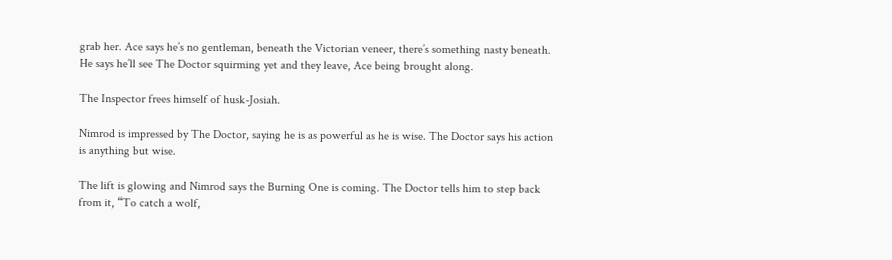grab her. Ace says he’s no gentleman, beneath the Victorian veneer, there’s something nasty beneath. He says he’ll see The Doctor squirming yet and they leave, Ace being brought along.

The Inspector frees himself of husk-Josiah.

Nimrod is impressed by The Doctor, saying he is as powerful as he is wise. The Doctor says his action is anything but wise.

The lift is glowing and Nimrod says the Burning One is coming. The Doctor tells him to step back from it, “To catch a wolf,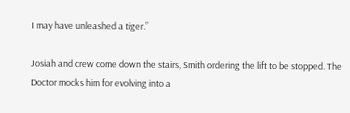I may have unleashed a tiger.”

Josiah and crew come down the stairs, Smith ordering the lift to be stopped. The Doctor mocks him for evolving into a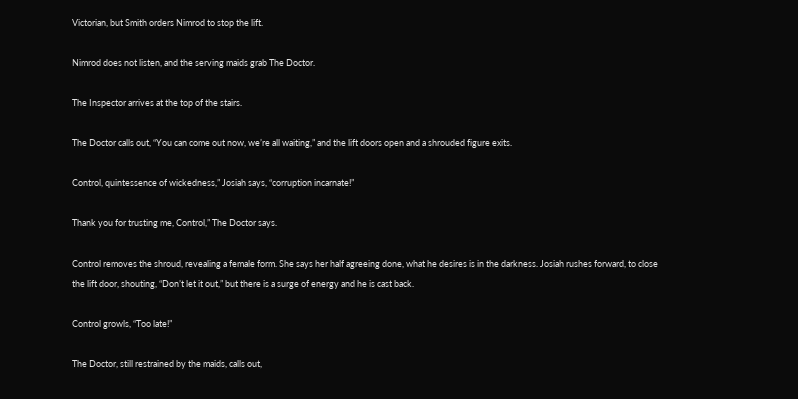Victorian, but Smith orders Nimrod to stop the lift.

Nimrod does not listen, and the serving maids grab The Doctor.

The Inspector arrives at the top of the stairs.

The Doctor calls out, “You can come out now, we’re all waiting,” and the lift doors open and a shrouded figure exits.

Control, quintessence of wickedness,” Josiah says, “corruption incarnate!”

Thank you for trusting me, Control,” The Doctor says.

Control removes the shroud, revealing a female form. She says her half agreeing done, what he desires is in the darkness. Josiah rushes forward, to close the lift door, shouting, “Don’t let it out,” but there is a surge of energy and he is cast back.

Control growls, “Too late!”

The Doctor, still restrained by the maids, calls out,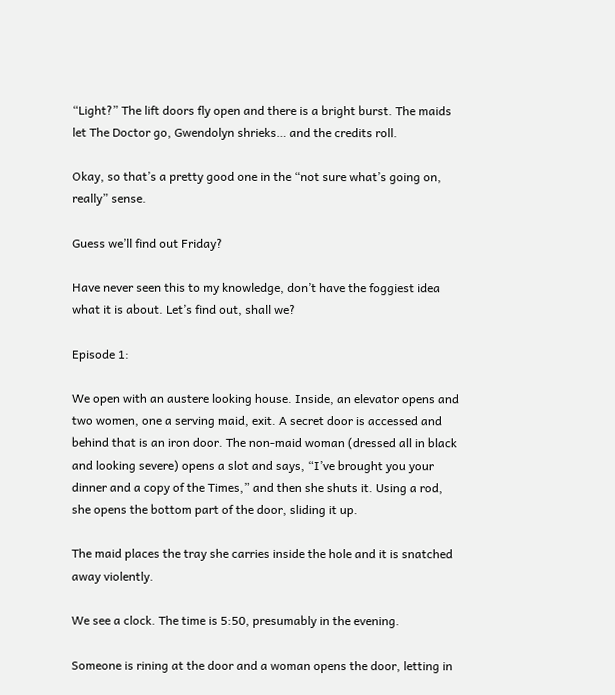“Light?” The lift doors fly open and there is a bright burst. The maids let The Doctor go, Gwendolyn shrieks… and the credits roll.

Okay, so that’s a pretty good one in the “not sure what’s going on, really” sense.

Guess we’ll find out Friday?

Have never seen this to my knowledge, don’t have the foggiest idea what it is about. Let’s find out, shall we?

Episode 1:

We open with an austere looking house. Inside, an elevator opens and two women, one a serving maid, exit. A secret door is accessed and behind that is an iron door. The non-maid woman (dressed all in black and looking severe) opens a slot and says, “I’ve brought you your dinner and a copy of the Times,” and then she shuts it. Using a rod, she opens the bottom part of the door, sliding it up.

The maid places the tray she carries inside the hole and it is snatched away violently.

We see a clock. The time is 5:50, presumably in the evening.

Someone is rining at the door and a woman opens the door, letting in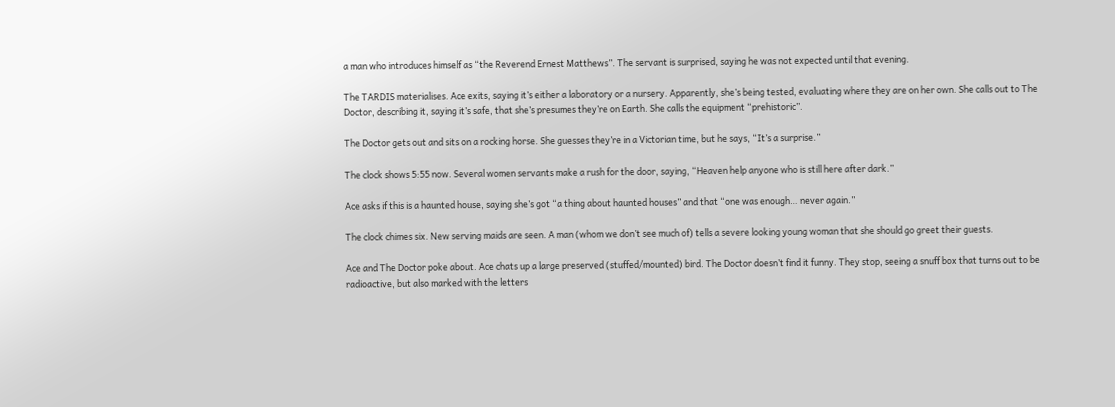a man who introduces himself as “the Reverend Ernest Matthews”. The servant is surprised, saying he was not expected until that evening.

The TARDIS materialises. Ace exits, saying it’s either a laboratory or a nursery. Apparently, she’s being tested, evaluating where they are on her own. She calls out to The Doctor, describing it, saying it’s safe, that she’s presumes they’re on Earth. She calls the equipment “prehistoric”.

The Doctor gets out and sits on a rocking horse. She guesses they’re in a Victorian time, but he says, “It’s a surprise.”

The clock shows 5:55 now. Several women servants make a rush for the door, saying, “Heaven help anyone who is still here after dark.”

Ace asks if this is a haunted house, saying she’s got “a thing about haunted houses” and that “one was enough… never again.”

The clock chimes six. New serving maids are seen. A man (whom we don’t see much of) tells a severe looking young woman that she should go greet their guests.

Ace and The Doctor poke about. Ace chats up a large preserved (stuffed/mounted) bird. The Doctor doesn’t find it funny. They stop, seeing a snuff box that turns out to be radioactive, but also marked with the letters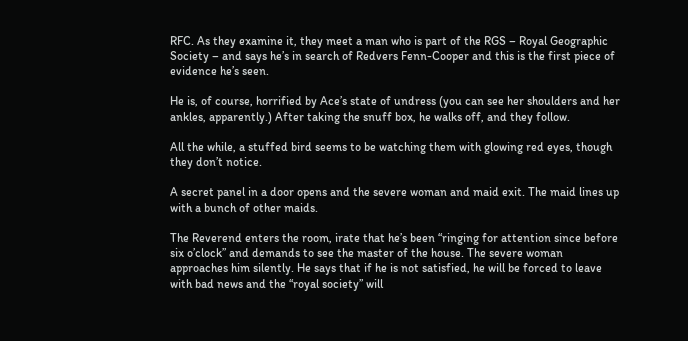RFC. As they examine it, they meet a man who is part of the RGS – Royal Geographic Society – and says he’s in search of Redvers Fenn-Cooper and this is the first piece of evidence he’s seen.

He is, of course, horrified by Ace’s state of undress (you can see her shoulders and her ankles, apparently.) After taking the snuff box, he walks off, and they follow.

All the while, a stuffed bird seems to be watching them with glowing red eyes, though they don’t notice.

A secret panel in a door opens and the severe woman and maid exit. The maid lines up with a bunch of other maids.

The Reverend enters the room, irate that he’s been “ringing for attention since before six o’clock” and demands to see the master of the house. The severe woman approaches him silently. He says that if he is not satisfied, he will be forced to leave with bad news and the “royal society” will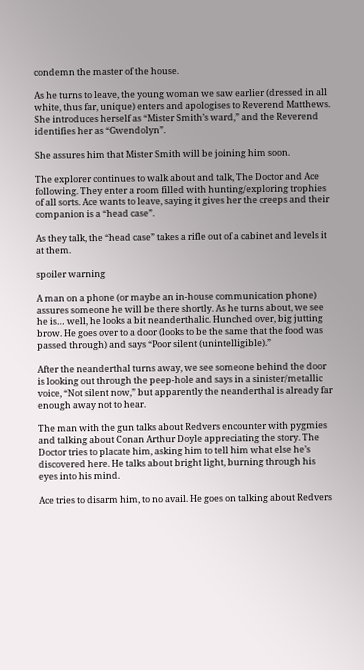condemn the master of the house.

As he turns to leave, the young woman we saw earlier (dressed in all white, thus far, unique) enters and apologises to Reverend Matthews. She introduces herself as “Mister Smith’s ward,” and the Reverend identifies her as “Gwendolyn”.

She assures him that Mister Smith will be joining him soon.

The explorer continues to walk about and talk, The Doctor and Ace following. They enter a room filled with hunting/exploring trophies of all sorts. Ace wants to leave, saying it gives her the creeps and their companion is a “head case”.

As they talk, the “head case” takes a rifle out of a cabinet and levels it at them.

spoiler warning

A man on a phone (or maybe an in-house communication phone) assures someone he will be there shortly. As he turns about, we see he is… well, he looks a bit neanderthalic. Hunched over, big jutting brow. He goes over to a door (looks to be the same that the food was passed through) and says “Poor silent (unintelligible).”

After the neanderthal turns away, we see someone behind the door is looking out through the peep-hole and says in a sinister/metallic voice, “Not silent now,” but apparently the neanderthal is already far enough away not to hear.

The man with the gun talks about Redvers encounter with pygmies and talking about Conan Arthur Doyle appreciating the story. The Doctor tries to placate him, asking him to tell him what else he’s discovered here. He talks about bright light, burning through his eyes into his mind.

Ace tries to disarm him, to no avail. He goes on talking about Redvers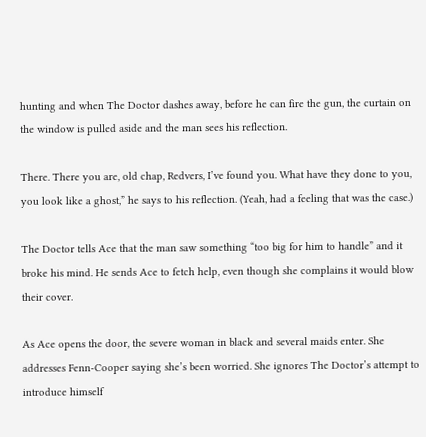hunting and when The Doctor dashes away, before he can fire the gun, the curtain on the window is pulled aside and the man sees his reflection.

There. There you are, old chap, Redvers, I’ve found you. What have they done to you, you look like a ghost,” he says to his reflection. (Yeah, had a feeling that was the case.)

The Doctor tells Ace that the man saw something “too big for him to handle” and it broke his mind. He sends Ace to fetch help, even though she complains it would blow their cover.

As Ace opens the door, the severe woman in black and several maids enter. She addresses Fenn-Cooper saying she’s been worried. She ignores The Doctor’s attempt to introduce himself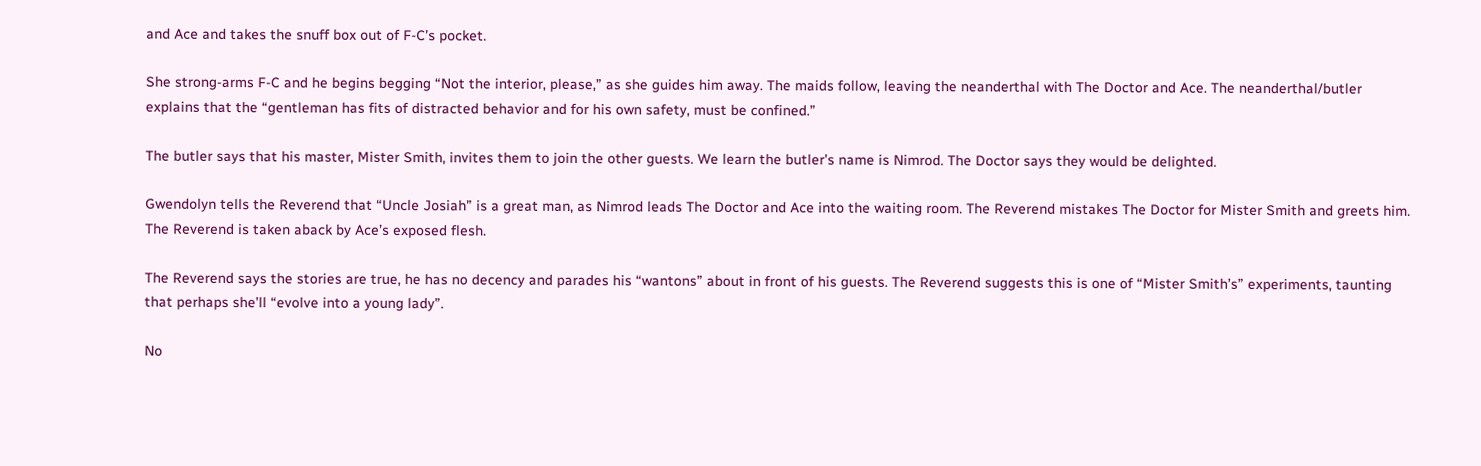and Ace and takes the snuff box out of F-C’s pocket.

She strong-arms F-C and he begins begging “Not the interior, please,” as she guides him away. The maids follow, leaving the neanderthal with The Doctor and Ace. The neanderthal/butler explains that the “gentleman has fits of distracted behavior and for his own safety, must be confined.”

The butler says that his master, Mister Smith, invites them to join the other guests. We learn the butler’s name is Nimrod. The Doctor says they would be delighted.

Gwendolyn tells the Reverend that “Uncle Josiah” is a great man, as Nimrod leads The Doctor and Ace into the waiting room. The Reverend mistakes The Doctor for Mister Smith and greets him. The Reverend is taken aback by Ace’s exposed flesh.

The Reverend says the stories are true, he has no decency and parades his “wantons” about in front of his guests. The Reverend suggests this is one of “Mister Smith’s” experiments, taunting that perhaps she’ll “evolve into a young lady”.

No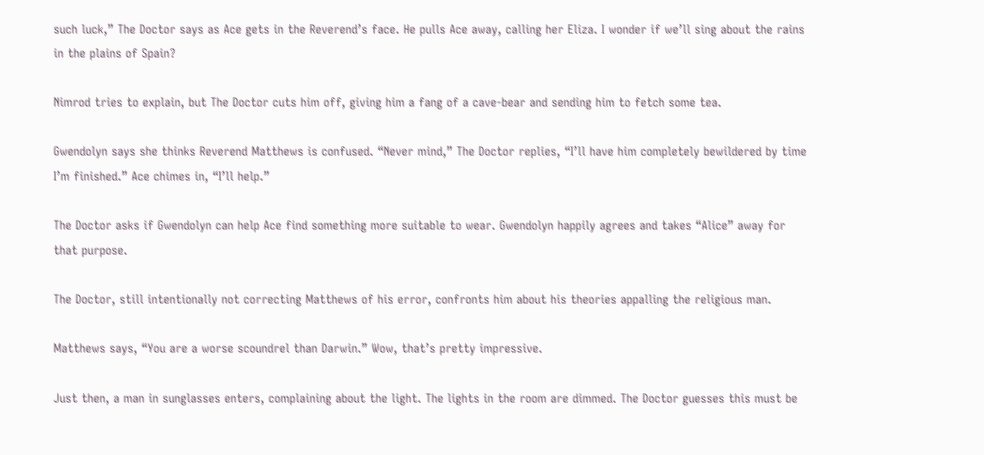such luck,” The Doctor says as Ace gets in the Reverend’s face. He pulls Ace away, calling her Eliza. I wonder if we’ll sing about the rains in the plains of Spain?

Nimrod tries to explain, but The Doctor cuts him off, giving him a fang of a cave-bear and sending him to fetch some tea.

Gwendolyn says she thinks Reverend Matthews is confused. “Never mind,” The Doctor replies, “I’ll have him completely bewildered by time I’m finished.” Ace chimes in, “I’ll help.”

The Doctor asks if Gwendolyn can help Ace find something more suitable to wear. Gwendolyn happily agrees and takes “Alice” away for that purpose.

The Doctor, still intentionally not correcting Matthews of his error, confronts him about his theories appalling the religious man.

Matthews says, “You are a worse scoundrel than Darwin.” Wow, that’s pretty impressive.

Just then, a man in sunglasses enters, complaining about the light. The lights in the room are dimmed. The Doctor guesses this must be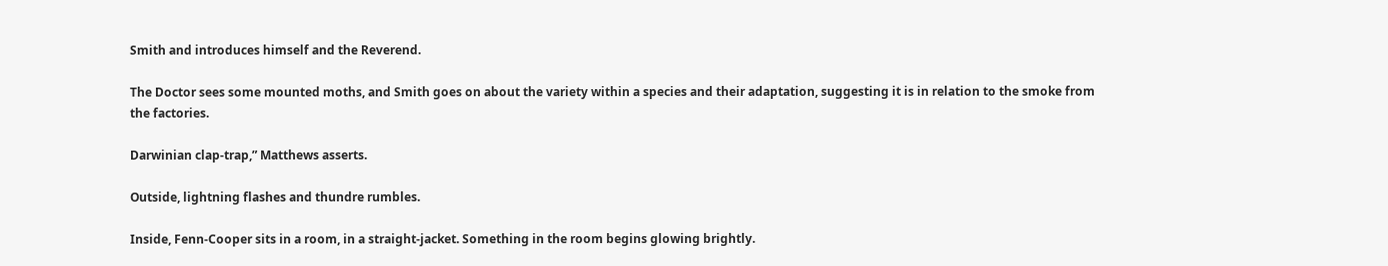Smith and introduces himself and the Reverend.

The Doctor sees some mounted moths, and Smith goes on about the variety within a species and their adaptation, suggesting it is in relation to the smoke from the factories.

Darwinian clap-trap,” Matthews asserts.

Outside, lightning flashes and thundre rumbles.

Inside, Fenn-Cooper sits in a room, in a straight-jacket. Something in the room begins glowing brightly.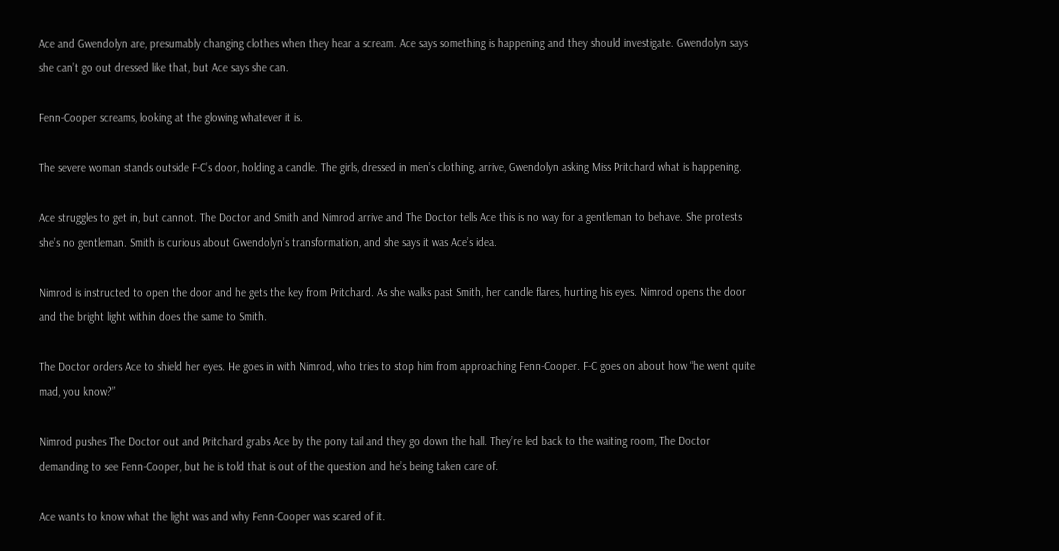Ace and Gwendolyn are, presumably changing clothes when they hear a scream. Ace says something is happening and they should investigate. Gwendolyn says she can’t go out dressed like that, but Ace says she can.

Fenn-Cooper screams, looking at the glowing whatever it is.

The severe woman stands outside F-C’s door, holding a candle. The girls, dressed in men’s clothing, arrive, Gwendolyn asking Miss Pritchard what is happening.

Ace struggles to get in, but cannot. The Doctor and Smith and Nimrod arrive and The Doctor tells Ace this is no way for a gentleman to behave. She protests she’s no gentleman. Smith is curious about Gwendolyn’s transformation, and she says it was Ace’s idea.

Nimrod is instructed to open the door and he gets the key from Pritchard. As she walks past Smith, her candle flares, hurting his eyes. Nimrod opens the door and the bright light within does the same to Smith.

The Doctor orders Ace to shield her eyes. He goes in with Nimrod, who tries to stop him from approaching Fenn-Cooper. F-C goes on about how “he went quite mad, you know?”

Nimrod pushes The Doctor out and Pritchard grabs Ace by the pony tail and they go down the hall. They’re led back to the waiting room, The Doctor demanding to see Fenn-Cooper, but he is told that is out of the question and he’s being taken care of.

Ace wants to know what the light was and why Fenn-Cooper was scared of it.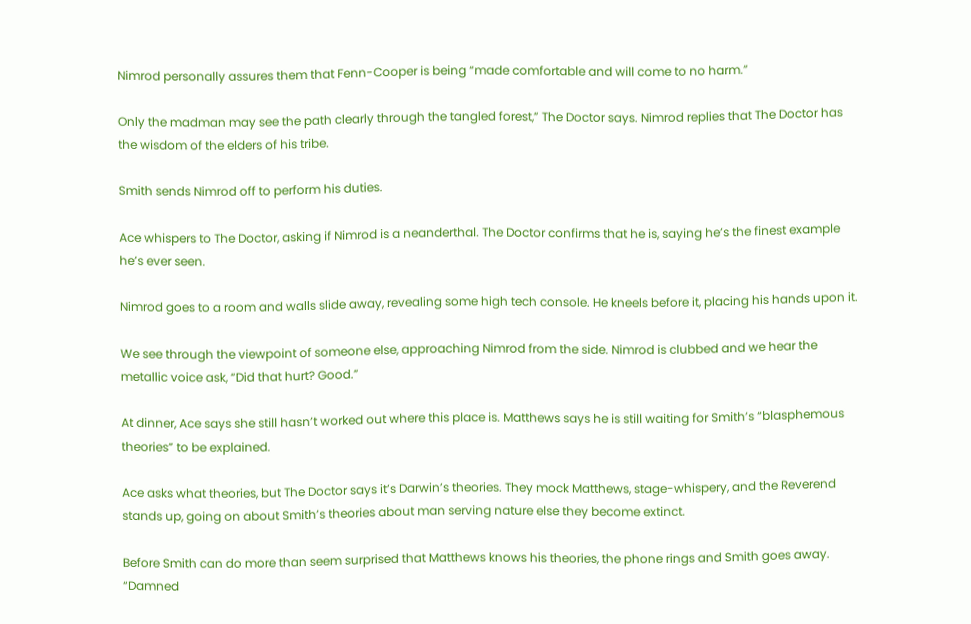Nimrod personally assures them that Fenn-Cooper is being “made comfortable and will come to no harm.”

Only the madman may see the path clearly through the tangled forest,” The Doctor says. Nimrod replies that The Doctor has the wisdom of the elders of his tribe.

Smith sends Nimrod off to perform his duties.

Ace whispers to The Doctor, asking if Nimrod is a neanderthal. The Doctor confirms that he is, saying he’s the finest example he’s ever seen.

Nimrod goes to a room and walls slide away, revealing some high tech console. He kneels before it, placing his hands upon it.

We see through the viewpoint of someone else, approaching Nimrod from the side. Nimrod is clubbed and we hear the metallic voice ask, “Did that hurt? Good.”

At dinner, Ace says she still hasn’t worked out where this place is. Matthews says he is still waiting for Smith’s “blasphemous theories” to be explained.

Ace asks what theories, but The Doctor says it’s Darwin’s theories. They mock Matthews, stage-whispery, and the Reverend stands up, going on about Smith’s theories about man serving nature else they become extinct.

Before Smith can do more than seem surprised that Matthews knows his theories, the phone rings and Smith goes away. “Damned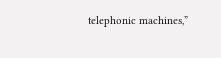telephonic machines,”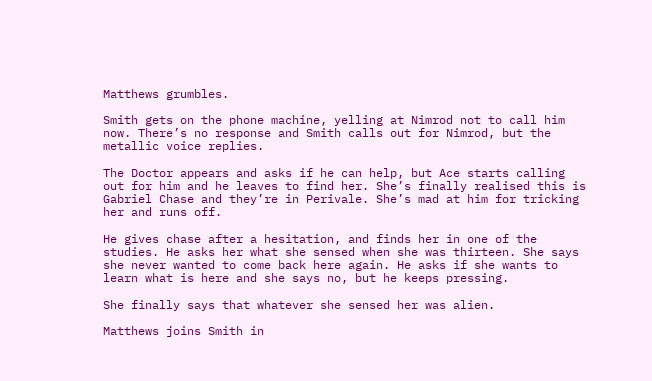Matthews grumbles.

Smith gets on the phone machine, yelling at Nimrod not to call him now. There’s no response and Smith calls out for Nimrod, but the metallic voice replies.

The Doctor appears and asks if he can help, but Ace starts calling out for him and he leaves to find her. She’s finally realised this is Gabriel Chase and they’re in Perivale. She’s mad at him for tricking her and runs off.

He gives chase after a hesitation, and finds her in one of the studies. He asks her what she sensed when she was thirteen. She says she never wanted to come back here again. He asks if she wants to learn what is here and she says no, but he keeps pressing.

She finally says that whatever she sensed her was alien.

Matthews joins Smith in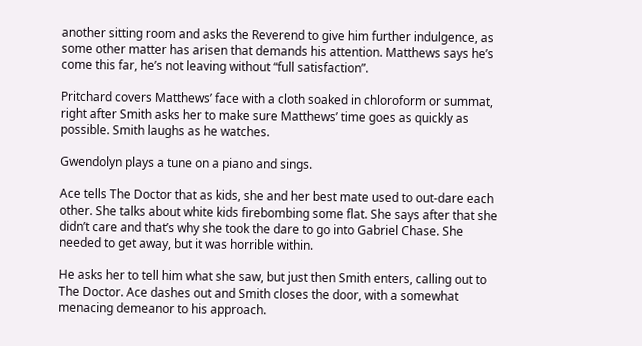another sitting room and asks the Reverend to give him further indulgence, as some other matter has arisen that demands his attention. Matthews says he’s come this far, he’s not leaving without “full satisfaction”.

Pritchard covers Matthews’ face with a cloth soaked in chloroform or summat, right after Smith asks her to make sure Matthews’ time goes as quickly as possible. Smith laughs as he watches.

Gwendolyn plays a tune on a piano and sings.

Ace tells The Doctor that as kids, she and her best mate used to out-dare each other. She talks about white kids firebombing some flat. She says after that she didn’t care and that’s why she took the dare to go into Gabriel Chase. She needed to get away, but it was horrible within.

He asks her to tell him what she saw, but just then Smith enters, calling out to The Doctor. Ace dashes out and Smith closes the door, with a somewhat menacing demeanor to his approach.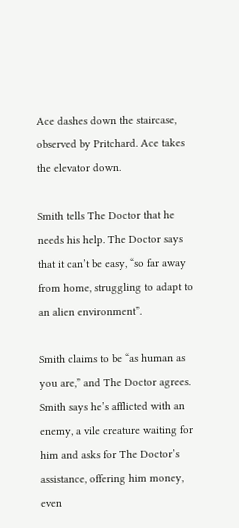Ace dashes down the staircase, observed by Pritchard. Ace takes the elevator down.

Smith tells The Doctor that he needs his help. The Doctor says that it can’t be easy, “so far away from home, struggling to adapt to an alien environment”.

Smith claims to be “as human as you are,” and The Doctor agrees. Smith says he’s afflicted with an enemy, a vile creature waiting for him and asks for The Doctor’s assistance, offering him money, even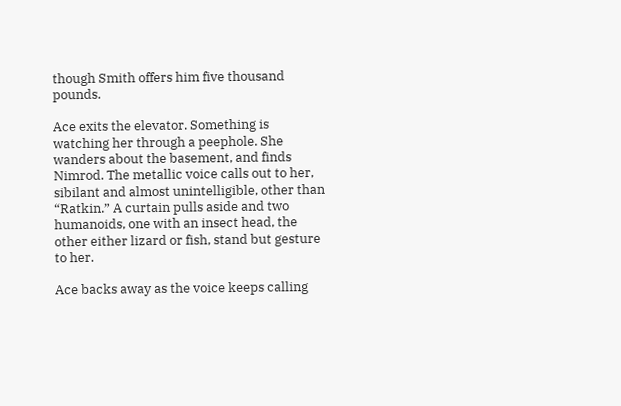though Smith offers him five thousand pounds.

Ace exits the elevator. Something is watching her through a peephole. She wanders about the basement, and finds Nimrod. The metallic voice calls out to her, sibilant and almost unintelligible, other than “Ratkin.” A curtain pulls aside and two humanoids, one with an insect head, the other either lizard or fish, stand but gesture to her.

Ace backs away as the voice keeps calling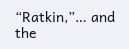“Ratkin,”… and the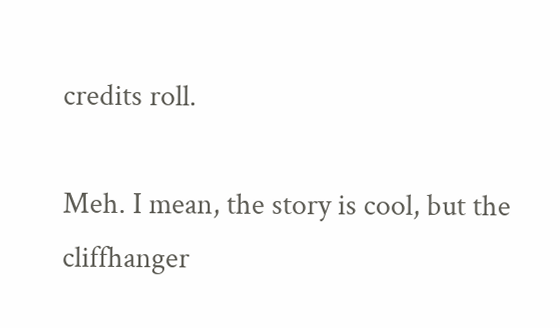credits roll.

Meh. I mean, the story is cool, but the cliffhanger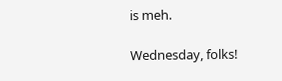is meh.

Wednesday, folks!